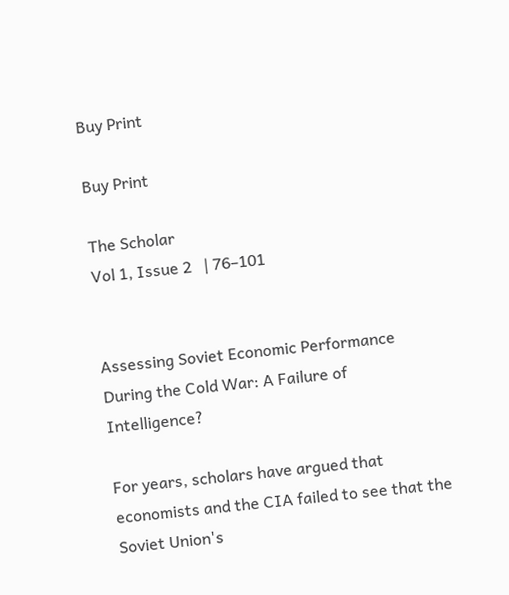Buy Print

Buy Print

The Scholar
Vol 1, Issue 2   | 76–101


Assessing Soviet Economic Performance During the Cold War: A Failure of Intelligence?

For years, scholars have argued that economists and the CIA failed to see that the Soviet Union's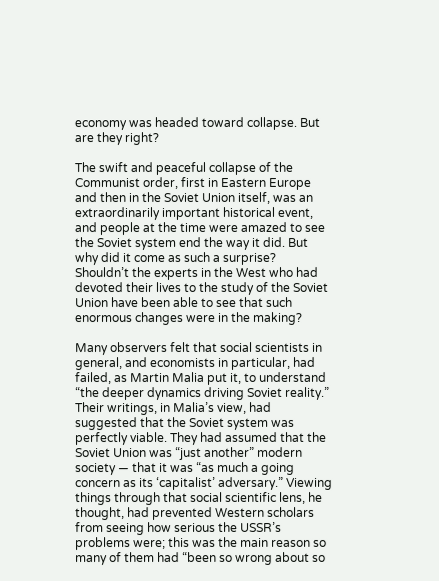economy was headed toward collapse. But are they right?

The swift and peaceful collapse of the Communist order, first in Eastern Europe and then in the Soviet Union itself, was an extraordinarily important historical event, and people at the time were amazed to see the Soviet system end the way it did. But why did it come as such a surprise? Shouldn’t the experts in the West who had devoted their lives to the study of the Soviet Union have been able to see that such enormous changes were in the making?

Many observers felt that social scientists in general, and economists in particular, had failed, as Martin Malia put it, to understand “the deeper dynamics driving Soviet reality.” Their writings, in Malia’s view, had suggested that the Soviet system was perfectly viable. They had assumed that the Soviet Union was “just another” modern society — that it was “as much a going concern as its ‘capitalist’ adversary.” Viewing things through that social scientific lens, he thought, had prevented Western scholars from seeing how serious the USSR’s problems were; this was the main reason so many of them had “been so wrong about so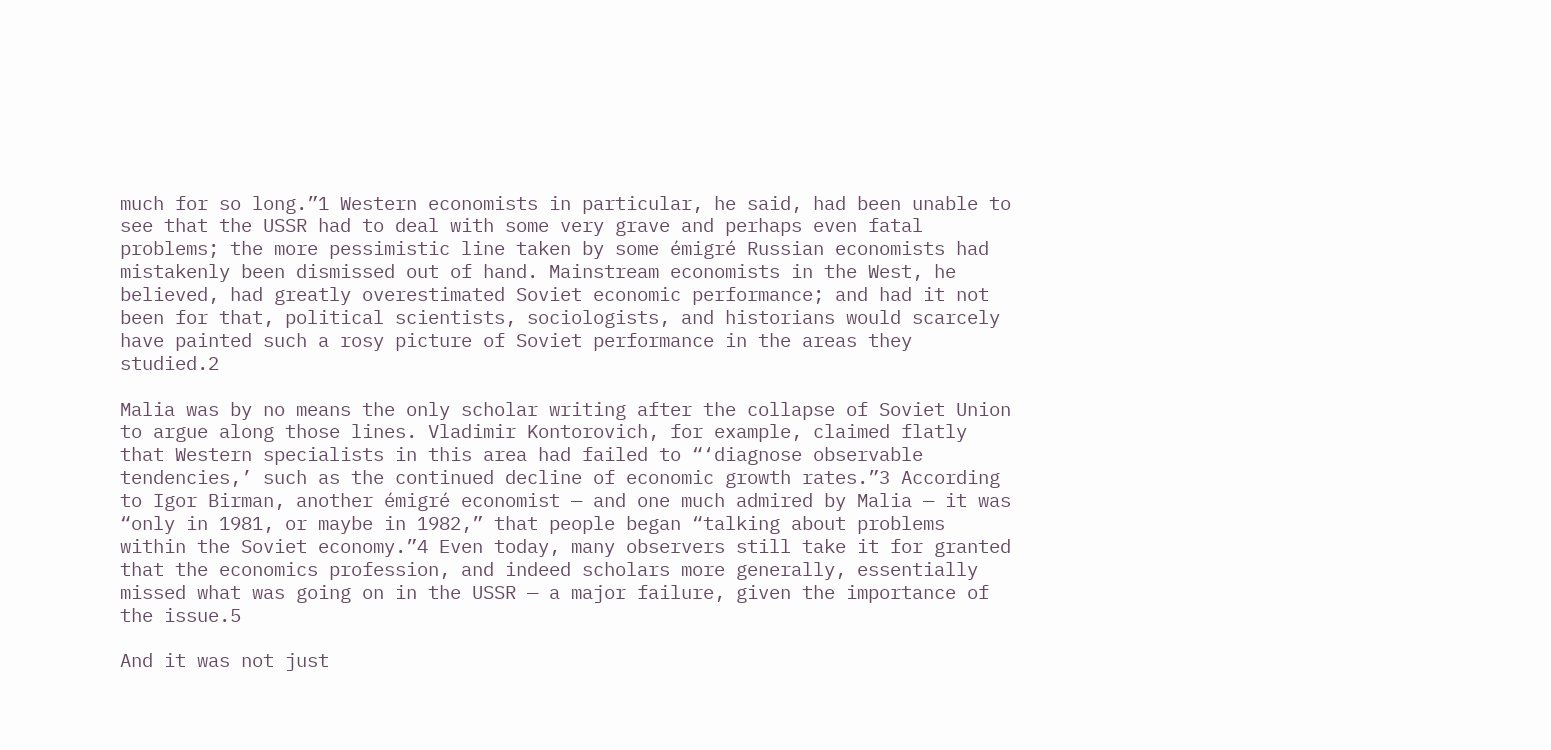much for so long.”1 Western economists in particular, he said, had been unable to see that the USSR had to deal with some very grave and perhaps even fatal problems; the more pessimistic line taken by some émigré Russian economists had mistakenly been dismissed out of hand. Mainstream economists in the West, he believed, had greatly overestimated Soviet economic performance; and had it not been for that, political scientists, sociologists, and historians would scarcely have painted such a rosy picture of Soviet performance in the areas they studied.2

Malia was by no means the only scholar writing after the collapse of Soviet Union to argue along those lines. Vladimir Kontorovich, for example, claimed flatly that Western specialists in this area had failed to “‘diagnose observable tendencies,’ such as the continued decline of economic growth rates.”3 According to Igor Birman, another émigré economist — and one much admired by Malia — it was “only in 1981, or maybe in 1982,” that people began “talking about problems within the Soviet economy.”4 Even today, many observers still take it for granted that the economics profession, and indeed scholars more generally, essentially missed what was going on in the USSR — a major failure, given the importance of the issue.5

And it was not just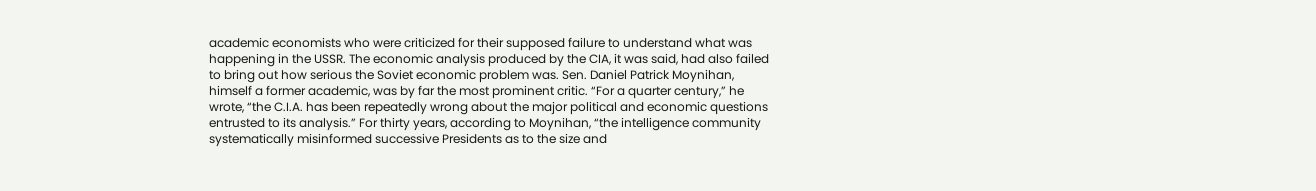academic economists who were criticized for their supposed failure to understand what was happening in the USSR. The economic analysis produced by the CIA, it was said, had also failed to bring out how serious the Soviet economic problem was. Sen. Daniel Patrick Moynihan, himself a former academic, was by far the most prominent critic. “For a quarter century,” he wrote, “the C.I.A. has been repeatedly wrong about the major political and economic questions entrusted to its analysis.” For thirty years, according to Moynihan, “the intelligence community systematically misinformed successive Presidents as to the size and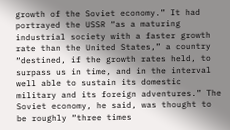growth of the Soviet economy.” It had portrayed the USSR “as a maturing industrial society with a faster growth rate than the United States,” a country “destined, if the growth rates held, to surpass us in time, and in the interval well able to sustain its domestic military and its foreign adventures.” The Soviet economy, he said, was thought to be roughly “three times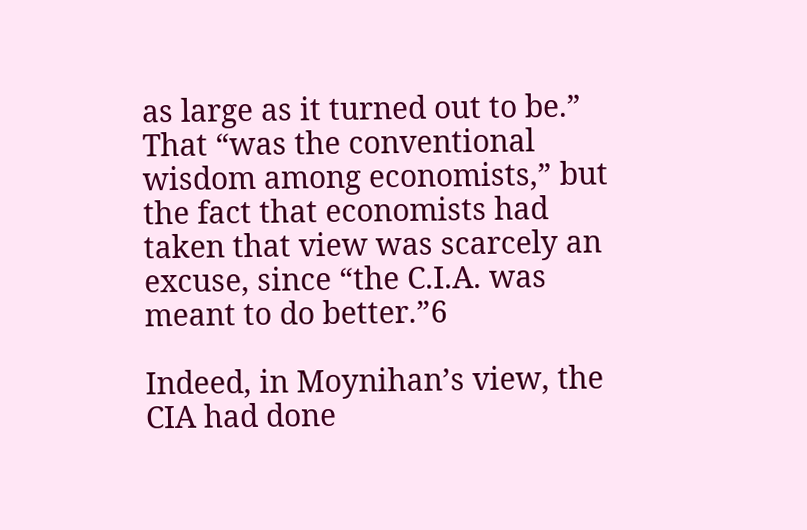as large as it turned out to be.” That “was the conventional wisdom among economists,” but the fact that economists had taken that view was scarcely an excuse, since “the C.I.A. was meant to do better.”6

Indeed, in Moynihan’s view, the CIA had done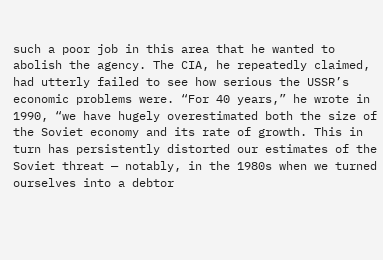such a poor job in this area that he wanted to abolish the agency. The CIA, he repeatedly claimed, had utterly failed to see how serious the USSR’s economic problems were. “For 40 years,” he wrote in 1990, “we have hugely overestimated both the size of the Soviet economy and its rate of growth. This in turn has persistently distorted our estimates of the Soviet threat — notably, in the 1980s when we turned ourselves into a debtor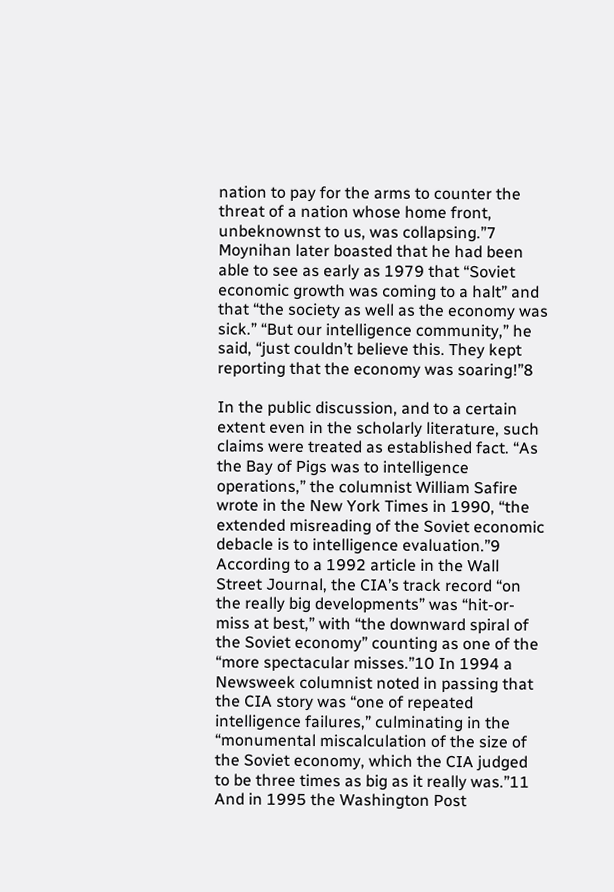nation to pay for the arms to counter the threat of a nation whose home front, unbeknownst to us, was collapsing.”7 Moynihan later boasted that he had been able to see as early as 1979 that “Soviet economic growth was coming to a halt” and that “the society as well as the economy was sick.” “But our intelligence community,” he said, “just couldn’t believe this. They kept reporting that the economy was soaring!”8

In the public discussion, and to a certain extent even in the scholarly literature, such claims were treated as established fact. “As the Bay of Pigs was to intelligence operations,” the columnist William Safire wrote in the New York Times in 1990, “the extended misreading of the Soviet economic debacle is to intelligence evaluation.”9 According to a 1992 article in the Wall Street Journal, the CIA’s track record “on the really big developments” was “hit-or-miss at best,” with “the downward spiral of the Soviet economy” counting as one of the “more spectacular misses.”10 In 1994 a Newsweek columnist noted in passing that the CIA story was “one of repeated intelligence failures,” culminating in the “monumental miscalculation of the size of the Soviet economy, which the CIA judged to be three times as big as it really was.”11 And in 1995 the Washington Post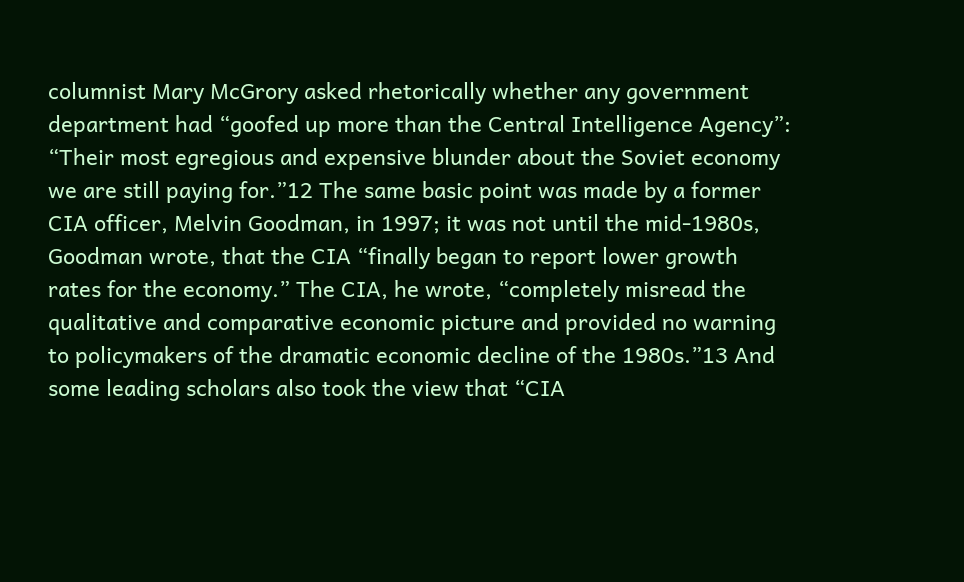columnist Mary McGrory asked rhetorically whether any government department had “goofed up more than the Central Intelligence Agency”: “Their most egregious and expensive blunder about the Soviet economy we are still paying for.”12 The same basic point was made by a former CIA officer, Melvin Goodman, in 1997; it was not until the mid-1980s, Goodman wrote, that the CIA “finally began to report lower growth rates for the economy.” The CIA, he wrote, “completely misread the qualitative and comparative economic picture and provided no warning to policymakers of the dramatic economic decline of the 1980s.”13 And some leading scholars also took the view that “CIA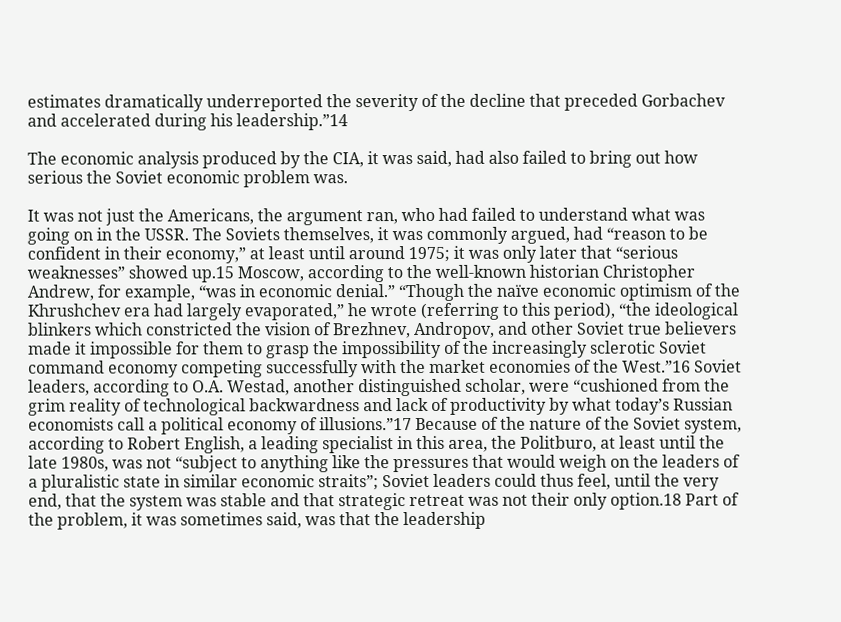estimates dramatically underreported the severity of the decline that preceded Gorbachev and accelerated during his leadership.”14

The economic analysis produced by the CIA, it was said, had also failed to bring out how serious the Soviet economic problem was.

It was not just the Americans, the argument ran, who had failed to understand what was going on in the USSR. The Soviets themselves, it was commonly argued, had “reason to be confident in their economy,” at least until around 1975; it was only later that “serious weaknesses” showed up.15 Moscow, according to the well-known historian Christopher Andrew, for example, “was in economic denial.” “Though the naïve economic optimism of the Khrushchev era had largely evaporated,” he wrote (referring to this period), “the ideological blinkers which constricted the vision of Brezhnev, Andropov, and other Soviet true believers made it impossible for them to grasp the impossibility of the increasingly sclerotic Soviet command economy competing successfully with the market economies of the West.”16 Soviet leaders, according to O.A. Westad, another distinguished scholar, were “cushioned from the grim reality of technological backwardness and lack of productivity by what today’s Russian economists call a political economy of illusions.”17 Because of the nature of the Soviet system, according to Robert English, a leading specialist in this area, the Politburo, at least until the late 1980s, was not “subject to anything like the pressures that would weigh on the leaders of a pluralistic state in similar economic straits”; Soviet leaders could thus feel, until the very end, that the system was stable and that strategic retreat was not their only option.18 Part of the problem, it was sometimes said, was that the leadership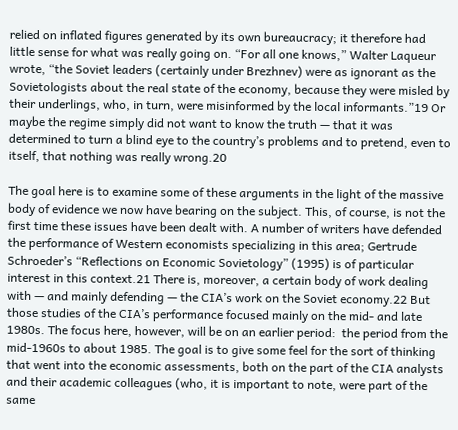relied on inflated figures generated by its own bureaucracy; it therefore had little sense for what was really going on. “For all one knows,” Walter Laqueur wrote, “the Soviet leaders (certainly under Brezhnev) were as ignorant as the Sovietologists about the real state of the economy, because they were misled by their underlings, who, in turn, were misinformed by the local informants.”19 Or maybe the regime simply did not want to know the truth — that it was determined to turn a blind eye to the country’s problems and to pretend, even to itself, that nothing was really wrong.20

The goal here is to examine some of these arguments in the light of the massive body of evidence we now have bearing on the subject. This, of course, is not the first time these issues have been dealt with. A number of writers have defended the performance of Western economists specializing in this area; Gertrude Schroeder’s “Reflections on Economic Sovietology” (1995) is of particular interest in this context.21 There is, moreover, a certain body of work dealing with — and mainly defending — the CIA’s work on the Soviet economy.22 But those studies of the CIA’s performance focused mainly on the mid- and late 1980s. The focus here, however, will be on an earlier period:  the period from the mid-1960s to about 1985. The goal is to give some feel for the sort of thinking that went into the economic assessments, both on the part of the CIA analysts and their academic colleagues (who, it is important to note, were part of the same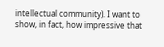intellectual community). I want to show, in fact, how impressive that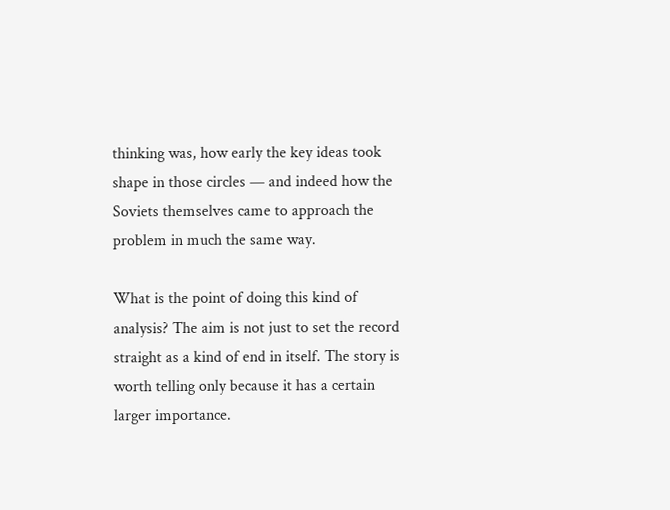thinking was, how early the key ideas took shape in those circles — and indeed how the Soviets themselves came to approach the problem in much the same way.

What is the point of doing this kind of analysis? The aim is not just to set the record straight as a kind of end in itself. The story is worth telling only because it has a certain larger importance.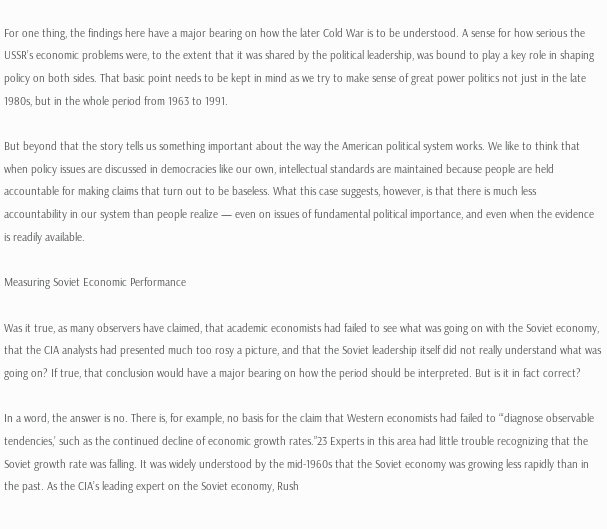For one thing, the findings here have a major bearing on how the later Cold War is to be understood. A sense for how serious the USSR’s economic problems were, to the extent that it was shared by the political leadership, was bound to play a key role in shaping policy on both sides. That basic point needs to be kept in mind as we try to make sense of great power politics not just in the late 1980s, but in the whole period from 1963 to 1991.

But beyond that the story tells us something important about the way the American political system works. We like to think that when policy issues are discussed in democracies like our own, intellectual standards are maintained because people are held accountable for making claims that turn out to be baseless. What this case suggests, however, is that there is much less accountability in our system than people realize — even on issues of fundamental political importance, and even when the evidence is readily available.

Measuring Soviet Economic Performance

Was it true, as many observers have claimed, that academic economists had failed to see what was going on with the Soviet economy, that the CIA analysts had presented much too rosy a picture, and that the Soviet leadership itself did not really understand what was going on? If true, that conclusion would have a major bearing on how the period should be interpreted. But is it in fact correct?

In a word, the answer is no. There is, for example, no basis for the claim that Western economists had failed to “‘diagnose observable tendencies,’ such as the continued decline of economic growth rates.”23 Experts in this area had little trouble recognizing that the Soviet growth rate was falling. It was widely understood by the mid-1960s that the Soviet economy was growing less rapidly than in the past. As the CIA’s leading expert on the Soviet economy, Rush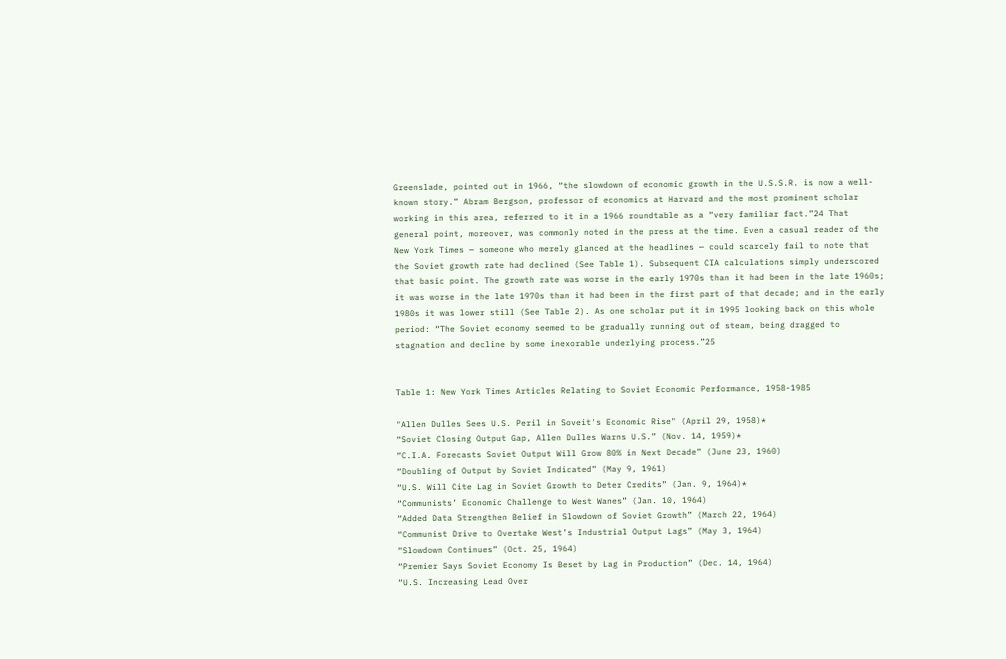Greenslade, pointed out in 1966, “the slowdown of economic growth in the U.S.S.R. is now a well-known story.” Abram Bergson, professor of economics at Harvard and the most prominent scholar working in this area, referred to it in a 1966 roundtable as a “very familiar fact.”24 That general point, moreover, was commonly noted in the press at the time. Even a casual reader of the New York Times — someone who merely glanced at the headlines — could scarcely fail to note that the Soviet growth rate had declined (See Table 1). Subsequent CIA calculations simply underscored that basic point. The growth rate was worse in the early 1970s than it had been in the late 1960s; it was worse in the late 1970s than it had been in the first part of that decade; and in the early 1980s it was lower still (See Table 2). As one scholar put it in 1995 looking back on this whole period: “The Soviet economy seemed to be gradually running out of steam, being dragged to stagnation and decline by some inexorable underlying process.”25


Table 1: New York Times Articles Relating to Soviet Economic Performance, 1958-1985

"Allen Dulles Sees U.S. Peril in Soveit's Economic Rise" (April 29, 1958)*
“Soviet Closing Output Gap, Allen Dulles Warns U.S.” (Nov. 14, 1959)*
“C.I.A. Forecasts Soviet Output Will Grow 80% in Next Decade” (June 23, 1960)
“Doubling of Output by Soviet Indicated” (May 9, 1961)
“U.S. Will Cite Lag in Soviet Growth to Deter Credits” (Jan. 9, 1964)*
“Communists’ Economic Challenge to West Wanes” (Jan. 10, 1964)
“Added Data Strengthen Belief in Slowdown of Soviet Growth” (March 22, 1964)
“Communist Drive to Overtake West’s Industrial Output Lags” (May 3, 1964)
“Slowdown Continues” (Oct. 25, 1964)
“Premier Says Soviet Economy Is Beset by Lag in Production” (Dec. 14, 1964)
“U.S. Increasing Lead Over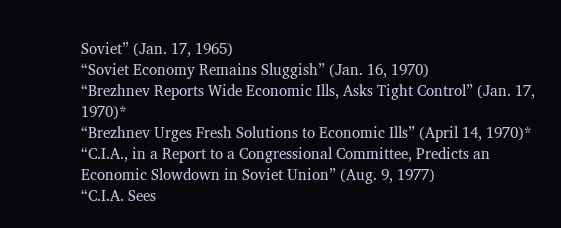Soviet” (Jan. 17, 1965)
“Soviet Economy Remains Sluggish” (Jan. 16, 1970)
“Brezhnev Reports Wide Economic Ills, Asks Tight Control” (Jan. 17, 1970)*
“Brezhnev Urges Fresh Solutions to Economic Ills” (April 14, 1970)*
“C.I.A., in a Report to a Congressional Committee, Predicts an Economic Slowdown in Soviet Union” (Aug. 9, 1977)
“C.I.A. Sees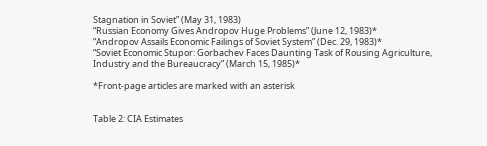Stagnation in Soviet” (May 31, 1983)
“Russian Economy Gives Andropov Huge Problems” (June 12, 1983)*
“Andropov Assails Economic Failings of Soviet System” (Dec. 29, 1983)*
“Soviet Economic Stupor: Gorbachev Faces Daunting Task of Rousing Agriculture, Industry and the Bureaucracy” (March 15, 1985)*

*Front-page articles are marked with an asterisk


Table 2: CIA Estimates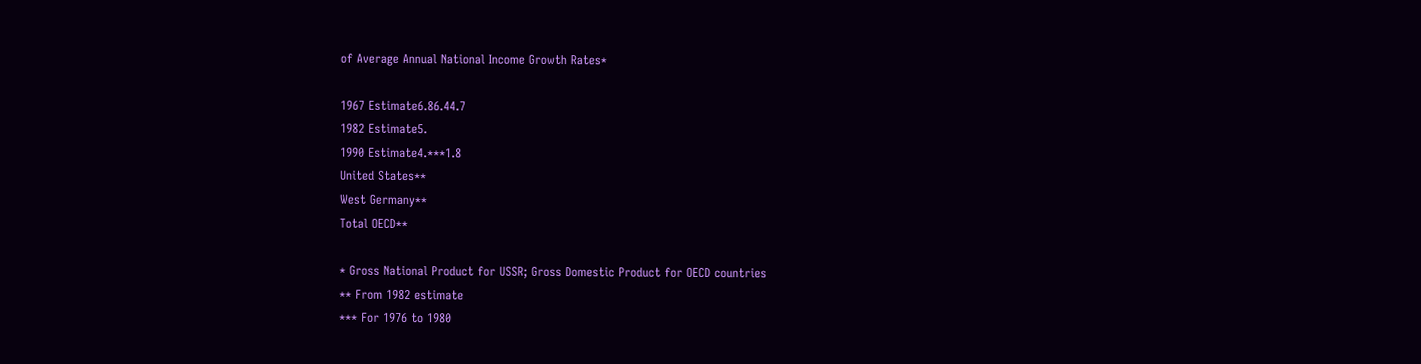of Average Annual National Income Growth Rates*

1967 Estimate6.86.44.7
1982 Estimate5.
1990 Estimate4.***1.8
United States**
West Germany**
Total OECD**

* Gross National Product for USSR; Gross Domestic Product for OECD countries
** From 1982 estimate
*** For 1976 to 1980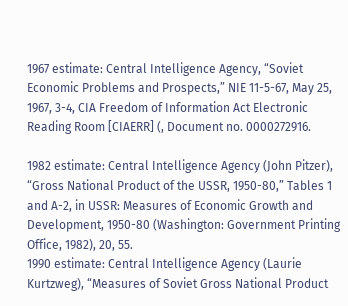1967 estimate: Central Intelligence Agency, “Soviet Economic Problems and Prospects,” NIE 11-5-67, May 25, 1967, 3-4, CIA Freedom of Information Act Electronic Reading Room [CIAERR] (, Document no. 0000272916.

1982 estimate: Central Intelligence Agency (John Pitzer), “Gross National Product of the USSR, 1950-80,” Tables 1 and A-2, in USSR: Measures of Economic Growth and Development, 1950-80 (Washington: Government Printing Office, 1982), 20, 55.
1990 estimate: Central Intelligence Agency (Laurie Kurtzweg), “Measures of Soviet Gross National Product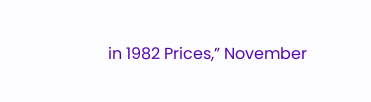in 1982 Prices,” November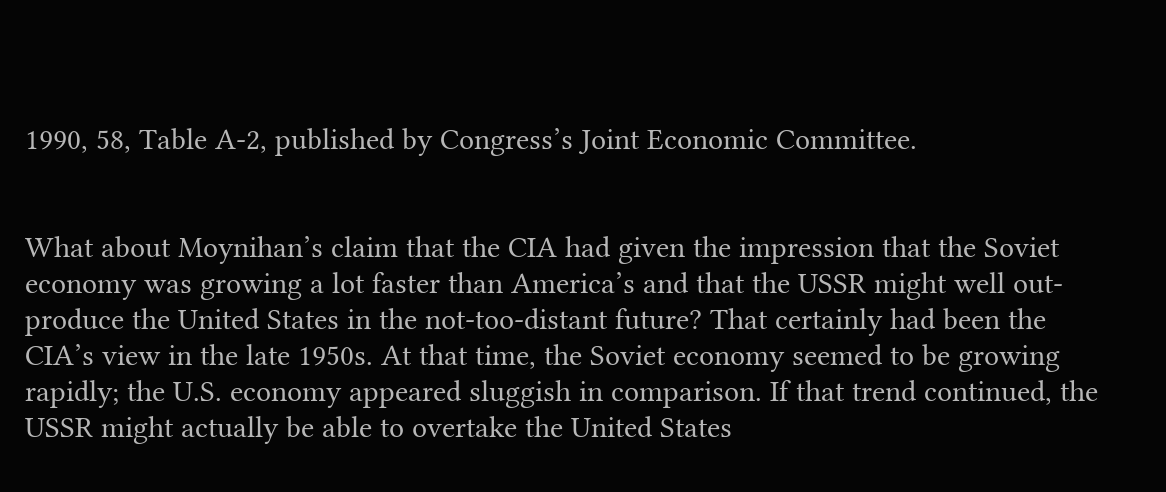1990, 58, Table A-2, published by Congress’s Joint Economic Committee.


What about Moynihan’s claim that the CIA had given the impression that the Soviet economy was growing a lot faster than America’s and that the USSR might well out-produce the United States in the not-too-distant future? That certainly had been the CIA’s view in the late 1950s. At that time, the Soviet economy seemed to be growing rapidly; the U.S. economy appeared sluggish in comparison. If that trend continued, the USSR might actually be able to overtake the United States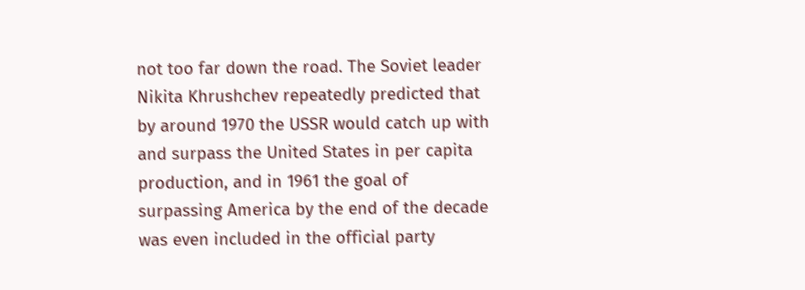not too far down the road. The Soviet leader Nikita Khrushchev repeatedly predicted that by around 1970 the USSR would catch up with and surpass the United States in per capita production, and in 1961 the goal of surpassing America by the end of the decade was even included in the official party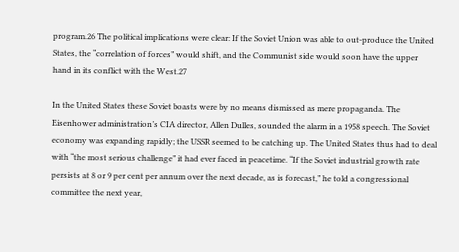program.26 The political implications were clear: If the Soviet Union was able to out-produce the United States, the “correlation of forces” would shift, and the Communist side would soon have the upper hand in its conflict with the West.27

In the United States these Soviet boasts were by no means dismissed as mere propaganda. The Eisenhower administration’s CIA director, Allen Dulles, sounded the alarm in a 1958 speech. The Soviet economy was expanding rapidly; the USSR seemed to be catching up. The United States thus had to deal with “the most serious challenge” it had ever faced in peacetime. “If the Soviet industrial growth rate persists at 8 or 9 per cent per annum over the next decade, as is forecast,” he told a congressional committee the next year,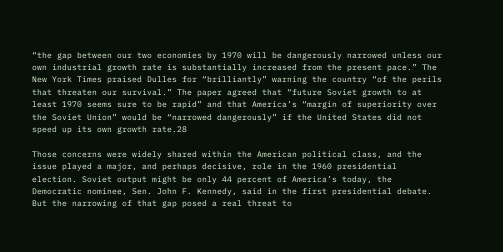“the gap between our two economies by 1970 will be dangerously narrowed unless our own industrial growth rate is substantially increased from the present pace.” The New York Times praised Dulles for “brilliantly” warning the country “of the perils that threaten our survival.” The paper agreed that “future Soviet growth to at least 1970 seems sure to be rapid” and that America’s “margin of superiority over the Soviet Union” would be “narrowed dangerously” if the United States did not speed up its own growth rate.28

Those concerns were widely shared within the American political class, and the issue played a major, and perhaps decisive, role in the 1960 presidential election. Soviet output might be only 44 percent of America’s today, the Democratic nominee, Sen. John F. Kennedy, said in the first presidential debate. But the narrowing of that gap posed a real threat to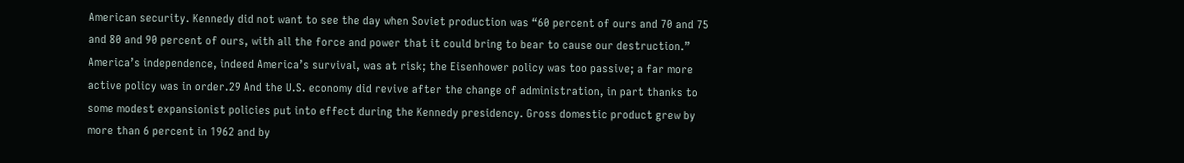American security. Kennedy did not want to see the day when Soviet production was “60 percent of ours and 70 and 75 and 80 and 90 percent of ours, with all the force and power that it could bring to bear to cause our destruction.” America’s independence, indeed America’s survival, was at risk; the Eisenhower policy was too passive; a far more active policy was in order.29 And the U.S. economy did revive after the change of administration, in part thanks to some modest expansionist policies put into effect during the Kennedy presidency. Gross domestic product grew by more than 6 percent in 1962 and by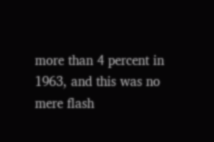more than 4 percent in 1963, and this was no mere flash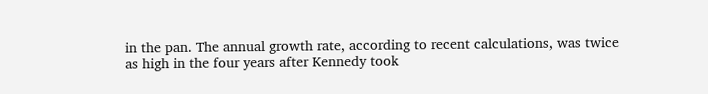in the pan. The annual growth rate, according to recent calculations, was twice as high in the four years after Kennedy took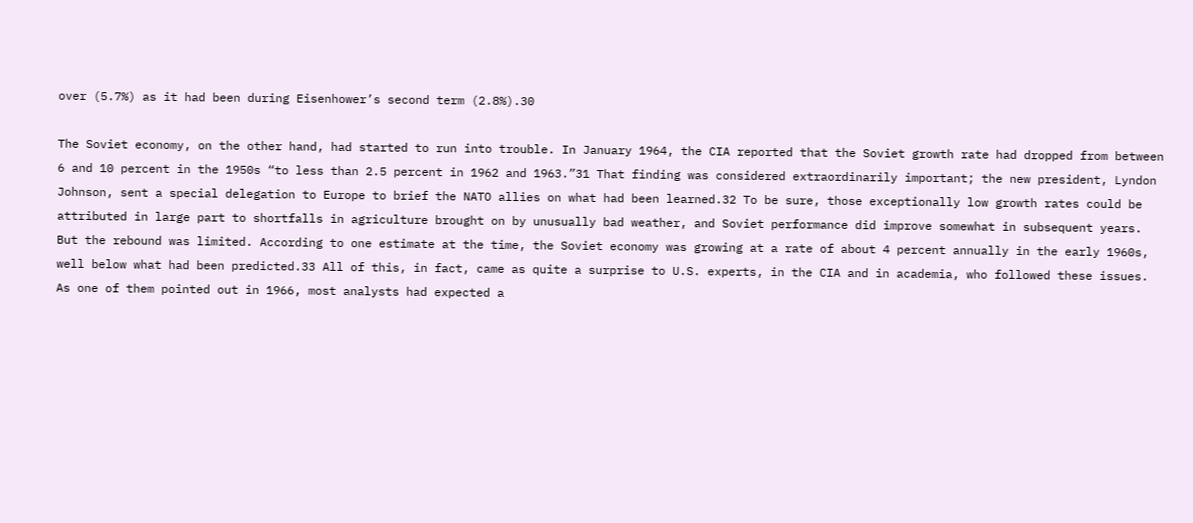over (5.7%) as it had been during Eisenhower’s second term (2.8%).30

The Soviet economy, on the other hand, had started to run into trouble. In January 1964, the CIA reported that the Soviet growth rate had dropped from between 6 and 10 percent in the 1950s “to less than 2.5 percent in 1962 and 1963.”31 That finding was considered extraordinarily important; the new president, Lyndon Johnson, sent a special delegation to Europe to brief the NATO allies on what had been learned.32 To be sure, those exceptionally low growth rates could be attributed in large part to shortfalls in agriculture brought on by unusually bad weather, and Soviet performance did improve somewhat in subsequent years. But the rebound was limited. According to one estimate at the time, the Soviet economy was growing at a rate of about 4 percent annually in the early 1960s, well below what had been predicted.33 All of this, in fact, came as quite a surprise to U.S. experts, in the CIA and in academia, who followed these issues. As one of them pointed out in 1966, most analysts had expected a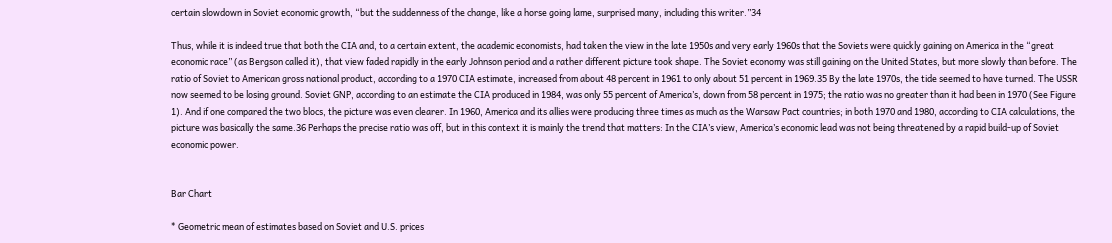certain slowdown in Soviet economic growth, “but the suddenness of the change, like a horse going lame, surprised many, including this writer.”34

Thus, while it is indeed true that both the CIA and, to a certain extent, the academic economists, had taken the view in the late 1950s and very early 1960s that the Soviets were quickly gaining on America in the “great economic race” (as Bergson called it), that view faded rapidly in the early Johnson period and a rather different picture took shape. The Soviet economy was still gaining on the United States, but more slowly than before. The ratio of Soviet to American gross national product, according to a 1970 CIA estimate, increased from about 48 percent in 1961 to only about 51 percent in 1969.35 By the late 1970s, the tide seemed to have turned. The USSR now seemed to be losing ground. Soviet GNP, according to an estimate the CIA produced in 1984, was only 55 percent of America’s, down from 58 percent in 1975; the ratio was no greater than it had been in 1970 (See Figure 1). And if one compared the two blocs, the picture was even clearer. In 1960, America and its allies were producing three times as much as the Warsaw Pact countries; in both 1970 and 1980, according to CIA calculations, the picture was basically the same.36 Perhaps the precise ratio was off, but in this context it is mainly the trend that matters: In the CIA’s view, America’s economic lead was not being threatened by a rapid build-up of Soviet economic power.


Bar Chart

* Geometric mean of estimates based on Soviet and U.S. prices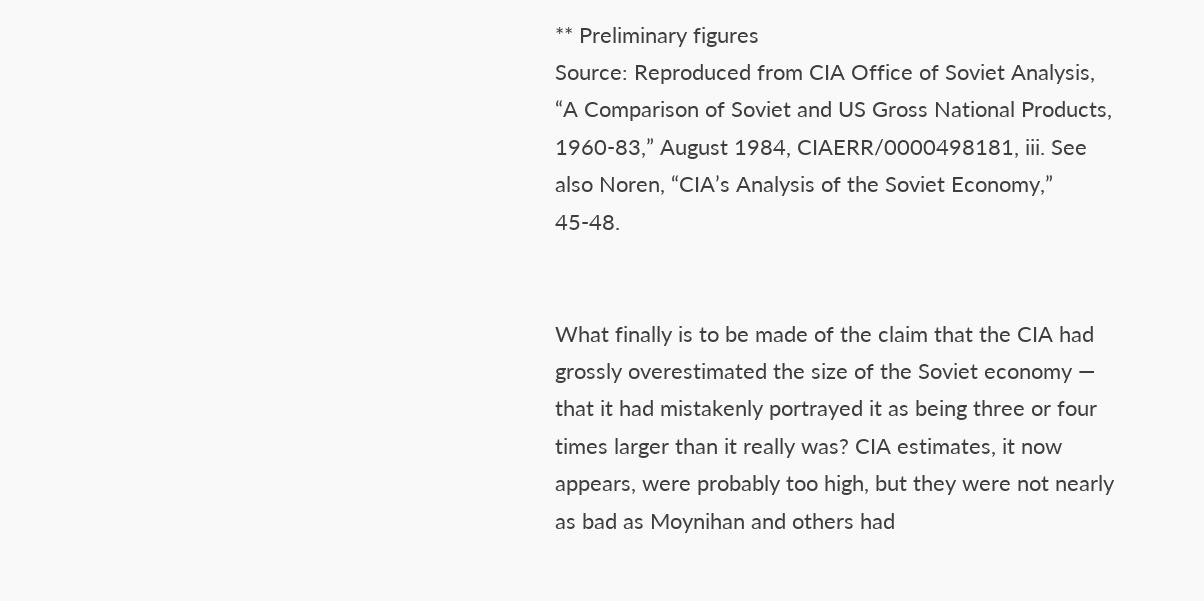** Preliminary figures
Source: Reproduced from CIA Office of Soviet Analysis, “A Comparison of Soviet and US Gross National Products, 1960-83,” August 1984, CIAERR/0000498181, iii. See also Noren, “CIA’s Analysis of the Soviet Economy,” 45-48.


What finally is to be made of the claim that the CIA had grossly overestimated the size of the Soviet economy — that it had mistakenly portrayed it as being three or four times larger than it really was? CIA estimates, it now appears, were probably too high, but they were not nearly as bad as Moynihan and others had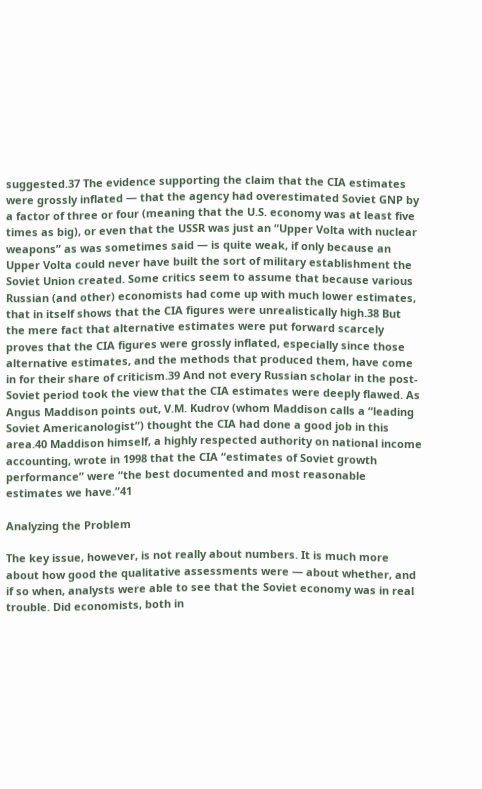suggested.37 The evidence supporting the claim that the CIA estimates were grossly inflated — that the agency had overestimated Soviet GNP by a factor of three or four (meaning that the U.S. economy was at least five times as big), or even that the USSR was just an “Upper Volta with nuclear weapons” as was sometimes said — is quite weak, if only because an Upper Volta could never have built the sort of military establishment the Soviet Union created. Some critics seem to assume that because various Russian (and other) economists had come up with much lower estimates, that in itself shows that the CIA figures were unrealistically high.38 But the mere fact that alternative estimates were put forward scarcely proves that the CIA figures were grossly inflated, especially since those alternative estimates, and the methods that produced them, have come in for their share of criticism.39 And not every Russian scholar in the post-Soviet period took the view that the CIA estimates were deeply flawed. As Angus Maddison points out, V.M. Kudrov (whom Maddison calls a “leading Soviet Americanologist”) thought the CIA had done a good job in this area.40 Maddison himself, a highly respected authority on national income accounting, wrote in 1998 that the CIA “estimates of Soviet growth performance” were “the best documented and most reasonable estimates we have.”41

Analyzing the Problem

The key issue, however, is not really about numbers. It is much more about how good the qualitative assessments were — about whether, and if so when, analysts were able to see that the Soviet economy was in real trouble. Did economists, both in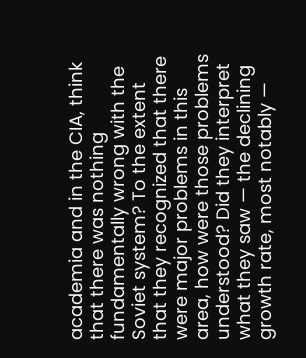academia and in the CIA, think that there was nothing fundamentally wrong with the Soviet system? To the extent that they recognized that there were major problems in this area, how were those problems understood? Did they interpret what they saw — the declining growth rate, most notably —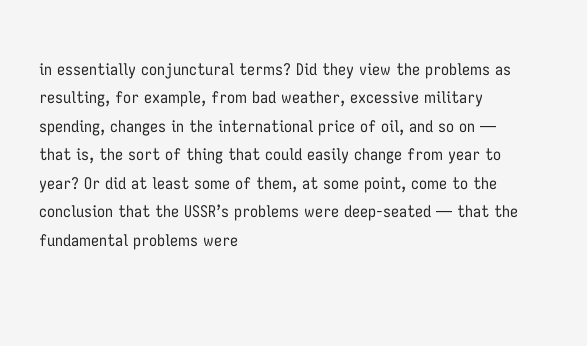in essentially conjunctural terms? Did they view the problems as resulting, for example, from bad weather, excessive military spending, changes in the international price of oil, and so on — that is, the sort of thing that could easily change from year to year? Or did at least some of them, at some point, come to the conclusion that the USSR’s problems were deep-seated — that the fundamental problems were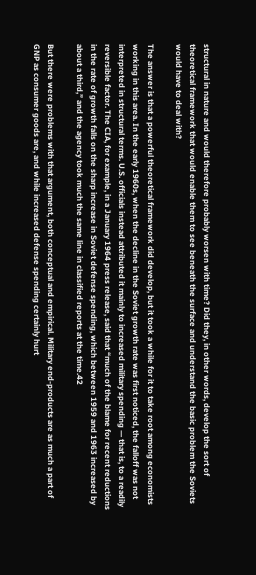structural in nature and would therefore probably worsen with time? Did they, in other words, develop the sort of theoretical framework that would enable them to see beneath the surface and understand the basic problem the Soviets would have to deal with?

The answer is that a powerful theoretical framework did develop, but it took a while for it to take root among economists working in this area. In the early 1960s, when the decline in the Soviet growth rate was first noticed, the falloff was not interpreted in structural terms. U.S. officials instead attributed it mainly to increased military spending — that is, to a readily reversible factor. The CIA, for example, in a January 1964 press release, said that “much of the blame for recent reductions in the rate of growth falls on the sharp increase in Soviet defense spending, which between 1959 and 1963 increased by about a third,” and the agency took much the same line in classified reports at the time.42

But there were problems with that argument, both conceptual and empirical. Military end-products are as much a part of GNP as consumer goods are, and while increased defense spending certainly hurt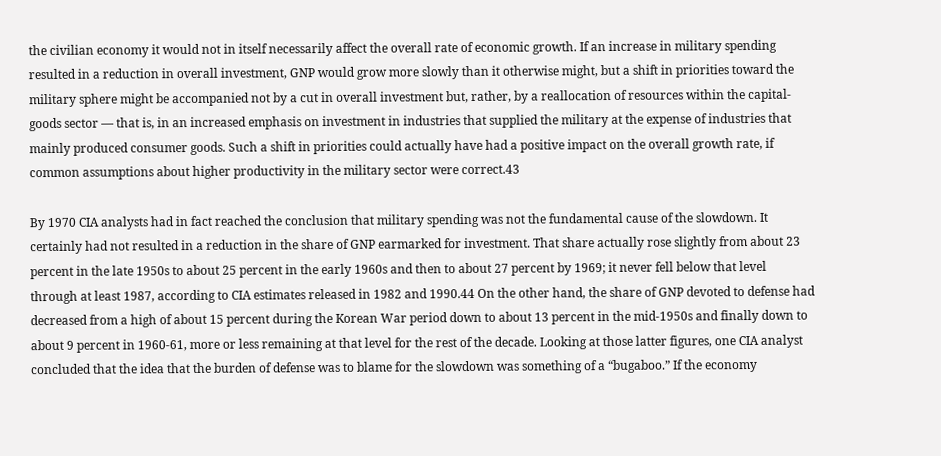the civilian economy it would not in itself necessarily affect the overall rate of economic growth. If an increase in military spending resulted in a reduction in overall investment, GNP would grow more slowly than it otherwise might, but a shift in priorities toward the military sphere might be accompanied not by a cut in overall investment but, rather, by a reallocation of resources within the capital-goods sector — that is, in an increased emphasis on investment in industries that supplied the military at the expense of industries that mainly produced consumer goods. Such a shift in priorities could actually have had a positive impact on the overall growth rate, if common assumptions about higher productivity in the military sector were correct.43

By 1970 CIA analysts had in fact reached the conclusion that military spending was not the fundamental cause of the slowdown. It certainly had not resulted in a reduction in the share of GNP earmarked for investment. That share actually rose slightly from about 23 percent in the late 1950s to about 25 percent in the early 1960s and then to about 27 percent by 1969; it never fell below that level through at least 1987, according to CIA estimates released in 1982 and 1990.44 On the other hand, the share of GNP devoted to defense had decreased from a high of about 15 percent during the Korean War period down to about 13 percent in the mid-1950s and finally down to about 9 percent in 1960-61, more or less remaining at that level for the rest of the decade. Looking at those latter figures, one CIA analyst concluded that the idea that the burden of defense was to blame for the slowdown was something of a “bugaboo.” If the economy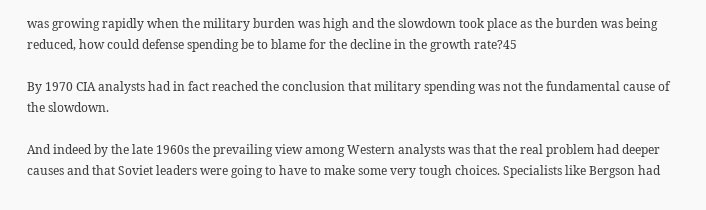was growing rapidly when the military burden was high and the slowdown took place as the burden was being reduced, how could defense spending be to blame for the decline in the growth rate?45

By 1970 CIA analysts had in fact reached the conclusion that military spending was not the fundamental cause of the slowdown.

And indeed by the late 1960s the prevailing view among Western analysts was that the real problem had deeper causes and that Soviet leaders were going to have to make some very tough choices. Specialists like Bergson had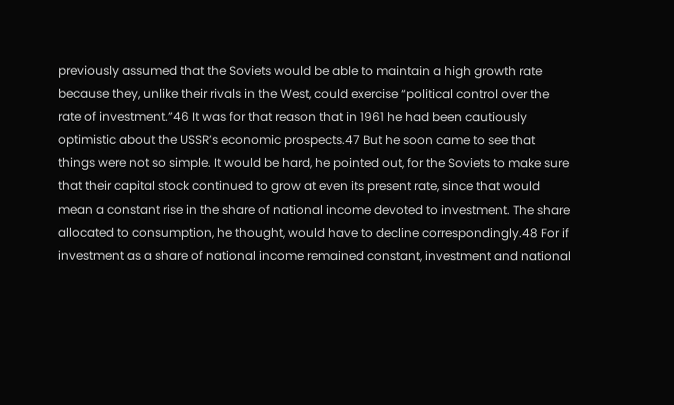previously assumed that the Soviets would be able to maintain a high growth rate because they, unlike their rivals in the West, could exercise “political control over the rate of investment.”46 It was for that reason that in 1961 he had been cautiously optimistic about the USSR’s economic prospects.47 But he soon came to see that things were not so simple. It would be hard, he pointed out, for the Soviets to make sure that their capital stock continued to grow at even its present rate, since that would mean a constant rise in the share of national income devoted to investment. The share allocated to consumption, he thought, would have to decline correspondingly.48 For if investment as a share of national income remained constant, investment and national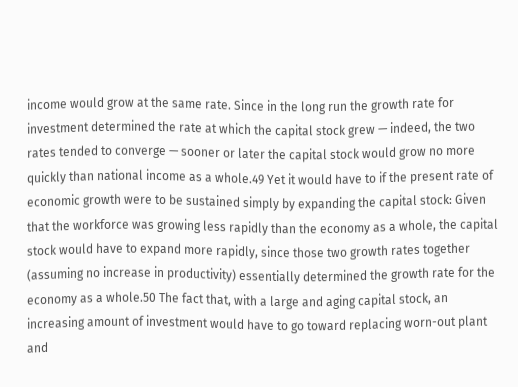income would grow at the same rate. Since in the long run the growth rate for investment determined the rate at which the capital stock grew — indeed, the two rates tended to converge — sooner or later the capital stock would grow no more quickly than national income as a whole.49 Yet it would have to if the present rate of economic growth were to be sustained simply by expanding the capital stock: Given that the workforce was growing less rapidly than the economy as a whole, the capital stock would have to expand more rapidly, since those two growth rates together (assuming no increase in productivity) essentially determined the growth rate for the economy as a whole.50 The fact that, with a large and aging capital stock, an increasing amount of investment would have to go toward replacing worn-out plant and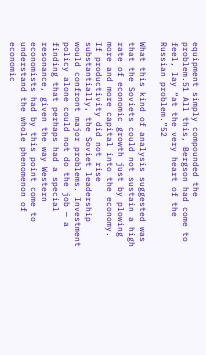equipment simply compounded the problem.51 All this, Bergson had come to feel, lay “at the very heart of the Russian problem.”52

What this kind of analysis suggested was that the Soviets could not sustain a high rate of economic growth just by plowing more and more capital into the economy. If productivity did not rise substantially, the Soviet leadership would confront major problems. Investment policy alone could not do the job — a finding that perhaps had a special resonance, given the way Western economists had by this point come to understand the whole phenomenon of economic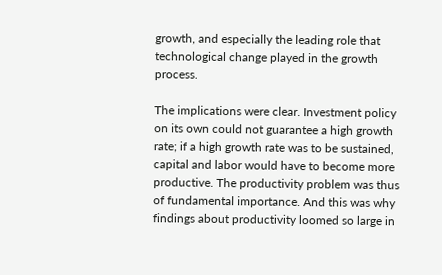growth, and especially the leading role that technological change played in the growth process.

The implications were clear. Investment policy on its own could not guarantee a high growth rate; if a high growth rate was to be sustained, capital and labor would have to become more productive. The productivity problem was thus of fundamental importance. And this was why findings about productivity loomed so large in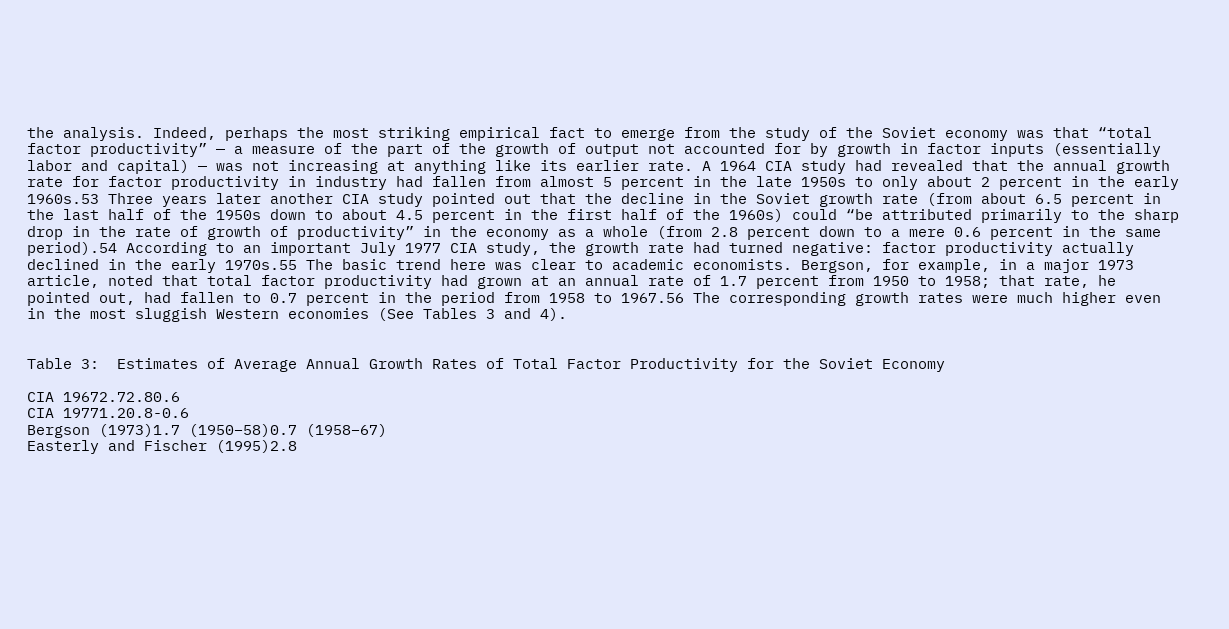the analysis. Indeed, perhaps the most striking empirical fact to emerge from the study of the Soviet economy was that “total factor productivity” — a measure of the part of the growth of output not accounted for by growth in factor inputs (essentially labor and capital) — was not increasing at anything like its earlier rate. A 1964 CIA study had revealed that the annual growth rate for factor productivity in industry had fallen from almost 5 percent in the late 1950s to only about 2 percent in the early 1960s.53 Three years later another CIA study pointed out that the decline in the Soviet growth rate (from about 6.5 percent in the last half of the 1950s down to about 4.5 percent in the first half of the 1960s) could “be attributed primarily to the sharp drop in the rate of growth of productivity” in the economy as a whole (from 2.8 percent down to a mere 0.6 percent in the same period).54 According to an important July 1977 CIA study, the growth rate had turned negative: factor productivity actually declined in the early 1970s.55 The basic trend here was clear to academic economists. Bergson, for example, in a major 1973 article, noted that total factor productivity had grown at an annual rate of 1.7 percent from 1950 to 1958; that rate, he pointed out, had fallen to 0.7 percent in the period from 1958 to 1967.56 The corresponding growth rates were much higher even in the most sluggish Western economies (See Tables 3 and 4).


Table 3:  Estimates of Average Annual Growth Rates of Total Factor Productivity for the Soviet Economy

CIA 19672.72.80.6
CIA 19771.20.8-0.6
Bergson (1973)1.7 (1950–58)0.7 (1958–67)
Easterly and Fischer (1995)2.8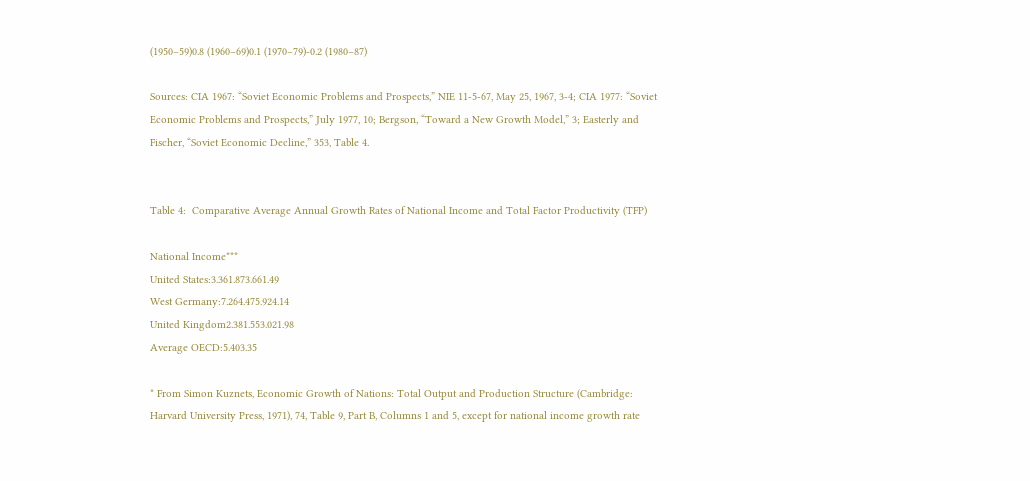(1950–59)0.8 (1960–69)0.1 (1970–79)-0.2 (1980–87)

Sources: CIA 1967: “Soviet Economic Problems and Prospects,” NIE 11-5-67, May 25, 1967, 3-4; CIA 1977: “Soviet Economic Problems and Prospects,” July 1977, 10; Bergson, “Toward a New Growth Model,” 3; Easterly and Fischer, “Soviet Economic Decline,” 353, Table 4.


Table 4:  Comparative Average Annual Growth Rates of National Income and Total Factor Productivity (TFP)

National Income***
United States:3.361.873.661.49
West Germany:7.264.475.924.14
United Kingdom2.381.553.021.98
Average OECD:5.403.35

* From Simon Kuznets, Economic Growth of Nations: Total Output and Production Structure (Cambridge: Harvard University Press, 1971), 74, Table 9, Part B, Columns 1 and 5, except for national income growth rate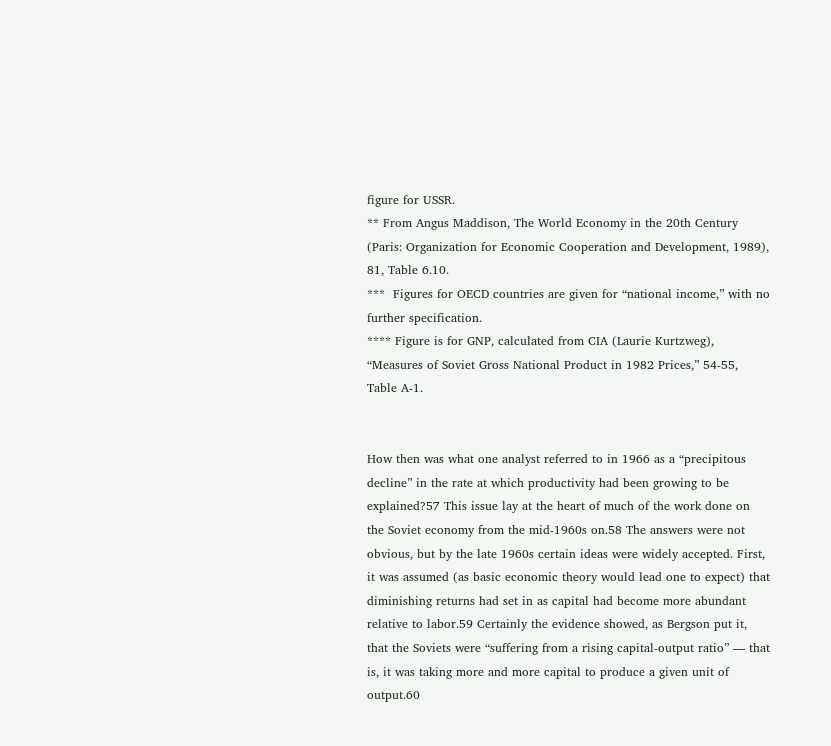figure for USSR.
** From Angus Maddison, The World Economy in the 20th Century (Paris: Organization for Economic Cooperation and Development, 1989), 81, Table 6.10.
***  Figures for OECD countries are given for “national income,” with no further specification.
**** Figure is for GNP, calculated from CIA (Laurie Kurtzweg), “Measures of Soviet Gross National Product in 1982 Prices,” 54-55, Table A-1.


How then was what one analyst referred to in 1966 as a “precipitous decline” in the rate at which productivity had been growing to be explained?57 This issue lay at the heart of much of the work done on the Soviet economy from the mid-1960s on.58 The answers were not obvious, but by the late 1960s certain ideas were widely accepted. First, it was assumed (as basic economic theory would lead one to expect) that diminishing returns had set in as capital had become more abundant relative to labor.59 Certainly the evidence showed, as Bergson put it, that the Soviets were “suffering from a rising capital-output ratio” — that is, it was taking more and more capital to produce a given unit of output.60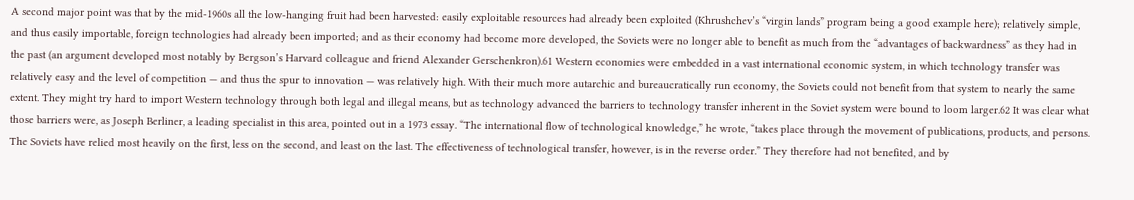A second major point was that by the mid-1960s all the low-hanging fruit had been harvested: easily exploitable resources had already been exploited (Khrushchev’s “virgin lands” program being a good example here); relatively simple, and thus easily importable, foreign technologies had already been imported; and as their economy had become more developed, the Soviets were no longer able to benefit as much from the “advantages of backwardness” as they had in the past (an argument developed most notably by Bergson’s Harvard colleague and friend Alexander Gerschenkron).61 Western economies were embedded in a vast international economic system, in which technology transfer was relatively easy and the level of competition — and thus the spur to innovation — was relatively high. With their much more autarchic and bureaucratically run economy, the Soviets could not benefit from that system to nearly the same extent. They might try hard to import Western technology through both legal and illegal means, but as technology advanced the barriers to technology transfer inherent in the Soviet system were bound to loom larger.62 It was clear what those barriers were, as Joseph Berliner, a leading specialist in this area, pointed out in a 1973 essay. “The international flow of technological knowledge,” he wrote, “takes place through the movement of publications, products, and persons. The Soviets have relied most heavily on the first, less on the second, and least on the last. The effectiveness of technological transfer, however, is in the reverse order.” They therefore had not benefited, and by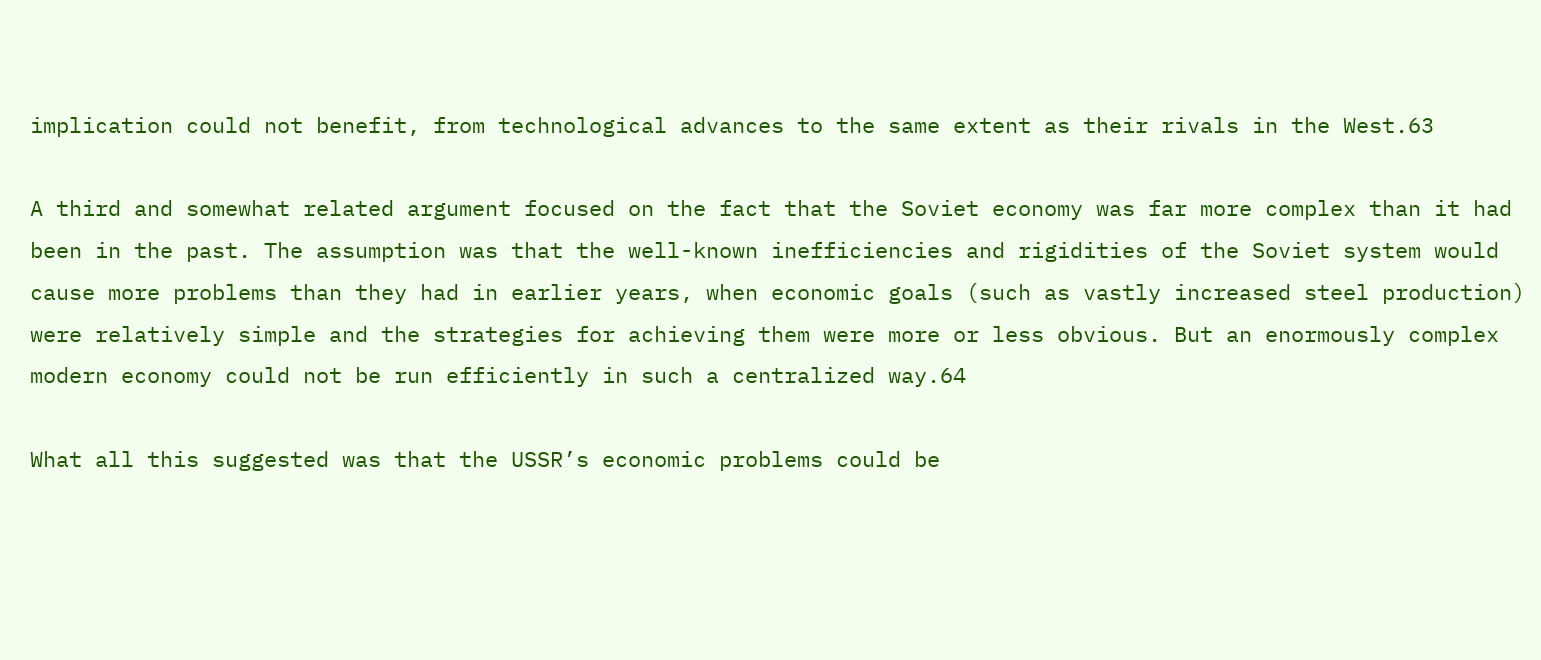implication could not benefit, from technological advances to the same extent as their rivals in the West.63

A third and somewhat related argument focused on the fact that the Soviet economy was far more complex than it had been in the past. The assumption was that the well-known inefficiencies and rigidities of the Soviet system would cause more problems than they had in earlier years, when economic goals (such as vastly increased steel production) were relatively simple and the strategies for achieving them were more or less obvious. But an enormously complex modern economy could not be run efficiently in such a centralized way.64

What all this suggested was that the USSR’s economic problems could be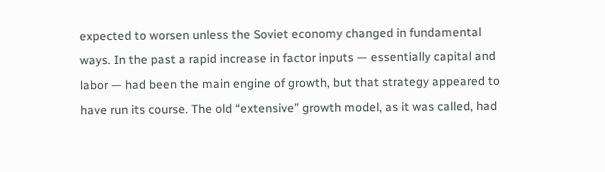expected to worsen unless the Soviet economy changed in fundamental ways. In the past a rapid increase in factor inputs — essentially capital and labor — had been the main engine of growth, but that strategy appeared to have run its course. The old “extensive” growth model, as it was called, had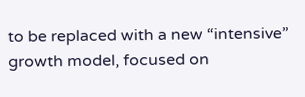to be replaced with a new “intensive” growth model, focused on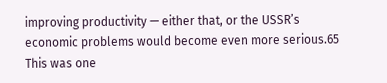improving productivity — either that, or the USSR’s economic problems would become even more serious.65 This was one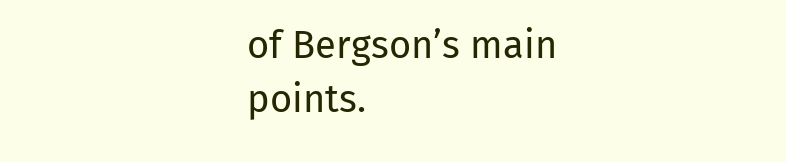of Bergson’s main points.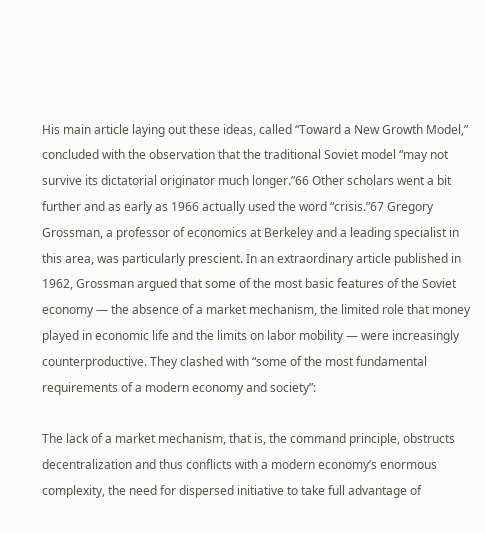His main article laying out these ideas, called “Toward a New Growth Model,” concluded with the observation that the traditional Soviet model “may not survive its dictatorial originator much longer.”66 Other scholars went a bit further and as early as 1966 actually used the word “crisis.”67 Gregory Grossman, a professor of economics at Berkeley and a leading specialist in this area, was particularly prescient. In an extraordinary article published in 1962, Grossman argued that some of the most basic features of the Soviet economy — the absence of a market mechanism, the limited role that money played in economic life and the limits on labor mobility — were increasingly counterproductive. They clashed with “some of the most fundamental requirements of a modern economy and society”:

The lack of a market mechanism, that is, the command principle, obstructs decentralization and thus conflicts with a modern economy’s enormous complexity, the need for dispersed initiative to take full advantage of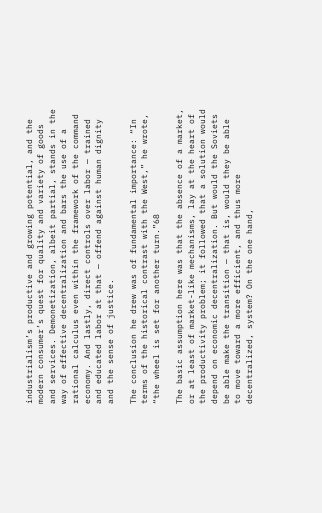industrialism’s productive and growing potential, and the modern consumer’s quest for quality and variety of goods and services. Demonetization, albeit partial, stands in the way of effective decentralization and bars the use of a rational calculus even within the framework of the command economy. And lastly, direct controls over labor — trained and educated labor at that — offend against human dignity and the sense of justice.

The conclusion he drew was of fundamental importance: “In terms of the historical contrast with the West,” he wrote, “the wheel is set for another turn.”68

The basic assumption here was that the absence of a market, or at least of market-like mechanisms, lay at the heart of the productivity problem; it followed that a solution would depend on economic decentralization. But would the Soviets be able make the transition — that is, would they be able to move toward a more efficient, and thus more decentralized, system? On the one hand,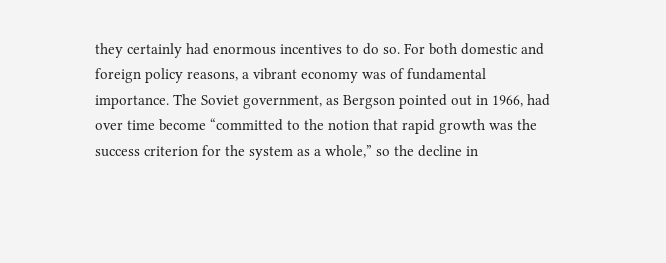they certainly had enormous incentives to do so. For both domestic and foreign policy reasons, a vibrant economy was of fundamental importance. The Soviet government, as Bergson pointed out in 1966, had over time become “committed to the notion that rapid growth was the success criterion for the system as a whole,” so the decline in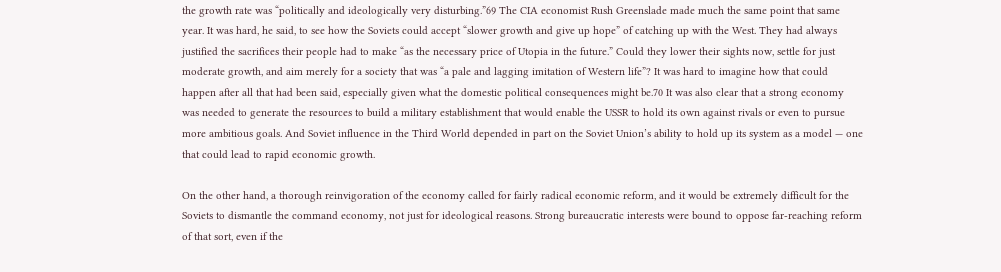the growth rate was “politically and ideologically very disturbing.”69 The CIA economist Rush Greenslade made much the same point that same year. It was hard, he said, to see how the Soviets could accept “slower growth and give up hope” of catching up with the West. They had always justified the sacrifices their people had to make “as the necessary price of Utopia in the future.” Could they lower their sights now, settle for just moderate growth, and aim merely for a society that was “a pale and lagging imitation of Western life”? It was hard to imagine how that could happen after all that had been said, especially given what the domestic political consequences might be.70 It was also clear that a strong economy was needed to generate the resources to build a military establishment that would enable the USSR to hold its own against rivals or even to pursue more ambitious goals. And Soviet influence in the Third World depended in part on the Soviet Union’s ability to hold up its system as a model — one that could lead to rapid economic growth.

On the other hand, a thorough reinvigoration of the economy called for fairly radical economic reform, and it would be extremely difficult for the Soviets to dismantle the command economy, not just for ideological reasons. Strong bureaucratic interests were bound to oppose far-reaching reform of that sort, even if the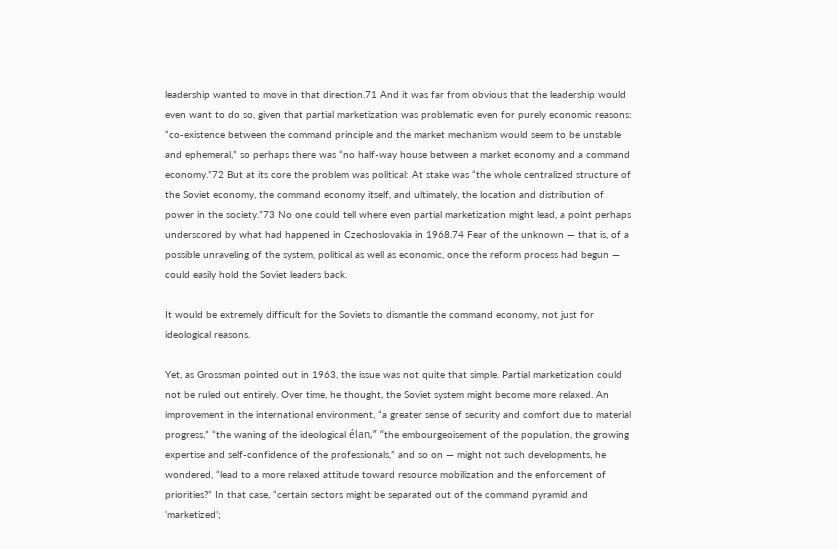leadership wanted to move in that direction.71 And it was far from obvious that the leadership would even want to do so, given that partial marketization was problematic even for purely economic reasons: “co-existence between the command principle and the market mechanism would seem to be unstable and ephemeral,” so perhaps there was “no half-way house between a market economy and a command economy.”72 But at its core the problem was political: At stake was “the whole centralized structure of the Soviet economy, the command economy itself, and ultimately, the location and distribution of power in the society.”73 No one could tell where even partial marketization might lead, a point perhaps underscored by what had happened in Czechoslovakia in 1968.74 Fear of the unknown — that is, of a possible unraveling of the system, political as well as economic, once the reform process had begun — could easily hold the Soviet leaders back.

It would be extremely difficult for the Soviets to dismantle the command economy, not just for ideological reasons.

Yet, as Grossman pointed out in 1963, the issue was not quite that simple. Partial marketization could not be ruled out entirely. Over time, he thought, the Soviet system might become more relaxed. An improvement in the international environment, “a greater sense of security and comfort due to material progress,” “the waning of the ideological élan,” “the embourgeoisement of the population, the growing expertise and self-confidence of the professionals,” and so on — might not such developments, he wondered, “lead to a more relaxed attitude toward resource mobilization and the enforcement of priorities?” In that case, “certain sectors might be separated out of the command pyramid and ‘marketized’;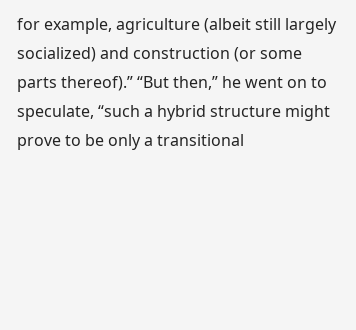for example, agriculture (albeit still largely socialized) and construction (or some parts thereof).” “But then,” he went on to speculate, “such a hybrid structure might prove to be only a transitional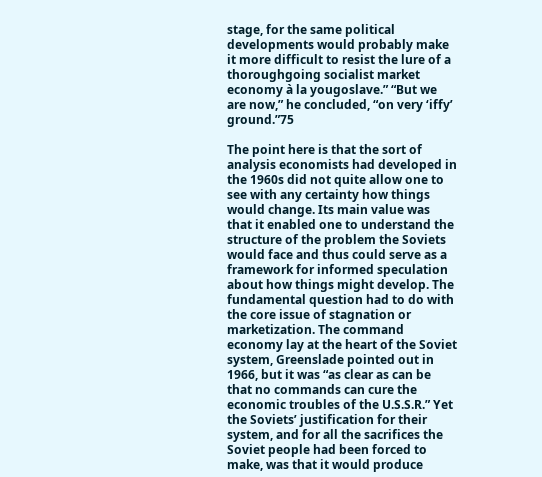stage, for the same political developments would probably make it more difficult to resist the lure of a thoroughgoing socialist market economy à la yougoslave.” “But we are now,” he concluded, “on very ‘iffy’ ground.”75

The point here is that the sort of analysis economists had developed in the 1960s did not quite allow one to see with any certainty how things would change. Its main value was that it enabled one to understand the structure of the problem the Soviets would face and thus could serve as a framework for informed speculation about how things might develop. The fundamental question had to do with the core issue of stagnation or marketization. The command economy lay at the heart of the Soviet system, Greenslade pointed out in 1966, but it was “as clear as can be that no commands can cure the economic troubles of the U.S.S.R.” Yet the Soviets’ justification for their system, and for all the sacrifices the Soviet people had been forced to make, was that it would produce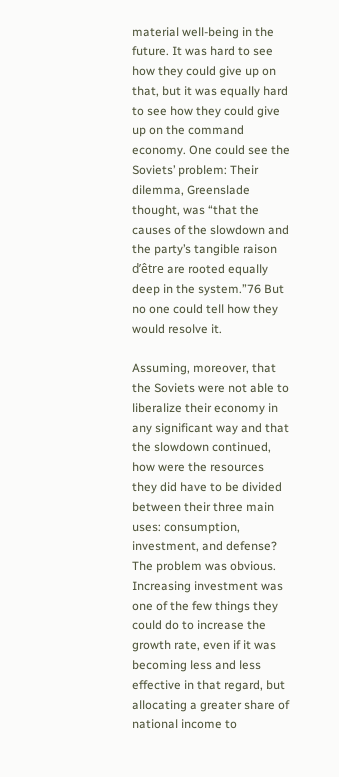material well-being in the future. It was hard to see how they could give up on that, but it was equally hard to see how they could give up on the command economy. One could see the Soviets’ problem: Their dilemma, Greenslade thought, was “that the causes of the slowdown and the party’s tangible raison d’être are rooted equally deep in the system.”76 But no one could tell how they would resolve it.

Assuming, moreover, that the Soviets were not able to liberalize their economy in any significant way and that the slowdown continued, how were the resources they did have to be divided between their three main uses: consumption, investment, and defense? The problem was obvious. Increasing investment was one of the few things they could do to increase the growth rate, even if it was becoming less and less effective in that regard, but allocating a greater share of national income to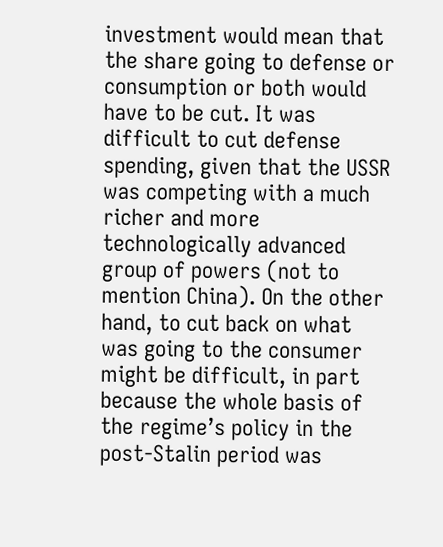investment would mean that the share going to defense or consumption or both would have to be cut. It was difficult to cut defense spending, given that the USSR was competing with a much richer and more technologically advanced group of powers (not to mention China). On the other hand, to cut back on what was going to the consumer might be difficult, in part because the whole basis of the regime’s policy in the post-Stalin period was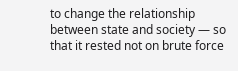to change the relationship between state and society — so that it rested not on brute force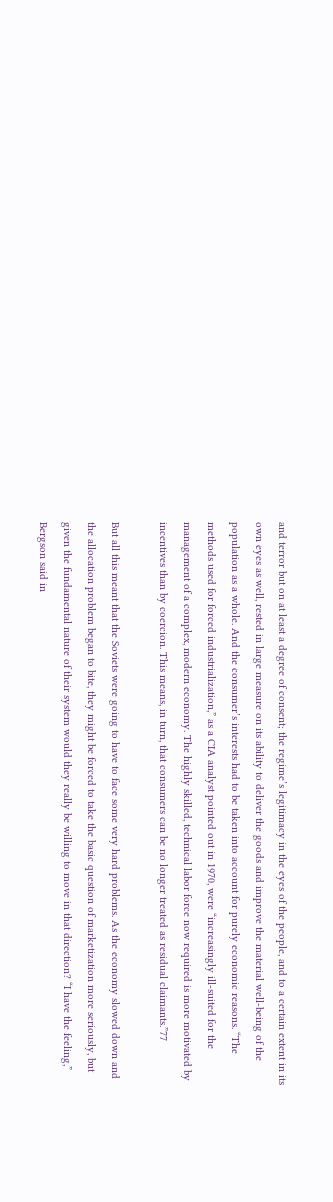and terror but on at least a degree of consent; the regime’s legitimacy in the eyes of the people, and to a certain extent in its own eyes as well, rested in large measure on its ability to deliver the goods and improve the material well-being of the population as a whole. And the consumer’s interests had to be taken into account for purely economic reasons. “The methods used for forced industrialization,” as a CIA analyst pointed out in 1970, were “increasingly ill-suited for the management of a complex, modern economy. The highly skilled, technical labor force now required is more motivated by incentives than by coercion. This means, in turn, that consumers can be no longer treated as residual claimants.”77

But all this meant that the Soviets were going to have to face some very hard problems. As the economy slowed down and the allocation problem began to bite, they might be forced to take the basic question of marketization more seriously, but given the fundamental nature of their system would they really be willing to move in that direction? “I have the feeling,” Bergson said in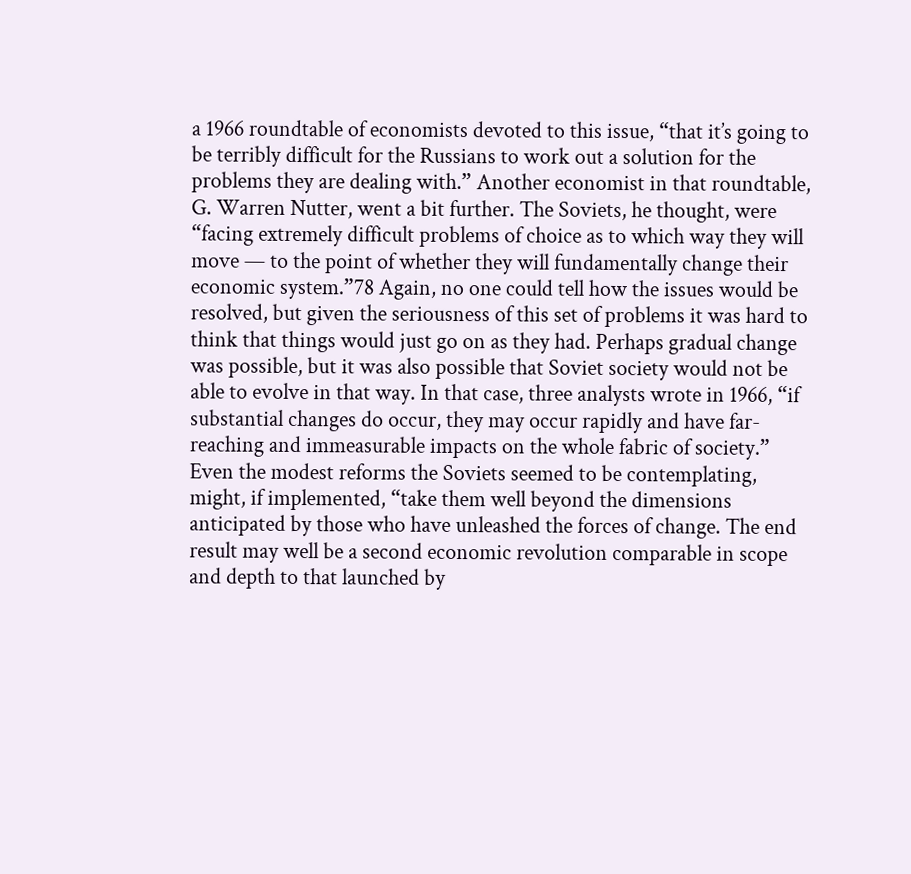a 1966 roundtable of economists devoted to this issue, “that it’s going to be terribly difficult for the Russians to work out a solution for the problems they are dealing with.” Another economist in that roundtable, G. Warren Nutter, went a bit further. The Soviets, he thought, were “facing extremely difficult problems of choice as to which way they will move — to the point of whether they will fundamentally change their economic system.”78 Again, no one could tell how the issues would be resolved, but given the seriousness of this set of problems it was hard to think that things would just go on as they had. Perhaps gradual change was possible, but it was also possible that Soviet society would not be able to evolve in that way. In that case, three analysts wrote in 1966, “if substantial changes do occur, they may occur rapidly and have far-reaching and immeasurable impacts on the whole fabric of society.” Even the modest reforms the Soviets seemed to be contemplating, might, if implemented, “take them well beyond the dimensions anticipated by those who have unleashed the forces of change. The end result may well be a second economic revolution comparable in scope and depth to that launched by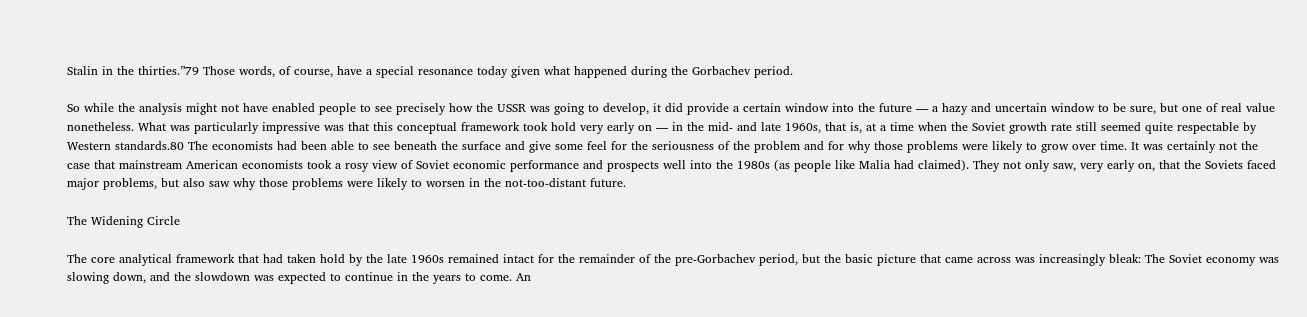Stalin in the thirties.”79 Those words, of course, have a special resonance today given what happened during the Gorbachev period.

So while the analysis might not have enabled people to see precisely how the USSR was going to develop, it did provide a certain window into the future — a hazy and uncertain window to be sure, but one of real value nonetheless. What was particularly impressive was that this conceptual framework took hold very early on — in the mid- and late 1960s, that is, at a time when the Soviet growth rate still seemed quite respectable by Western standards.80 The economists had been able to see beneath the surface and give some feel for the seriousness of the problem and for why those problems were likely to grow over time. It was certainly not the case that mainstream American economists took a rosy view of Soviet economic performance and prospects well into the 1980s (as people like Malia had claimed). They not only saw, very early on, that the Soviets faced major problems, but also saw why those problems were likely to worsen in the not-too-distant future.

The Widening Circle

The core analytical framework that had taken hold by the late 1960s remained intact for the remainder of the pre-Gorbachev period, but the basic picture that came across was increasingly bleak: The Soviet economy was slowing down, and the slowdown was expected to continue in the years to come. An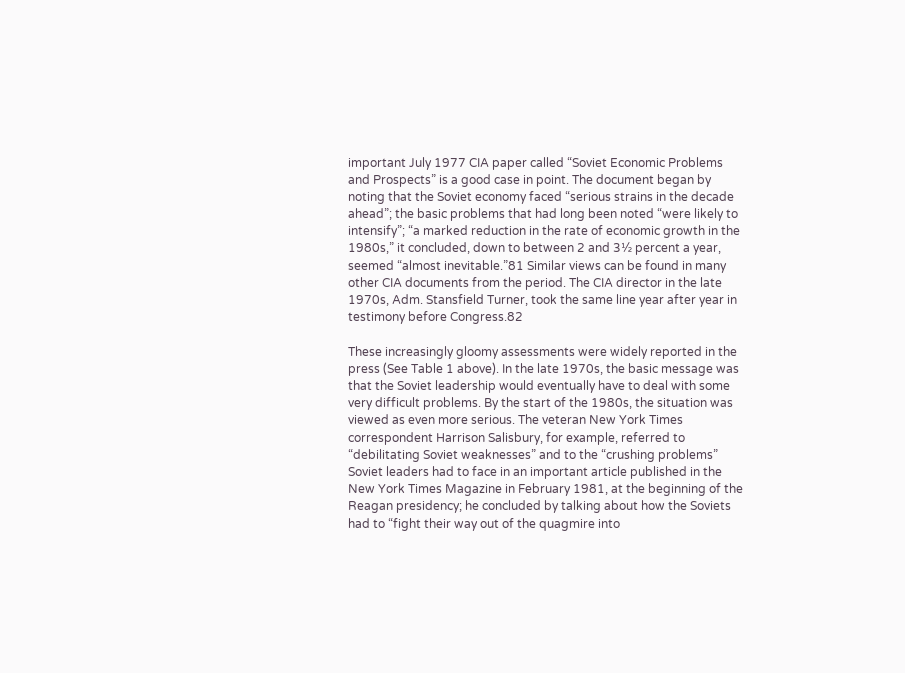important July 1977 CIA paper called “Soviet Economic Problems and Prospects” is a good case in point. The document began by noting that the Soviet economy faced “serious strains in the decade ahead”; the basic problems that had long been noted “were likely to intensify”; “a marked reduction in the rate of economic growth in the 1980s,” it concluded, down to between 2 and 3½ percent a year, seemed “almost inevitable.”81 Similar views can be found in many other CIA documents from the period. The CIA director in the late 1970s, Adm. Stansfield Turner, took the same line year after year in testimony before Congress.82

These increasingly gloomy assessments were widely reported in the press (See Table 1 above). In the late 1970s, the basic message was that the Soviet leadership would eventually have to deal with some very difficult problems. By the start of the 1980s, the situation was viewed as even more serious. The veteran New York Times correspondent Harrison Salisbury, for example, referred to “debilitating Soviet weaknesses” and to the “crushing problems” Soviet leaders had to face in an important article published in the New York Times Magazine in February 1981, at the beginning of the Reagan presidency; he concluded by talking about how the Soviets had to “fight their way out of the quagmire into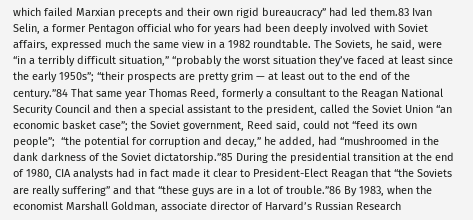which failed Marxian precepts and their own rigid bureaucracy” had led them.83 Ivan Selin, a former Pentagon official who for years had been deeply involved with Soviet affairs, expressed much the same view in a 1982 roundtable. The Soviets, he said, were “in a terribly difficult situation,” “probably the worst situation they’ve faced at least since the early 1950s”; “their prospects are pretty grim — at least out to the end of the century.”84 That same year Thomas Reed, formerly a consultant to the Reagan National Security Council and then a special assistant to the president, called the Soviet Union “an economic basket case”; the Soviet government, Reed said, could not “feed its own people”;  “the potential for corruption and decay,” he added, had “mushroomed in the dank darkness of the Soviet dictatorship.”85 During the presidential transition at the end of 1980, CIA analysts had in fact made it clear to President-Elect Reagan that “the Soviets are really suffering” and that “these guys are in a lot of trouble.”86 By 1983, when the economist Marshall Goldman, associate director of Harvard’s Russian Research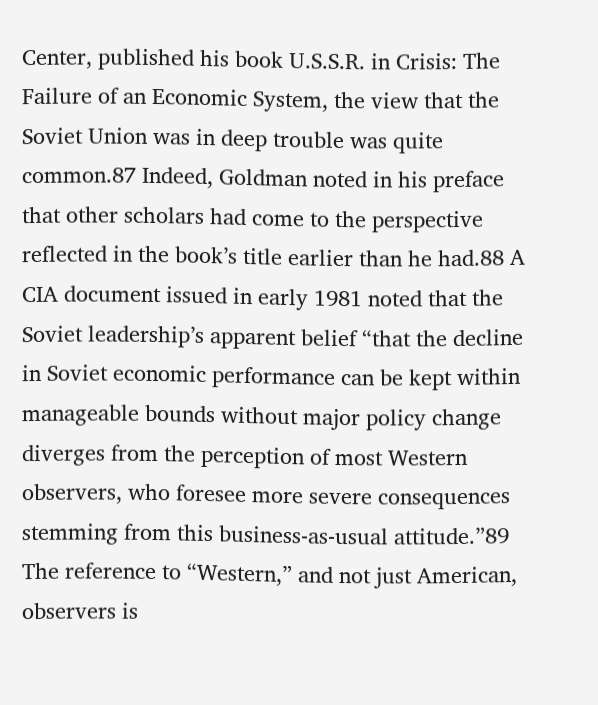Center, published his book U.S.S.R. in Crisis: The Failure of an Economic System, the view that the Soviet Union was in deep trouble was quite common.87 Indeed, Goldman noted in his preface that other scholars had come to the perspective reflected in the book’s title earlier than he had.88 A CIA document issued in early 1981 noted that the Soviet leadership’s apparent belief “that the decline in Soviet economic performance can be kept within manageable bounds without major policy change diverges from the perception of most Western observers, who foresee more severe consequences stemming from this business-as-usual attitude.”89 The reference to “Western,” and not just American, observers is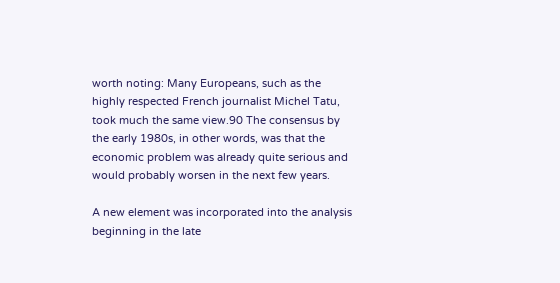worth noting: Many Europeans, such as the highly respected French journalist Michel Tatu, took much the same view.90 The consensus by the early 1980s, in other words, was that the economic problem was already quite serious and would probably worsen in the next few years.

A new element was incorporated into the analysis beginning in the late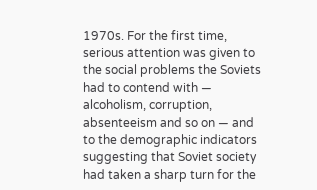1970s. For the first time, serious attention was given to the social problems the Soviets had to contend with — alcoholism, corruption, absenteeism and so on — and to the demographic indicators suggesting that Soviet society had taken a sharp turn for the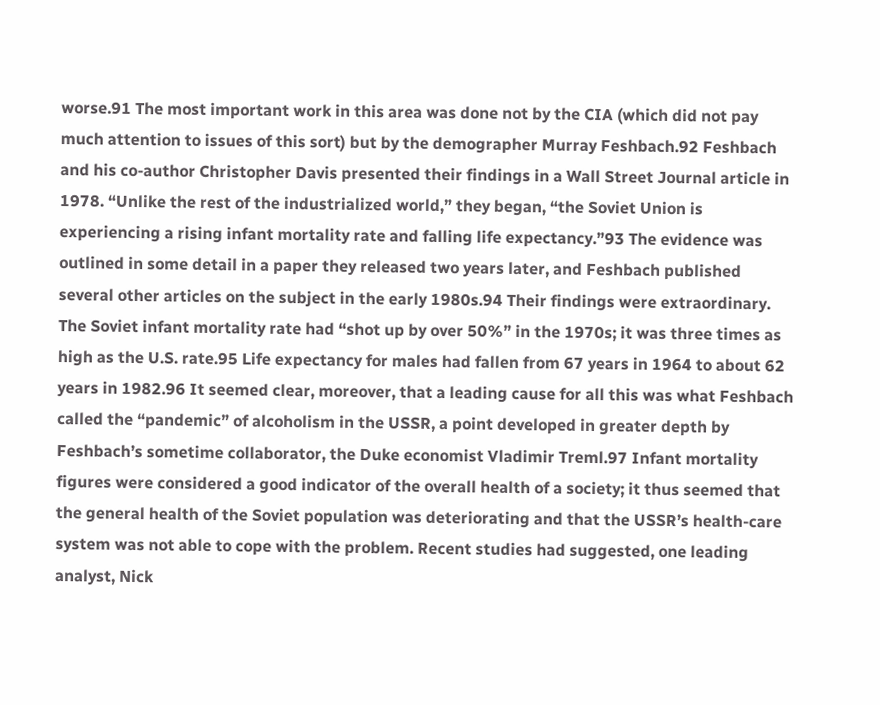worse.91 The most important work in this area was done not by the CIA (which did not pay much attention to issues of this sort) but by the demographer Murray Feshbach.92 Feshbach and his co-author Christopher Davis presented their findings in a Wall Street Journal article in 1978. “Unlike the rest of the industrialized world,” they began, “the Soviet Union is experiencing a rising infant mortality rate and falling life expectancy.”93 The evidence was outlined in some detail in a paper they released two years later, and Feshbach published several other articles on the subject in the early 1980s.94 Their findings were extraordinary. The Soviet infant mortality rate had “shot up by over 50%” in the 1970s; it was three times as high as the U.S. rate.95 Life expectancy for males had fallen from 67 years in 1964 to about 62 years in 1982.96 It seemed clear, moreover, that a leading cause for all this was what Feshbach called the “pandemic” of alcoholism in the USSR, a point developed in greater depth by Feshbach’s sometime collaborator, the Duke economist Vladimir Treml.97 Infant mortality figures were considered a good indicator of the overall health of a society; it thus seemed that the general health of the Soviet population was deteriorating and that the USSR’s health-care system was not able to cope with the problem. Recent studies had suggested, one leading analyst, Nick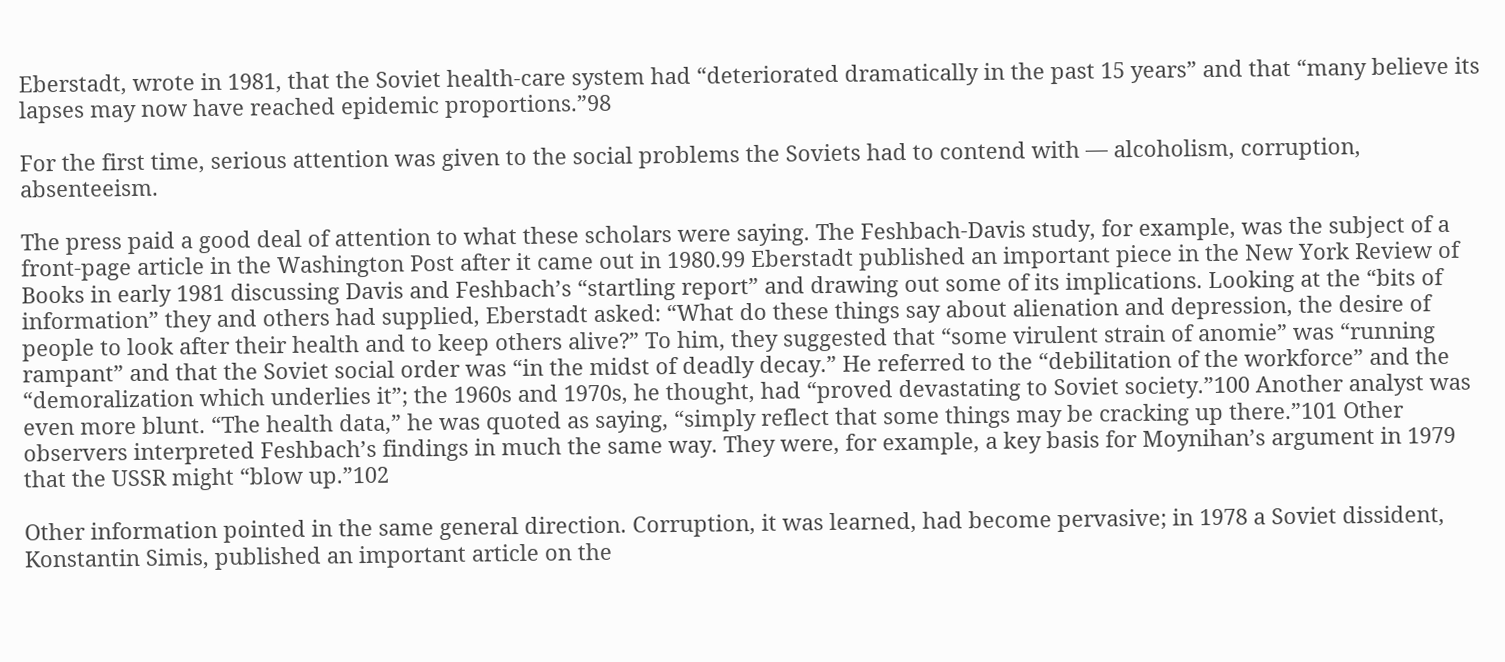Eberstadt, wrote in 1981, that the Soviet health-care system had “deteriorated dramatically in the past 15 years” and that “many believe its lapses may now have reached epidemic proportions.”98

For the first time, serious attention was given to the social problems the Soviets had to contend with — alcoholism, corruption, absenteeism.

The press paid a good deal of attention to what these scholars were saying. The Feshbach-Davis study, for example, was the subject of a front-page article in the Washington Post after it came out in 1980.99 Eberstadt published an important piece in the New York Review of Books in early 1981 discussing Davis and Feshbach’s “startling report” and drawing out some of its implications. Looking at the “bits of information” they and others had supplied, Eberstadt asked: “What do these things say about alienation and depression, the desire of people to look after their health and to keep others alive?” To him, they suggested that “some virulent strain of anomie” was “running rampant” and that the Soviet social order was “in the midst of deadly decay.” He referred to the “debilitation of the workforce” and the “demoralization which underlies it”; the 1960s and 1970s, he thought, had “proved devastating to Soviet society.”100 Another analyst was even more blunt. “The health data,” he was quoted as saying, “simply reflect that some things may be cracking up there.”101 Other observers interpreted Feshbach’s findings in much the same way. They were, for example, a key basis for Moynihan’s argument in 1979 that the USSR might “blow up.”102

Other information pointed in the same general direction. Corruption, it was learned, had become pervasive; in 1978 a Soviet dissident, Konstantin Simis, published an important article on the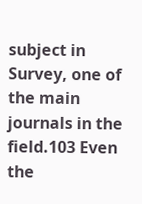subject in Survey, one of the main journals in the field.103 Even the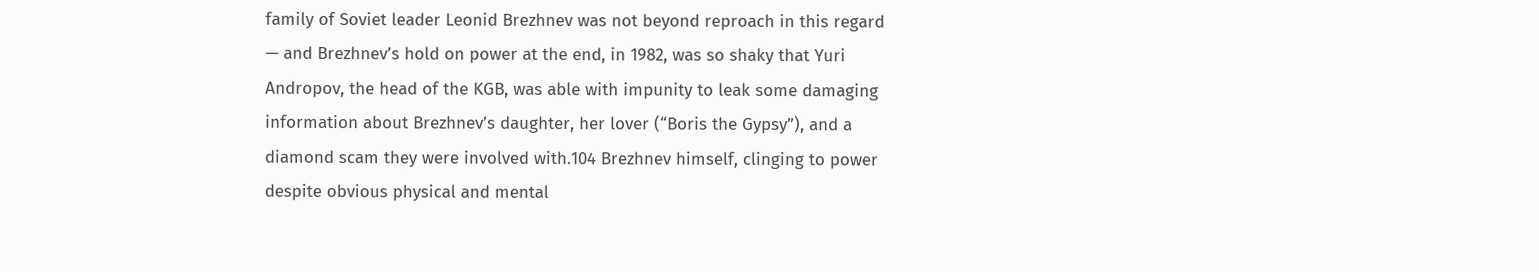family of Soviet leader Leonid Brezhnev was not beyond reproach in this regard — and Brezhnev’s hold on power at the end, in 1982, was so shaky that Yuri Andropov, the head of the KGB, was able with impunity to leak some damaging information about Brezhnev’s daughter, her lover (“Boris the Gypsy”), and a diamond scam they were involved with.104 Brezhnev himself, clinging to power despite obvious physical and mental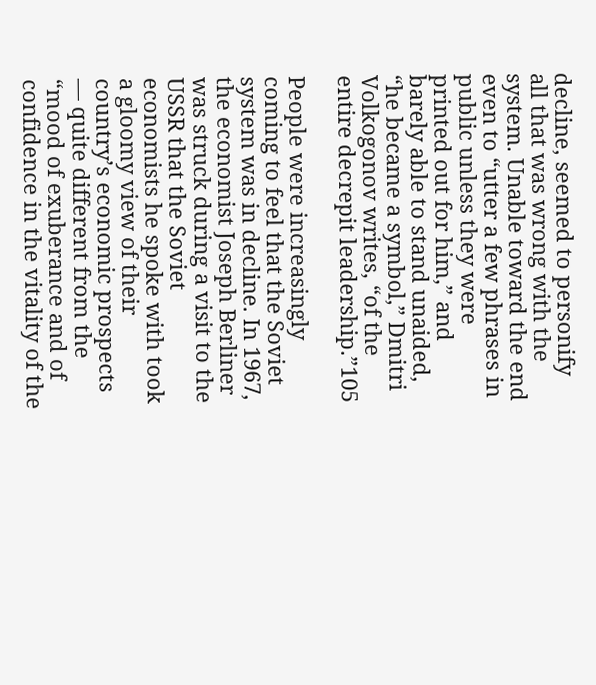decline, seemed to personify all that was wrong with the system. Unable toward the end even to “utter a few phrases in public unless they were printed out for him,” and barely able to stand unaided, “he became a symbol,” Dmitri Volkogonov writes, “of the entire decrepit leadership.”105

People were increasingly coming to feel that the Soviet system was in decline. In 1967, the economist Joseph Berliner was struck during a visit to the USSR that the Soviet economists he spoke with took a gloomy view of their country’s economic prospects — quite different from the “mood of exuberance and of confidence in the vitality of the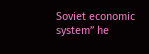Soviet economic system” he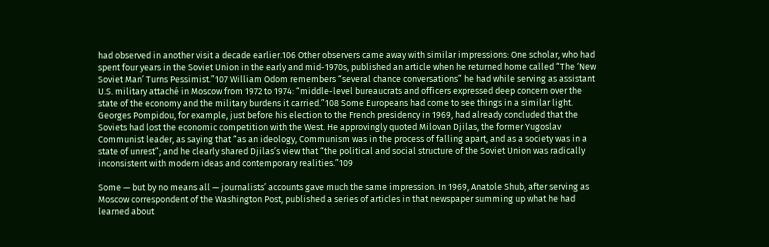had observed in another visit a decade earlier.106 Other observers came away with similar impressions: One scholar, who had spent four years in the Soviet Union in the early and mid-1970s, published an article when he returned home called “The ‘New Soviet Man’ Turns Pessimist.”107 William Odom remembers “several chance conversations” he had while serving as assistant U.S. military attaché in Moscow from 1972 to 1974: “middle-level bureaucrats and officers expressed deep concern over the state of the economy and the military burdens it carried.”108 Some Europeans had come to see things in a similar light. Georges Pompidou, for example, just before his election to the French presidency in 1969, had already concluded that the Soviets had lost the economic competition with the West. He approvingly quoted Milovan Djilas, the former Yugoslav Communist leader, as saying that “as an ideology, Communism was in the process of falling apart, and as a society was in a state of unrest”; and he clearly shared Djilas’s view that “the political and social structure of the Soviet Union was radically inconsistent with modern ideas and contemporary realities.”109

Some — but by no means all — journalists’ accounts gave much the same impression. In 1969, Anatole Shub, after serving as Moscow correspondent of the Washington Post, published a series of articles in that newspaper summing up what he had learned about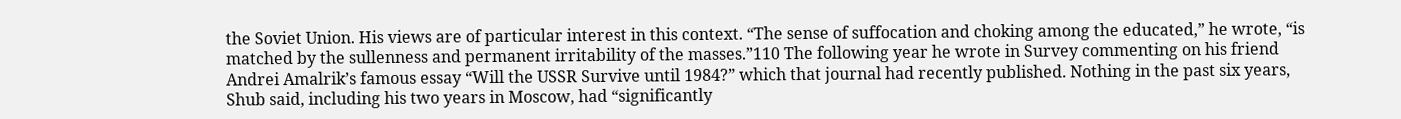the Soviet Union. His views are of particular interest in this context. “The sense of suffocation and choking among the educated,” he wrote, “is matched by the sullenness and permanent irritability of the masses.”110 The following year he wrote in Survey commenting on his friend Andrei Amalrik’s famous essay “Will the USSR Survive until 1984?” which that journal had recently published. Nothing in the past six years, Shub said, including his two years in Moscow, had “significantly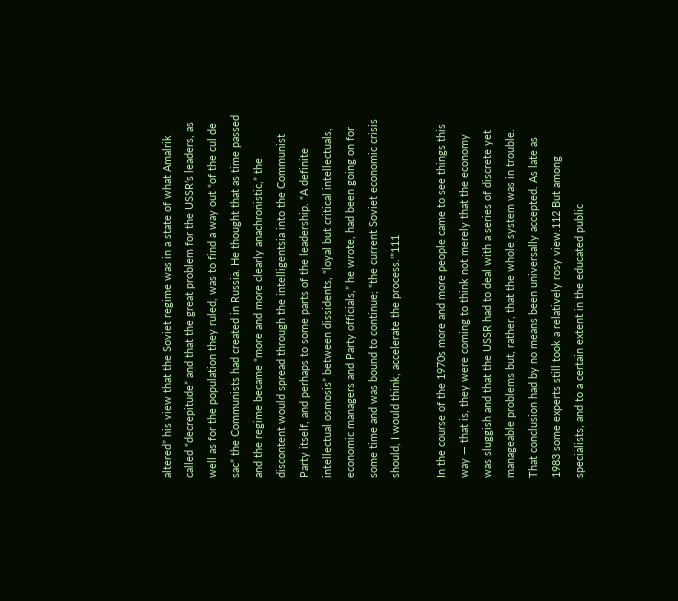altered” his view that the Soviet regime was in a state of what Amalrik called “decrepitude” and that the great problem for the USSR’s leaders, as well as for the population they ruled, was to find a way out “of the cul de sac” the Communists had created in Russia. He thought that as time passed and the regime became “more and more clearly anachronistic,” the discontent would spread through the intelligentsia into the Communist Party itself, and perhaps to some parts of the leadership. “A definite intellectual osmosis” between dissidents, “loyal but critical intellectuals, economic managers and Party officials,” he wrote, had been going on for some time and was bound to continue; “the current Soviet economic crisis should, I would think, accelerate the process.’”111

In the course of the 1970s more and more people came to see things this way — that is, they were coming to think not merely that the economy was sluggish and that the USSR had to deal with a series of discrete yet manageable problems but, rather, that the whole system was in trouble. That conclusion had by no means been universally accepted. As late as 1983 some experts still took a relatively rosy view.112 But among specialists, and to a certain extent in the educated public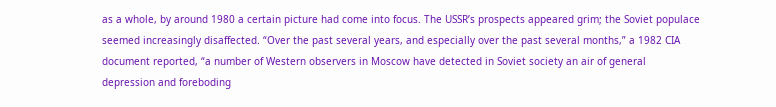as a whole, by around 1980 a certain picture had come into focus. The USSR’s prospects appeared grim; the Soviet populace seemed increasingly disaffected. “Over the past several years, and especially over the past several months,” a 1982 CIA document reported, “a number of Western observers in Moscow have detected in Soviet society an air of general depression and foreboding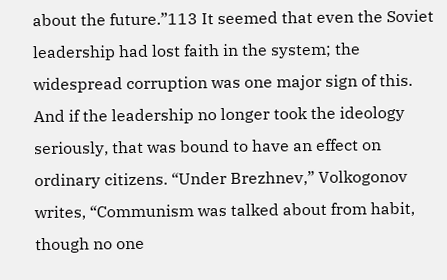about the future.”113 It seemed that even the Soviet leadership had lost faith in the system; the widespread corruption was one major sign of this. And if the leadership no longer took the ideology seriously, that was bound to have an effect on ordinary citizens. “Under Brezhnev,” Volkogonov writes, “Communism was talked about from habit, though no one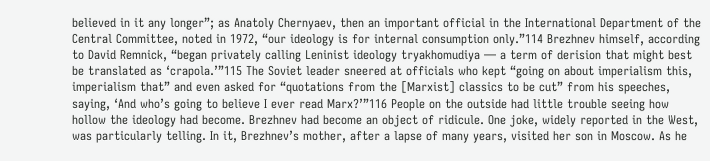believed in it any longer”; as Anatoly Chernyaev, then an important official in the International Department of the Central Committee, noted in 1972, “our ideology is for internal consumption only.”114 Brezhnev himself, according to David Remnick, “began privately calling Leninist ideology tryakhomudiya — a term of derision that might best be translated as ‘crapola.’”115 The Soviet leader sneered at officials who kept “going on about imperialism this, imperialism that” and even asked for “quotations from the [Marxist] classics to be cut” from his speeches, saying, ‘And who’s going to believe I ever read Marx?’”116 People on the outside had little trouble seeing how hollow the ideology had become. Brezhnev had become an object of ridicule. One joke, widely reported in the West, was particularly telling. In it, Brezhnev’s mother, after a lapse of many years, visited her son in Moscow. As he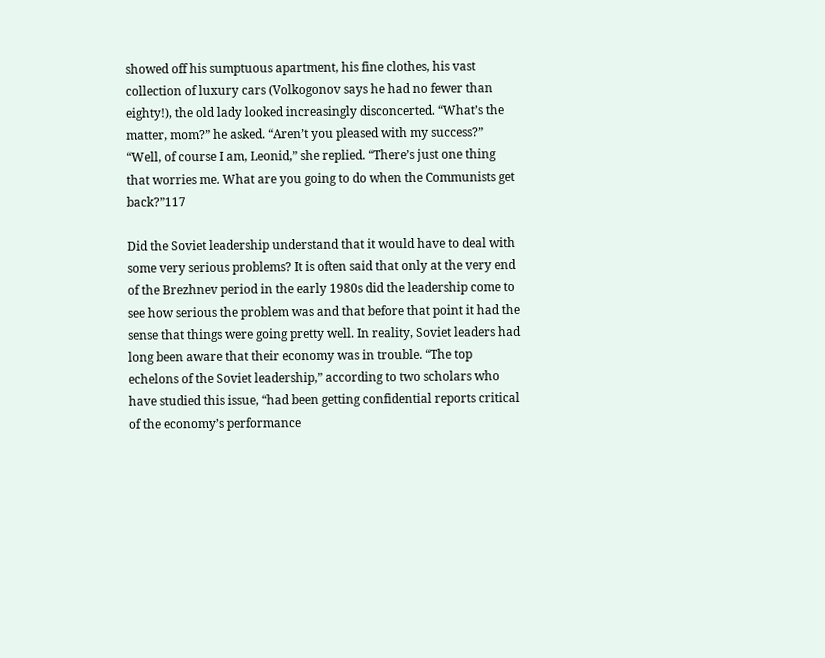showed off his sumptuous apartment, his fine clothes, his vast collection of luxury cars (Volkogonov says he had no fewer than eighty!), the old lady looked increasingly disconcerted. “What’s the matter, mom?” he asked. “Aren’t you pleased with my success?” “Well, of course I am, Leonid,” she replied. “There’s just one thing that worries me. What are you going to do when the Communists get back?”117

Did the Soviet leadership understand that it would have to deal with some very serious problems? It is often said that only at the very end of the Brezhnev period in the early 1980s did the leadership come to see how serious the problem was and that before that point it had the sense that things were going pretty well. In reality, Soviet leaders had long been aware that their economy was in trouble. “The top echelons of the Soviet leadership,” according to two scholars who have studied this issue, “had been getting confidential reports critical of the economy’s performance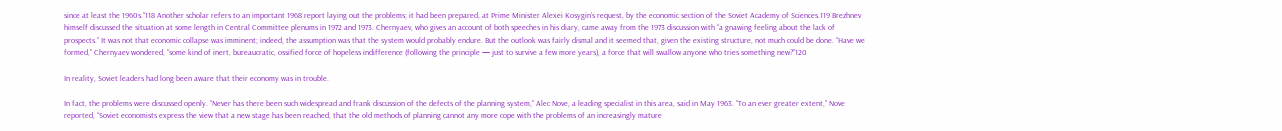since at least the 1960s.”118 Another scholar refers to an important 1968 report laying out the problems; it had been prepared, at Prime Minister Alexei Kosygin’s request, by the economic section of the Soviet Academy of Sciences.119 Brezhnev himself discussed the situation at some length in Central Committee plenums in 1972 and 1973. Chernyaev, who gives an account of both speeches in his diary, came away from the 1973 discussion with “a gnawing feeling about the lack of prospects.” It was not that economic collapse was imminent; indeed, the assumption was that the system would probably endure. But the outlook was fairly dismal and it seemed that, given the existing structure, not much could be done. “Have we formed,” Chernyaev wondered, “some kind of inert, bureaucratic, ossified force of hopeless indifference (following the principle — just to survive a few more years), a force that will swallow anyone who tries something new?”120

In reality, Soviet leaders had long been aware that their economy was in trouble.

In fact, the problems were discussed openly. “Never has there been such widespread and frank discussion of the defects of the planning system,” Alec Nove, a leading specialist in this area, said in May 1963. “To an ever greater extent,” Nove reported, “Soviet economists express the view that a new stage has been reached, that the old methods of planning cannot any more cope with the problems of an increasingly mature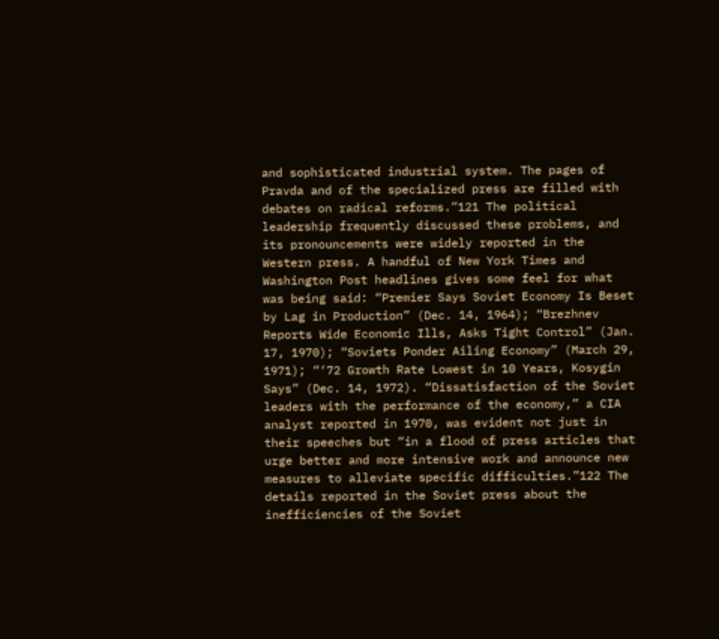and sophisticated industrial system. The pages of Pravda and of the specialized press are filled with debates on radical reforms.”121 The political leadership frequently discussed these problems, and its pronouncements were widely reported in the Western press. A handful of New York Times and Washington Post headlines gives some feel for what was being said: “Premier Says Soviet Economy Is Beset by Lag in Production” (Dec. 14, 1964); “Brezhnev Reports Wide Economic Ills, Asks Tight Control” (Jan. 17, 1970); “Soviets Ponder Ailing Economy” (March 29, 1971); “‘72 Growth Rate Lowest in 10 Years, Kosygin Says” (Dec. 14, 1972). “Dissatisfaction of the Soviet leaders with the performance of the economy,” a CIA analyst reported in 1970, was evident not just in their speeches but “in a flood of press articles that urge better and more intensive work and announce new measures to alleviate specific difficulties.”122 The details reported in the Soviet press about the inefficiencies of the Soviet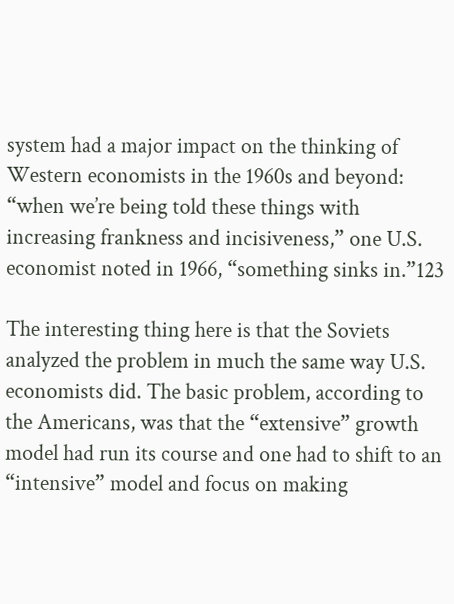system had a major impact on the thinking of Western economists in the 1960s and beyond: “when we’re being told these things with increasing frankness and incisiveness,” one U.S. economist noted in 1966, “something sinks in.”123

The interesting thing here is that the Soviets analyzed the problem in much the same way U.S. economists did. The basic problem, according to the Americans, was that the “extensive” growth model had run its course and one had to shift to an “intensive” model and focus on making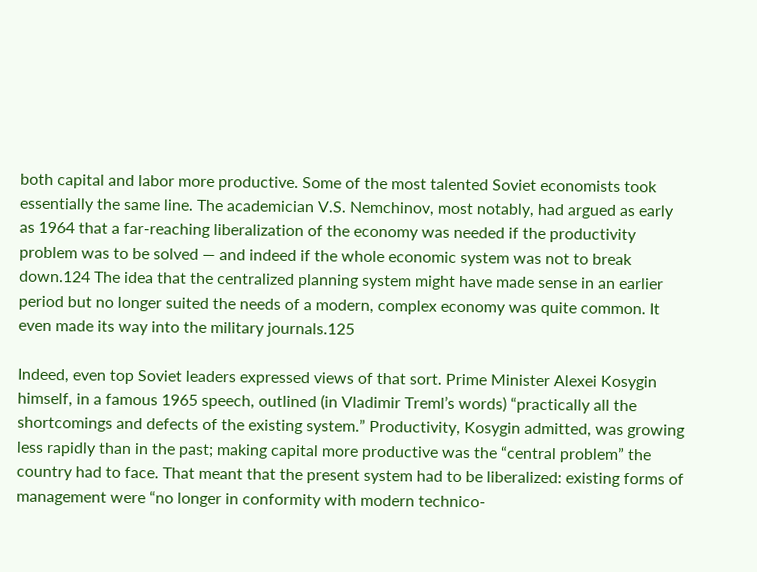both capital and labor more productive. Some of the most talented Soviet economists took essentially the same line. The academician V.S. Nemchinov, most notably, had argued as early as 1964 that a far-reaching liberalization of the economy was needed if the productivity problem was to be solved — and indeed if the whole economic system was not to break down.124 The idea that the centralized planning system might have made sense in an earlier period but no longer suited the needs of a modern, complex economy was quite common. It even made its way into the military journals.125

Indeed, even top Soviet leaders expressed views of that sort. Prime Minister Alexei Kosygin himself, in a famous 1965 speech, outlined (in Vladimir Treml’s words) “practically all the shortcomings and defects of the existing system.” Productivity, Kosygin admitted, was growing less rapidly than in the past; making capital more productive was the “central problem” the country had to face. That meant that the present system had to be liberalized: existing forms of management were “no longer in conformity with modern technico-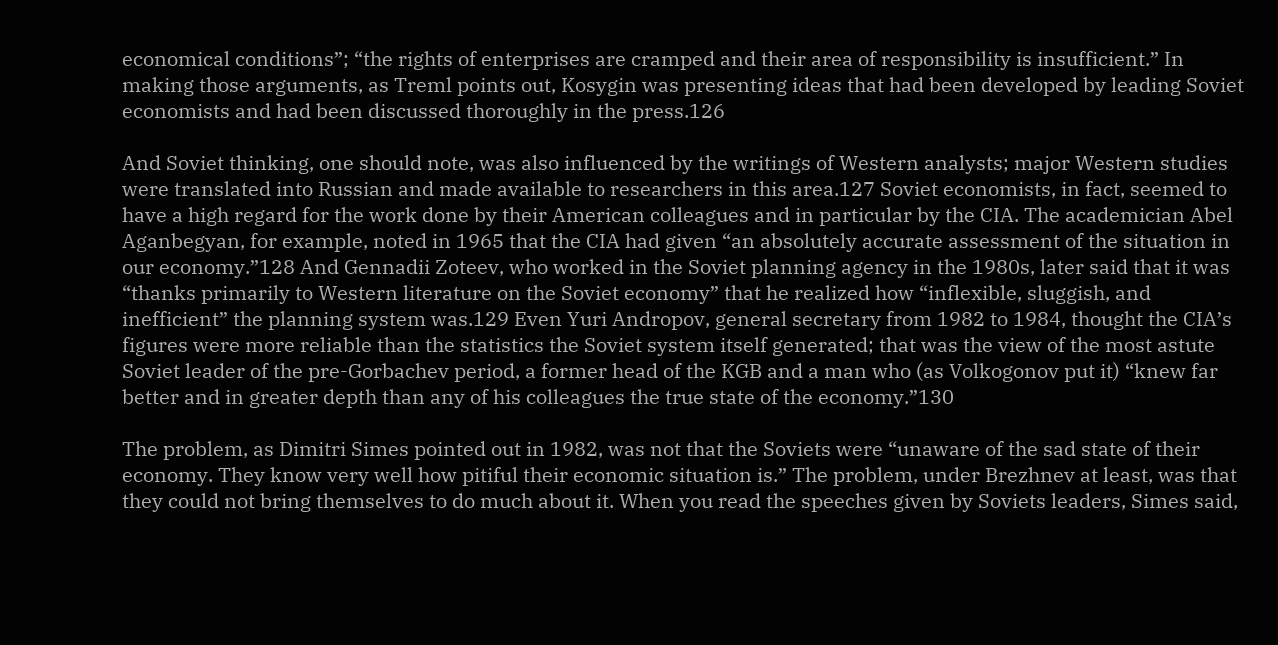economical conditions”; “the rights of enterprises are cramped and their area of responsibility is insufficient.” In making those arguments, as Treml points out, Kosygin was presenting ideas that had been developed by leading Soviet economists and had been discussed thoroughly in the press.126

And Soviet thinking, one should note, was also influenced by the writings of Western analysts; major Western studies were translated into Russian and made available to researchers in this area.127 Soviet economists, in fact, seemed to have a high regard for the work done by their American colleagues and in particular by the CIA. The academician Abel Aganbegyan, for example, noted in 1965 that the CIA had given “an absolutely accurate assessment of the situation in our economy.”128 And Gennadii Zoteev, who worked in the Soviet planning agency in the 1980s, later said that it was “thanks primarily to Western literature on the Soviet economy” that he realized how “inflexible, sluggish, and inefficient” the planning system was.129 Even Yuri Andropov, general secretary from 1982 to 1984, thought the CIA’s figures were more reliable than the statistics the Soviet system itself generated; that was the view of the most astute Soviet leader of the pre-Gorbachev period, a former head of the KGB and a man who (as Volkogonov put it) “knew far better and in greater depth than any of his colleagues the true state of the economy.”130

The problem, as Dimitri Simes pointed out in 1982, was not that the Soviets were “unaware of the sad state of their economy. They know very well how pitiful their economic situation is.” The problem, under Brezhnev at least, was that they could not bring themselves to do much about it. When you read the speeches given by Soviets leaders, Simes said,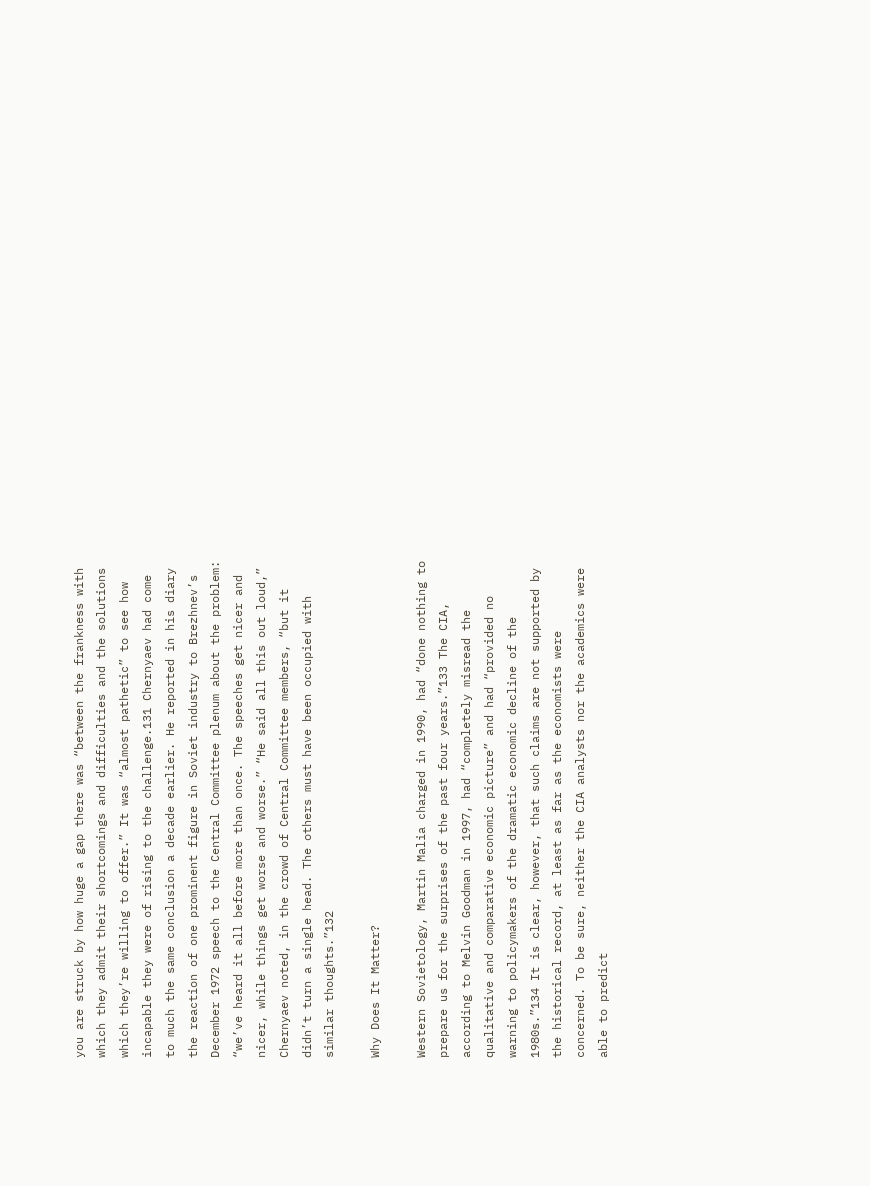you are struck by how huge a gap there was “between the frankness with which they admit their shortcomings and difficulties and the solutions which they’re willing to offer.” It was “almost pathetic” to see how incapable they were of rising to the challenge.131 Chernyaev had come to much the same conclusion a decade earlier. He reported in his diary the reaction of one prominent figure in Soviet industry to Brezhnev’s December 1972 speech to the Central Committee plenum about the problem: “we’ve heard it all before more than once. The speeches get nicer and nicer, while things get worse and worse.” “He said all this out loud,” Chernyaev noted, in the crowd of Central Committee members, “but it didn’t turn a single head. The others must have been occupied with similar thoughts.”132

Why Does It Matter?

Western Sovietology, Martin Malia charged in 1990, had “done nothing to prepare us for the surprises of the past four years.”133 The CIA, according to Melvin Goodman in 1997, had “completely misread the qualitative and comparative economic picture” and had “provided no warning to policymakers of the dramatic economic decline of the 1980s.”134 It is clear, however, that such claims are not supported by the historical record, at least as far as the economists were concerned. To be sure, neither the CIA analysts nor the academics were able to predict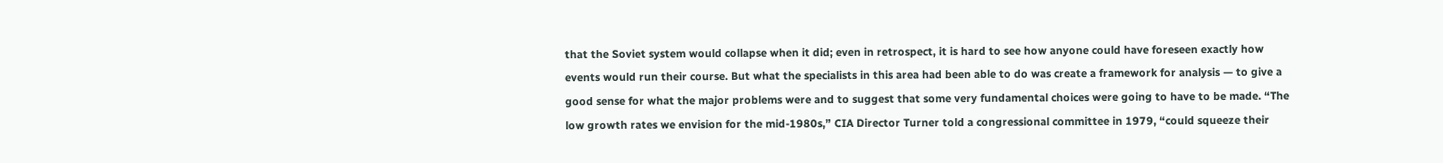that the Soviet system would collapse when it did; even in retrospect, it is hard to see how anyone could have foreseen exactly how events would run their course. But what the specialists in this area had been able to do was create a framework for analysis — to give a good sense for what the major problems were and to suggest that some very fundamental choices were going to have to be made. “The low growth rates we envision for the mid-1980s,” CIA Director Turner told a congressional committee in 1979, “could squeeze their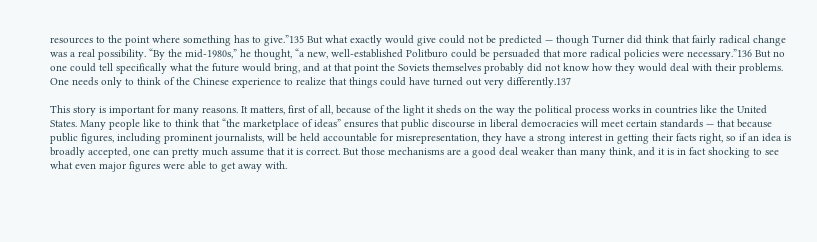resources to the point where something has to give.”135 But what exactly would give could not be predicted — though Turner did think that fairly radical change was a real possibility. “By the mid-1980s,” he thought, “a new, well-established Politburo could be persuaded that more radical policies were necessary.”136 But no one could tell specifically what the future would bring, and at that point the Soviets themselves probably did not know how they would deal with their problems. One needs only to think of the Chinese experience to realize that things could have turned out very differently.137

This story is important for many reasons. It matters, first of all, because of the light it sheds on the way the political process works in countries like the United States. Many people like to think that “the marketplace of ideas” ensures that public discourse in liberal democracies will meet certain standards — that because public figures, including prominent journalists, will be held accountable for misrepresentation, they have a strong interest in getting their facts right, so if an idea is broadly accepted, one can pretty much assume that it is correct. But those mechanisms are a good deal weaker than many think, and it is in fact shocking to see what even major figures were able to get away with.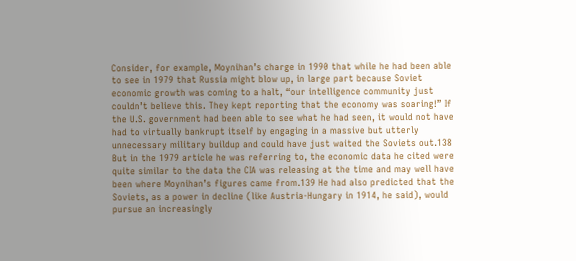Consider, for example, Moynihan’s charge in 1990 that while he had been able to see in 1979 that Russia might blow up, in large part because Soviet economic growth was coming to a halt, “our intelligence community just couldn’t believe this. They kept reporting that the economy was soaring!” If the U.S. government had been able to see what he had seen, it would not have had to virtually bankrupt itself by engaging in a massive but utterly unnecessary military buildup and could have just waited the Soviets out.138 But in the 1979 article he was referring to, the economic data he cited were quite similar to the data the CIA was releasing at the time and may well have been where Moynihan’s figures came from.139 He had also predicted that the Soviets, as a power in decline (like Austria-Hungary in 1914, he said), would pursue an increasingly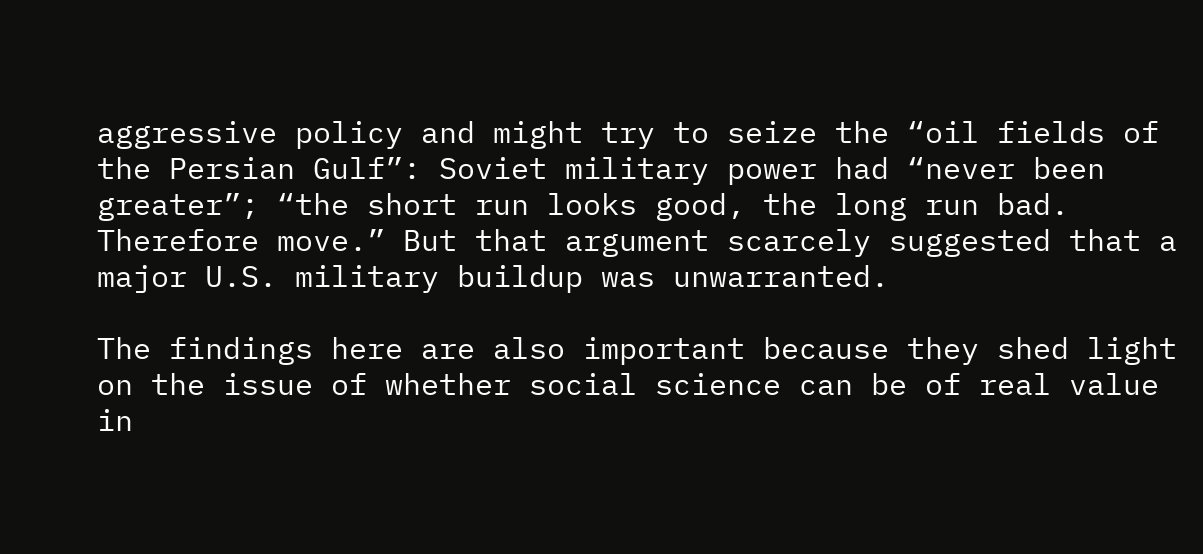aggressive policy and might try to seize the “oil fields of the Persian Gulf”: Soviet military power had “never been greater”; “the short run looks good, the long run bad. Therefore move.” But that argument scarcely suggested that a major U.S. military buildup was unwarranted.

The findings here are also important because they shed light on the issue of whether social science can be of real value in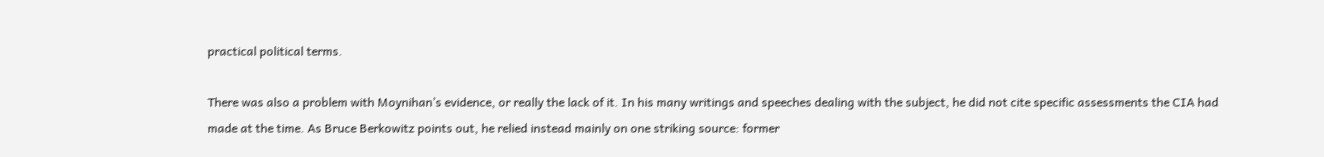practical political terms.

There was also a problem with Moynihan’s evidence, or really the lack of it. In his many writings and speeches dealing with the subject, he did not cite specific assessments the CIA had made at the time. As Bruce Berkowitz points out, he relied instead mainly on one striking source: former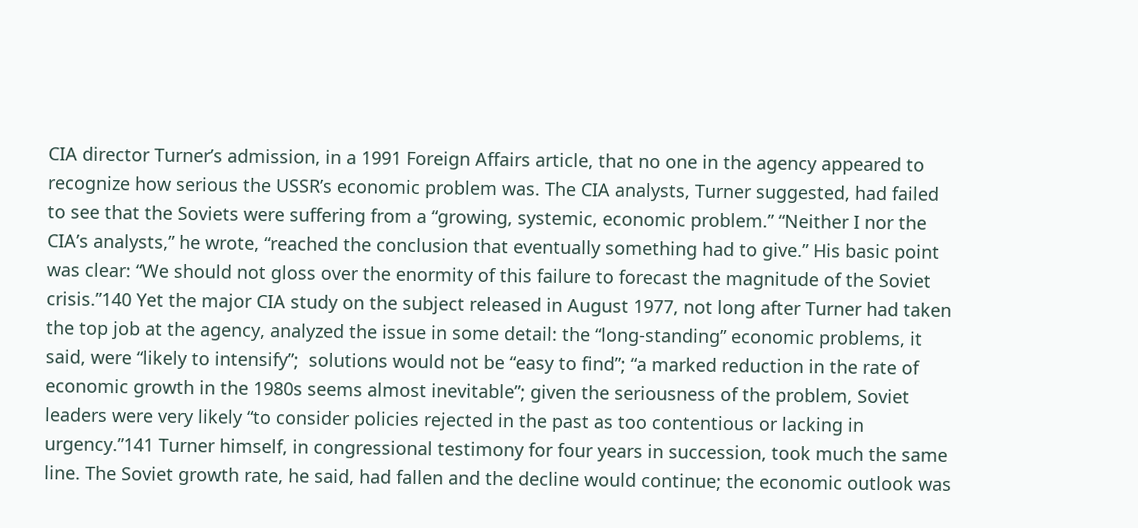CIA director Turner’s admission, in a 1991 Foreign Affairs article, that no one in the agency appeared to recognize how serious the USSR’s economic problem was. The CIA analysts, Turner suggested, had failed to see that the Soviets were suffering from a “growing, systemic, economic problem.” “Neither I nor the CIA’s analysts,” he wrote, “reached the conclusion that eventually something had to give.” His basic point was clear: “We should not gloss over the enormity of this failure to forecast the magnitude of the Soviet crisis.”140 Yet the major CIA study on the subject released in August 1977, not long after Turner had taken the top job at the agency, analyzed the issue in some detail: the “long-standing” economic problems, it said, were “likely to intensify”;  solutions would not be “easy to find”; “a marked reduction in the rate of economic growth in the 1980s seems almost inevitable”; given the seriousness of the problem, Soviet leaders were very likely “to consider policies rejected in the past as too contentious or lacking in urgency.”141 Turner himself, in congressional testimony for four years in succession, took much the same line. The Soviet growth rate, he said, had fallen and the decline would continue; the economic outlook was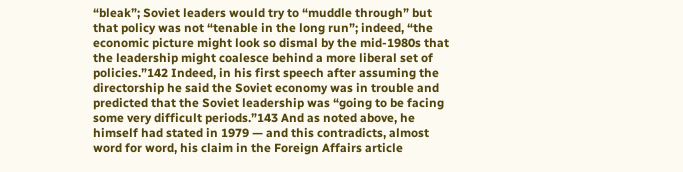“bleak”; Soviet leaders would try to “muddle through” but that policy was not “tenable in the long run”; indeed, “the economic picture might look so dismal by the mid-1980s that the leadership might coalesce behind a more liberal set of policies.”142 Indeed, in his first speech after assuming the directorship he said the Soviet economy was in trouble and predicted that the Soviet leadership was “going to be facing some very difficult periods.”143 And as noted above, he himself had stated in 1979 — and this contradicts, almost word for word, his claim in the Foreign Affairs article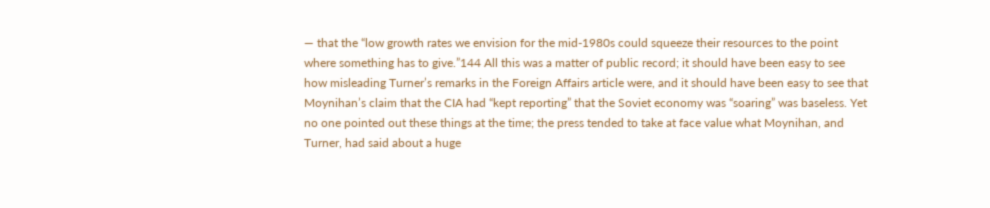— that the “low growth rates we envision for the mid-1980s could squeeze their resources to the point where something has to give.”144 All this was a matter of public record; it should have been easy to see how misleading Turner’s remarks in the Foreign Affairs article were, and it should have been easy to see that Moynihan’s claim that the CIA had “kept reporting” that the Soviet economy was “soaring” was baseless. Yet no one pointed out these things at the time; the press tended to take at face value what Moynihan, and Turner, had said about a huge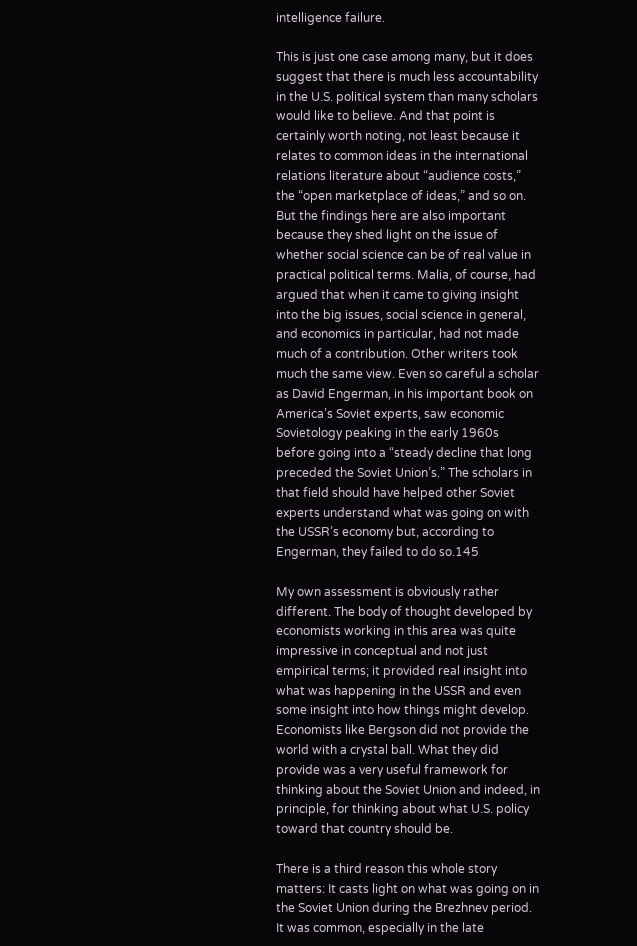intelligence failure.

This is just one case among many, but it does suggest that there is much less accountability in the U.S. political system than many scholars would like to believe. And that point is certainly worth noting, not least because it relates to common ideas in the international relations literature about “audience costs,” the “open marketplace of ideas,” and so on. But the findings here are also important because they shed light on the issue of whether social science can be of real value in practical political terms. Malia, of course, had argued that when it came to giving insight into the big issues, social science in general, and economics in particular, had not made much of a contribution. Other writers took much the same view. Even so careful a scholar as David Engerman, in his important book on America’s Soviet experts, saw economic Sovietology peaking in the early 1960s before going into a “steady decline that long preceded the Soviet Union’s.” The scholars in that field should have helped other Soviet experts understand what was going on with the USSR’s economy but, according to Engerman, they failed to do so.145

My own assessment is obviously rather different. The body of thought developed by economists working in this area was quite impressive in conceptual and not just empirical terms; it provided real insight into what was happening in the USSR and even some insight into how things might develop. Economists like Bergson did not provide the world with a crystal ball. What they did provide was a very useful framework for thinking about the Soviet Union and indeed, in principle, for thinking about what U.S. policy toward that country should be.

There is a third reason this whole story matters: It casts light on what was going on in the Soviet Union during the Brezhnev period. It was common, especially in the late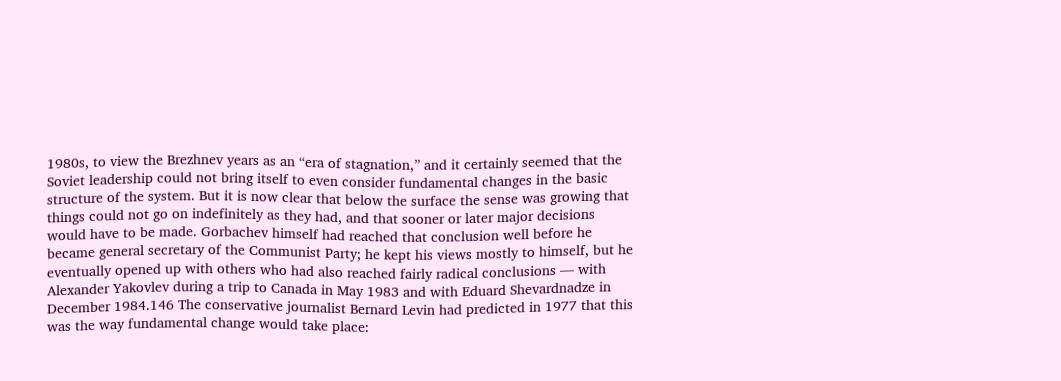1980s, to view the Brezhnev years as an “era of stagnation,” and it certainly seemed that the Soviet leadership could not bring itself to even consider fundamental changes in the basic structure of the system. But it is now clear that below the surface the sense was growing that things could not go on indefinitely as they had, and that sooner or later major decisions would have to be made. Gorbachev himself had reached that conclusion well before he became general secretary of the Communist Party; he kept his views mostly to himself, but he eventually opened up with others who had also reached fairly radical conclusions — with Alexander Yakovlev during a trip to Canada in May 1983 and with Eduard Shevardnadze in December 1984.146 The conservative journalist Bernard Levin had predicted in 1977 that this was the way fundamental change would take place: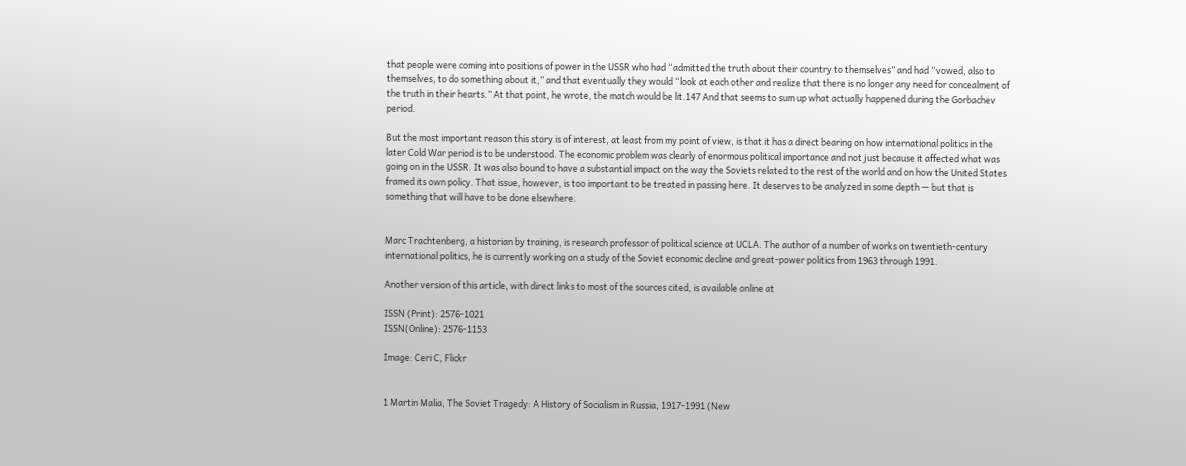that people were coming into positions of power in the USSR who had “admitted the truth about their country to themselves” and had “vowed, also to themselves, to do something about it,” and that eventually they would “look at each other and realize that there is no longer any need for concealment of the truth in their hearts.” At that point, he wrote, the match would be lit.147 And that seems to sum up what actually happened during the Gorbachev period.

But the most important reason this story is of interest, at least from my point of view, is that it has a direct bearing on how international politics in the later Cold War period is to be understood. The economic problem was clearly of enormous political importance and not just because it affected what was going on in the USSR. It was also bound to have a substantial impact on the way the Soviets related to the rest of the world and on how the United States framed its own policy. That issue, however, is too important to be treated in passing here. It deserves to be analyzed in some depth — but that is something that will have to be done elsewhere.


Marc Trachtenberg, a historian by training, is research professor of political science at UCLA. The author of a number of works on twentieth-century international politics, he is currently working on a study of the Soviet economic decline and great-power politics from 1963 through 1991.

Another version of this article, with direct links to most of the sources cited, is available online at

ISSN (Print): 2576-1021
ISSN(Online): 2576-1153

Image: Ceri C, Flickr


1 Martin Malia, The Soviet Tragedy: A History of Socialism in Russia, 1917-1991 (New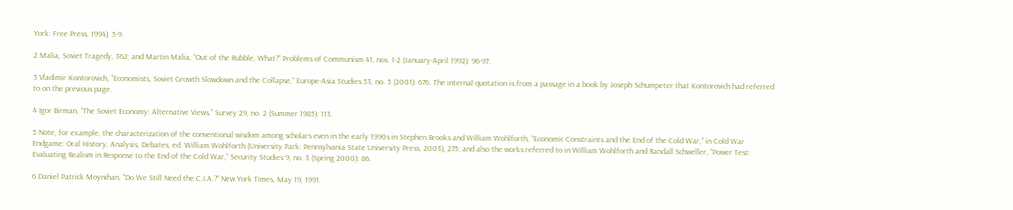York: Free Press, 1994), 5-9.

2 Malia, Soviet Tragedy, 362; and Martin Malia, “Out of the Rubble, What?” Problems of Communism 41, nos. 1-2 (January-April 1992): 96-97.

3 Vladimir Kontorovich, “Economists, Soviet Growth Slowdown and the Collapse,” Europe-Asia Studies 53, no. 5 (2001): 676. The internal quotation is from a passage in a book by Joseph Schumpeter that Kontorovich had referred to on the previous page.

4 Igor Birman, “The Soviet Economy: Alternative Views,” Survey 29, no. 2 (Summer 1985): 113.

5 Note, for example, the characterization of the conventional wisdom among scholars even in the early 1990s in Stephen Brooks and William Wohlforth, “Economic Constraints and the End of the Cold War,” in Cold War Endgame: Oral History, Analysis, Debates, ed. William Wohlforth (University Park: Pennsylvania State University Press, 2003), 275; and also the works referred to in William Wohlforth and Randall Schweller, “Power Test: Evaluating Realism in Response to the End of the Cold War,” Security Studies 9, no. 3 (Spring 2000): 86.

6 Daniel Patrick Moynihan, “Do We Still Need the C.I.A.?” New York Times, May 19, 1991.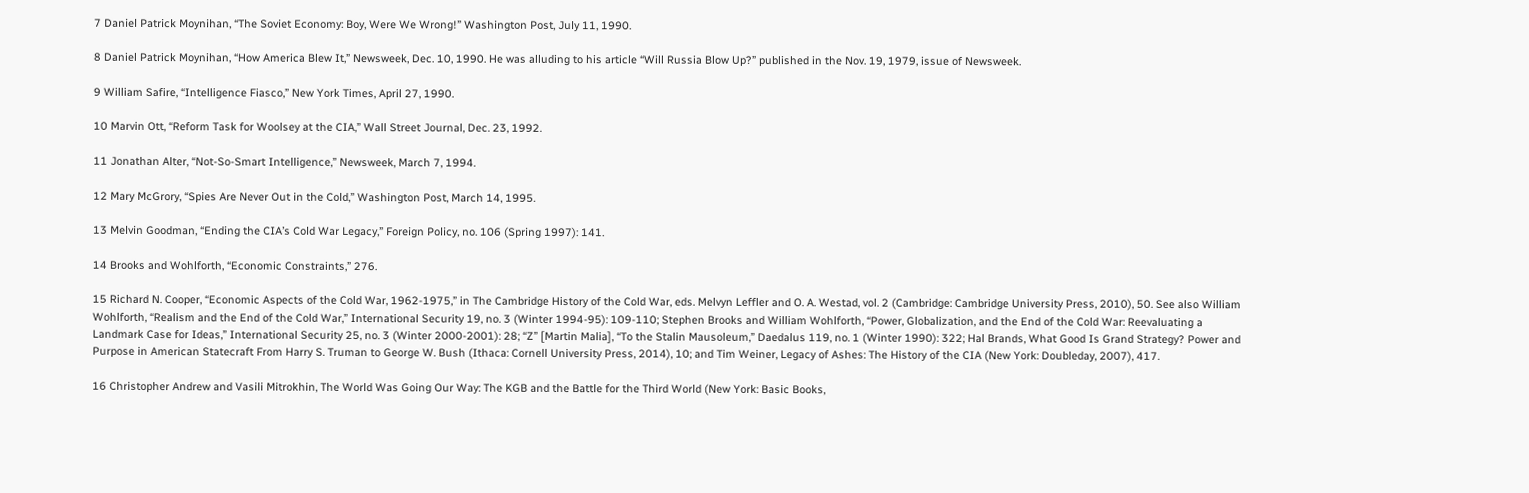7 Daniel Patrick Moynihan, “The Soviet Economy: Boy, Were We Wrong!” Washington Post, July 11, 1990.

8 Daniel Patrick Moynihan, “How America Blew It,” Newsweek, Dec. 10, 1990. He was alluding to his article “Will Russia Blow Up?” published in the Nov. 19, 1979, issue of Newsweek.

9 William Safire, “Intelligence Fiasco,” New York Times, April 27, 1990.

10 Marvin Ott, “Reform Task for Woolsey at the CIA,” Wall Street Journal, Dec. 23, 1992.

11 Jonathan Alter, “Not-So-Smart Intelligence,” Newsweek, March 7, 1994.

12 Mary McGrory, “Spies Are Never Out in the Cold,” Washington Post, March 14, 1995.

13 Melvin Goodman, “Ending the CIA’s Cold War Legacy,” Foreign Policy, no. 106 (Spring 1997): 141.

14 Brooks and Wohlforth, “Economic Constraints,” 276.

15 Richard N. Cooper, “Economic Aspects of the Cold War, 1962-1975,” in The Cambridge History of the Cold War, eds. Melvyn Leffler and O. A. Westad, vol. 2 (Cambridge: Cambridge University Press, 2010), 50. See also William Wohlforth, “Realism and the End of the Cold War,” International Security 19, no. 3 (Winter 1994-95): 109-110; Stephen Brooks and William Wohlforth, “Power, Globalization, and the End of the Cold War: Reevaluating a Landmark Case for Ideas,” International Security 25, no. 3 (Winter 2000-2001): 28; “Z” [Martin Malia], “To the Stalin Mausoleum,” Daedalus 119, no. 1 (Winter 1990): 322; Hal Brands, What Good Is Grand Strategy? Power and Purpose in American Statecraft From Harry S. Truman to George W. Bush (Ithaca: Cornell University Press, 2014), 10; and Tim Weiner, Legacy of Ashes: The History of the CIA (New York: Doubleday, 2007), 417.

16 Christopher Andrew and Vasili Mitrokhin, The World Was Going Our Way: The KGB and the Battle for the Third World (New York: Basic Books,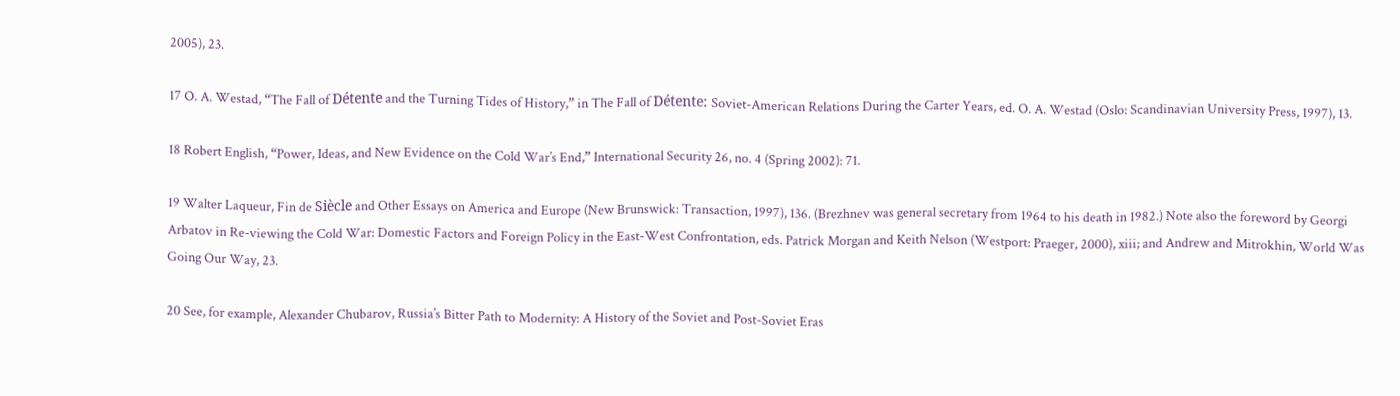2005), 23.

17 O. A. Westad, “The Fall of Détente and the Turning Tides of History,” in The Fall of Détente: Soviet-American Relations During the Carter Years, ed. O. A. Westad (Oslo: Scandinavian University Press, 1997), 13.

18 Robert English, “Power, Ideas, and New Evidence on the Cold War’s End,” International Security 26, no. 4 (Spring 2002): 71.

19 Walter Laqueur, Fin de Siècle and Other Essays on America and Europe (New Brunswick: Transaction, 1997), 136. (Brezhnev was general secretary from 1964 to his death in 1982.) Note also the foreword by Georgi Arbatov in Re-viewing the Cold War: Domestic Factors and Foreign Policy in the East-West Confrontation, eds. Patrick Morgan and Keith Nelson (Westport: Praeger, 2000), xiii; and Andrew and Mitrokhin, World Was Going Our Way, 23.

20 See, for example, Alexander Chubarov, Russia’s Bitter Path to Modernity: A History of the Soviet and Post-Soviet Eras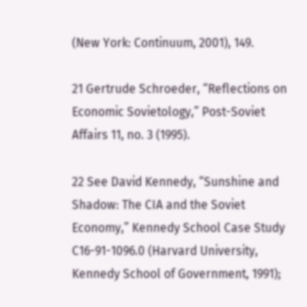(New York: Continuum, 2001), 149.

21 Gertrude Schroeder, “Reflections on Economic Sovietology,” Post-Soviet Affairs 11, no. 3 (1995).

22 See David Kennedy, “Sunshine and Shadow: The CIA and the Soviet Economy,” Kennedy School Case Study C16-91-1096.0 (Harvard University, Kennedy School of Government, 1991);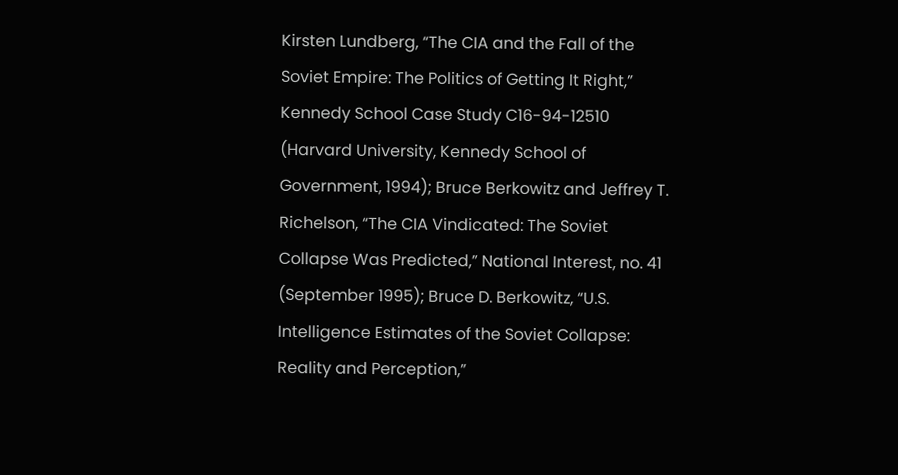Kirsten Lundberg, “The CIA and the Fall of the Soviet Empire: The Politics of Getting It Right,” Kennedy School Case Study C16-94-12510 (Harvard University, Kennedy School of Government, 1994); Bruce Berkowitz and Jeffrey T. Richelson, “The CIA Vindicated: The Soviet Collapse Was Predicted,” National Interest, no. 41 (September 1995); Bruce D. Berkowitz, “U.S. Intelligence Estimates of the Soviet Collapse: Reality and Perception,”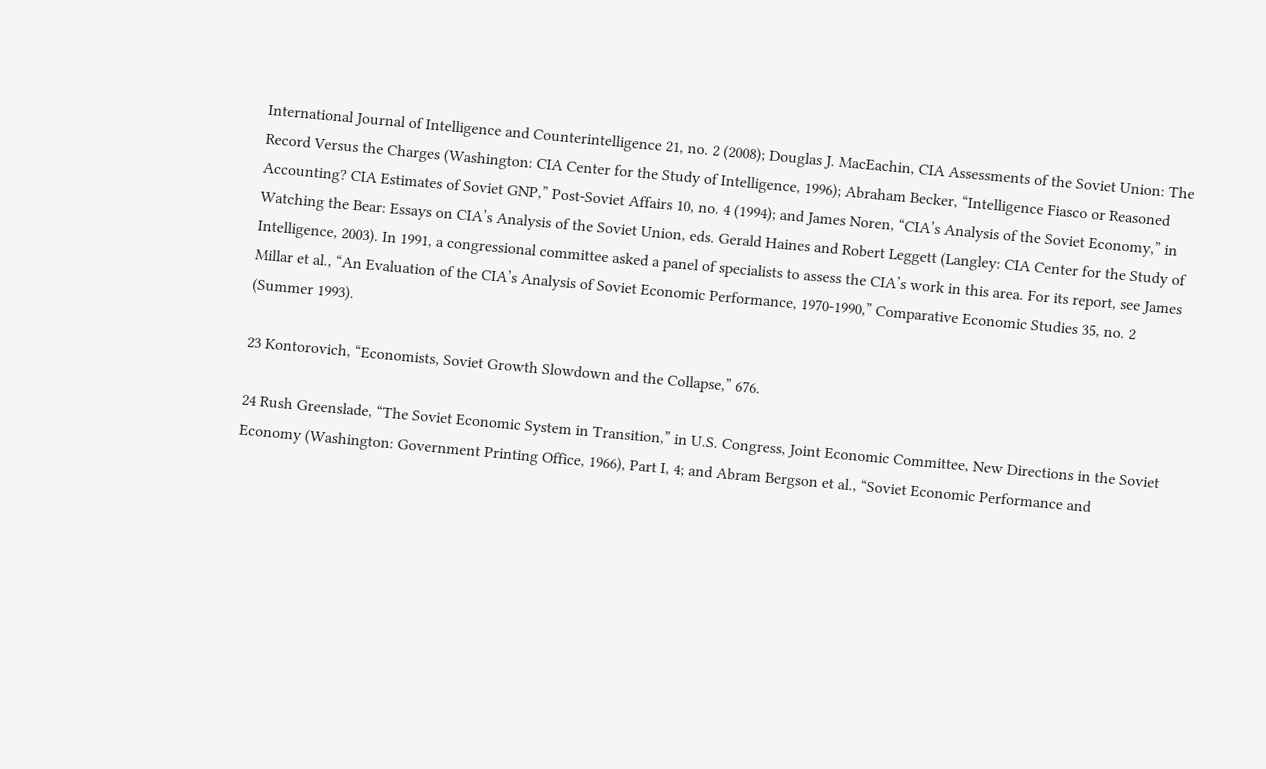International Journal of Intelligence and Counterintelligence 21, no. 2 (2008); Douglas J. MacEachin, CIA Assessments of the Soviet Union: The Record Versus the Charges (Washington: CIA Center for the Study of Intelligence, 1996); Abraham Becker, “Intelligence Fiasco or Reasoned Accounting? CIA Estimates of Soviet GNP,” Post-Soviet Affairs 10, no. 4 (1994); and James Noren, “CIA’s Analysis of the Soviet Economy,” in Watching the Bear: Essays on CIA’s Analysis of the Soviet Union, eds. Gerald Haines and Robert Leggett (Langley: CIA Center for the Study of Intelligence, 2003). In 1991, a congressional committee asked a panel of specialists to assess the CIA’s work in this area. For its report, see James Millar et al., “An Evaluation of the CIA’s Analysis of Soviet Economic Performance, 1970-1990,” Comparative Economic Studies 35, no. 2 (Summer 1993).

23 Kontorovich, “Economists, Soviet Growth Slowdown and the Collapse,” 676.

24 Rush Greenslade, “The Soviet Economic System in Transition,” in U.S. Congress, Joint Economic Committee, New Directions in the Soviet Economy (Washington: Government Printing Office, 1966), Part I, 4; and Abram Bergson et al., “Soviet Economic Performance and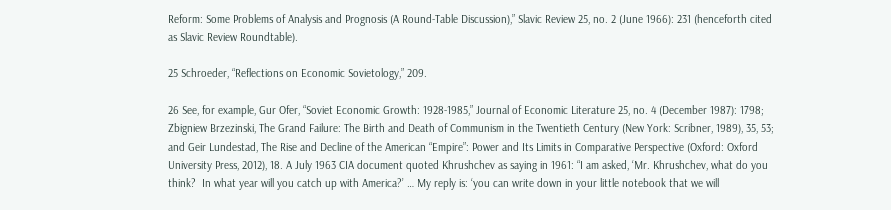Reform: Some Problems of Analysis and Prognosis (A Round-Table Discussion),” Slavic Review 25, no. 2 (June 1966): 231 (henceforth cited as Slavic Review Roundtable).

25 Schroeder, “Reflections on Economic Sovietology,” 209.

26 See, for example, Gur Ofer, “Soviet Economic Growth: 1928-1985,” Journal of Economic Literature 25, no. 4 (December 1987): 1798; Zbigniew Brzezinski, The Grand Failure: The Birth and Death of Communism in the Twentieth Century (New York: Scribner, 1989), 35, 53; and Geir Lundestad, The Rise and Decline of the American “Empire”: Power and Its Limits in Comparative Perspective (Oxford: Oxford University Press, 2012), 18. A July 1963 CIA document quoted Khrushchev as saying in 1961: “I am asked, ‘Mr. Khrushchev, what do you think?  In what year will you catch up with America?’ … My reply is: ‘you can write down in your little notebook that we will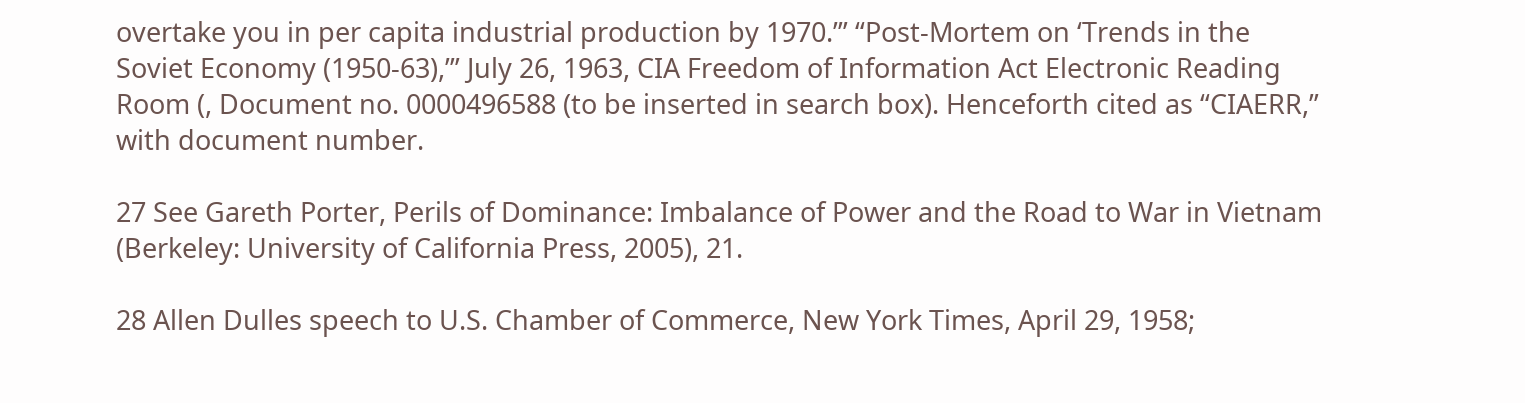overtake you in per capita industrial production by 1970.’” “Post-Mortem on ‘Trends in the Soviet Economy (1950-63),’” July 26, 1963, CIA Freedom of Information Act Electronic Reading Room (, Document no. 0000496588 (to be inserted in search box). Henceforth cited as “CIAERR,” with document number.

27 See Gareth Porter, Perils of Dominance: Imbalance of Power and the Road to War in Vietnam (Berkeley: University of California Press, 2005), 21.

28 Allen Dulles speech to U.S. Chamber of Commerce, New York Times, April 29, 1958;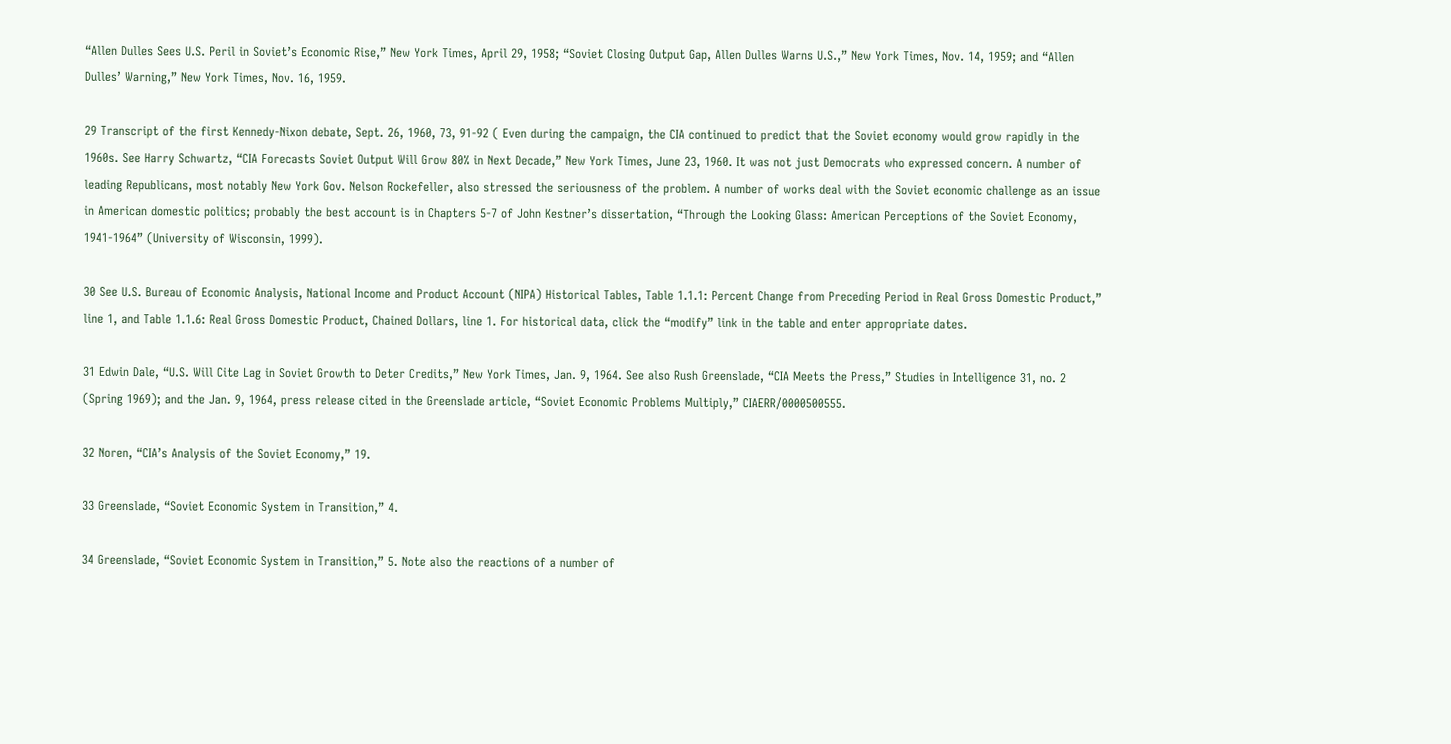“Allen Dulles Sees U.S. Peril in Soviet’s Economic Rise,” New York Times, April 29, 1958; “Soviet Closing Output Gap, Allen Dulles Warns U.S.,” New York Times, Nov. 14, 1959; and “Allen Dulles’ Warning,” New York Times, Nov. 16, 1959.

29 Transcript of the first Kennedy-Nixon debate, Sept. 26, 1960, 73, 91-92 ( Even during the campaign, the CIA continued to predict that the Soviet economy would grow rapidly in the 1960s. See Harry Schwartz, “CIA Forecasts Soviet Output Will Grow 80% in Next Decade,” New York Times, June 23, 1960. It was not just Democrats who expressed concern. A number of leading Republicans, most notably New York Gov. Nelson Rockefeller, also stressed the seriousness of the problem. A number of works deal with the Soviet economic challenge as an issue in American domestic politics; probably the best account is in Chapters 5-7 of John Kestner’s dissertation, “Through the Looking Glass: American Perceptions of the Soviet Economy, 1941-1964” (University of Wisconsin, 1999).

30 See U.S. Bureau of Economic Analysis, National Income and Product Account (NIPA) Historical Tables, Table 1.1.1: Percent Change from Preceding Period in Real Gross Domestic Product,” line 1, and Table 1.1.6: Real Gross Domestic Product, Chained Dollars, line 1. For historical data, click the “modify” link in the table and enter appropriate dates.

31 Edwin Dale, “U.S. Will Cite Lag in Soviet Growth to Deter Credits,” New York Times, Jan. 9, 1964. See also Rush Greenslade, “CIA Meets the Press,” Studies in Intelligence 31, no. 2 (Spring 1969); and the Jan. 9, 1964, press release cited in the Greenslade article, “Soviet Economic Problems Multiply,” CIAERR/0000500555.

32 Noren, “CIA’s Analysis of the Soviet Economy,” 19.

33 Greenslade, “Soviet Economic System in Transition,” 4.

34 Greenslade, “Soviet Economic System in Transition,” 5. Note also the reactions of a number of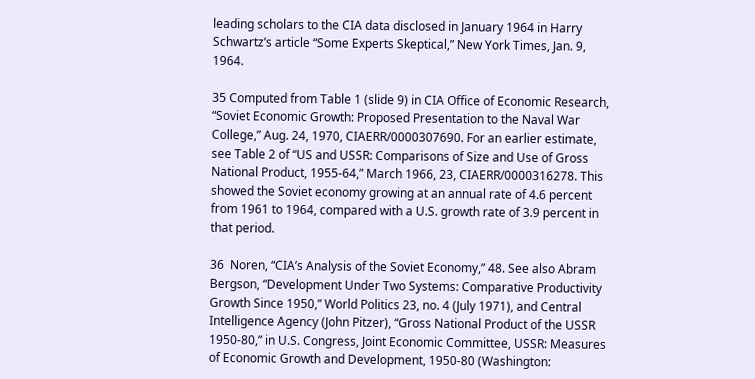leading scholars to the CIA data disclosed in January 1964 in Harry Schwartz’s article “Some Experts Skeptical,” New York Times, Jan. 9, 1964.

35 Computed from Table 1 (slide 9) in CIA Office of Economic Research, “Soviet Economic Growth: Proposed Presentation to the Naval War College,” Aug. 24, 1970, CIAERR/0000307690. For an earlier estimate, see Table 2 of “US and USSR: Comparisons of Size and Use of Gross National Product, 1955-64,” March 1966, 23, CIAERR/0000316278. This showed the Soviet economy growing at an annual rate of 4.6 percent from 1961 to 1964, compared with a U.S. growth rate of 3.9 percent in that period.

36  Noren, “CIA’s Analysis of the Soviet Economy,” 48. See also Abram Bergson, “Development Under Two Systems: Comparative Productivity Growth Since 1950,” World Politics 23, no. 4 (July 1971), and Central Intelligence Agency (John Pitzer), “Gross National Product of the USSR 1950-80,” in U.S. Congress, Joint Economic Committee, USSR: Measures of Economic Growth and Development, 1950-80 (Washington: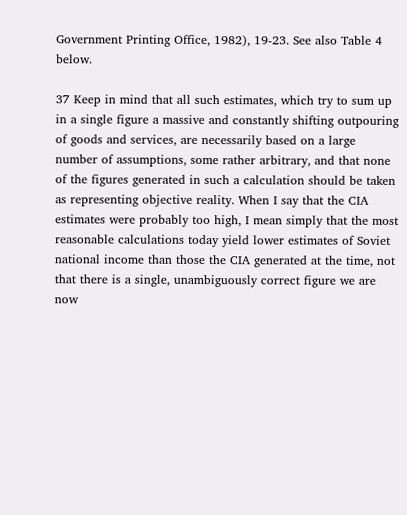Government Printing Office, 1982), 19-23. See also Table 4 below.

37 Keep in mind that all such estimates, which try to sum up in a single figure a massive and constantly shifting outpouring of goods and services, are necessarily based on a large number of assumptions, some rather arbitrary, and that none of the figures generated in such a calculation should be taken as representing objective reality. When I say that the CIA estimates were probably too high, I mean simply that the most reasonable calculations today yield lower estimates of Soviet national income than those the CIA generated at the time, not that there is a single, unambiguously correct figure we are now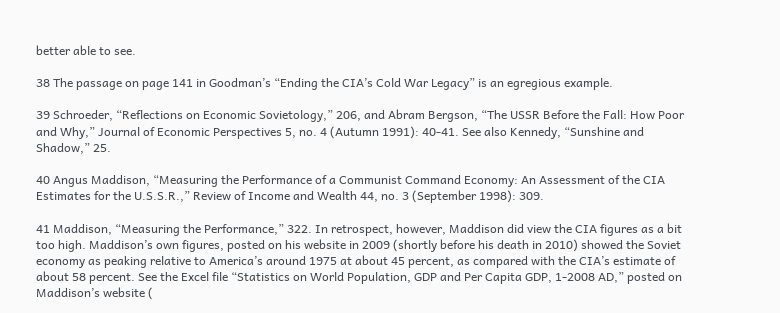better able to see.

38 The passage on page 141 in Goodman’s “Ending the CIA’s Cold War Legacy” is an egregious example.

39 Schroeder, “Reflections on Economic Sovietology,” 206, and Abram Bergson, “The USSR Before the Fall: How Poor and Why,” Journal of Economic Perspectives 5, no. 4 (Autumn 1991): 40-41. See also Kennedy, “Sunshine and Shadow,” 25.

40 Angus Maddison, “Measuring the Performance of a Communist Command Economy: An Assessment of the CIA Estimates for the U.S.S.R.,” Review of Income and Wealth 44, no. 3 (September 1998): 309.

41 Maddison, “Measuring the Performance,” 322. In retrospect, however, Maddison did view the CIA figures as a bit too high. Maddison’s own figures, posted on his website in 2009 (shortly before his death in 2010) showed the Soviet economy as peaking relative to America’s around 1975 at about 45 percent, as compared with the CIA’s estimate of about 58 percent. See the Excel file “Statistics on World Population, GDP and Per Capita GDP, 1-2008 AD,” posted on Maddison’s website (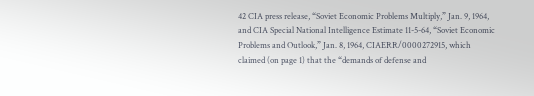42 CIA press release, “Soviet Economic Problems Multiply,” Jan. 9, 1964, and CIA Special National Intelligence Estimate 11-5-64, “Soviet Economic Problems and Outlook,” Jan. 8, 1964, CIAERR/0000272915, which claimed (on page 1) that the “demands of defense and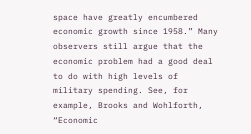space have greatly encumbered economic growth since 1958.” Many observers still argue that the economic problem had a good deal to do with high levels of military spending. See, for example, Brooks and Wohlforth, “Economic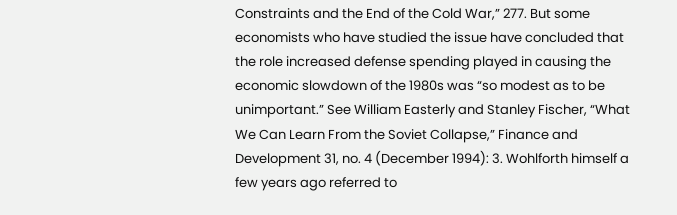Constraints and the End of the Cold War,” 277. But some economists who have studied the issue have concluded that the role increased defense spending played in causing the economic slowdown of the 1980s was “so modest as to be unimportant.” See William Easterly and Stanley Fischer, “What We Can Learn From the Soviet Collapse,” Finance and Development 31, no. 4 (December 1994): 3. Wohlforth himself a few years ago referred to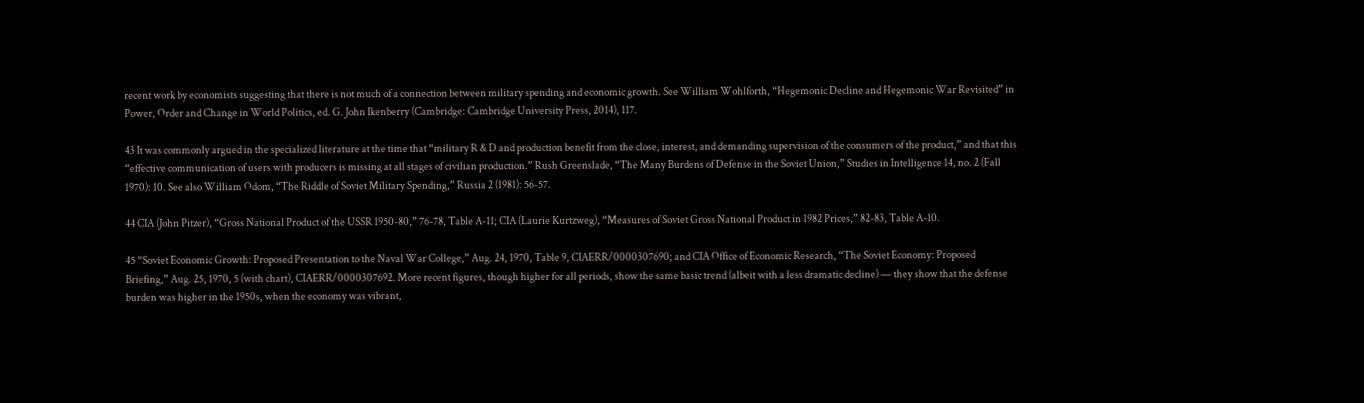recent work by economists suggesting that there is not much of a connection between military spending and economic growth. See William Wohlforth, “Hegemonic Decline and Hegemonic War Revisited” in Power, Order and Change in World Politics, ed. G. John Ikenberry (Cambridge: Cambridge University Press, 2014), 117.

43 It was commonly argued in the specialized literature at the time that “military R & D and production benefit from the close, interest, and demanding supervision of the consumers of the product,” and that this “effective communication of users with producers is missing at all stages of civilian production.” Rush Greenslade, “The Many Burdens of Defense in the Soviet Union,” Studies in Intelligence 14, no. 2 (Fall 1970): 10. See also William Odom, “The Riddle of Soviet Military Spending,” Russia 2 (1981): 56-57.

44 CIA (John Pitzer), “Gross National Product of the USSR 1950-80,” 76-78, Table A-11; CIA (Laurie Kurtzweg), “Measures of Soviet Gross National Product in 1982 Prices,” 82-83, Table A-10.

45 “Soviet Economic Growth: Proposed Presentation to the Naval War College,” Aug. 24, 1970, Table 9, CIAERR/0000307690; and CIA Office of Economic Research, “The Soviet Economy: Proposed Briefing,” Aug. 25, 1970, 5 (with chart), CIAERR/0000307692. More recent figures, though higher for all periods, show the same basic trend (albeit with a less dramatic decline) — they show that the defense burden was higher in the 1950s, when the economy was vibrant,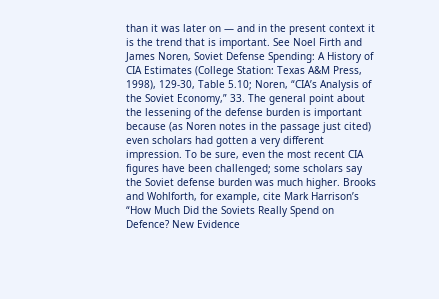than it was later on — and in the present context it is the trend that is important. See Noel Firth and James Noren, Soviet Defense Spending: A History of CIA Estimates (College Station: Texas A&M Press, 1998), 129-30, Table 5.10; Noren, “CIA’s Analysis of the Soviet Economy,” 33. The general point about the lessening of the defense burden is important because (as Noren notes in the passage just cited) even scholars had gotten a very different impression. To be sure, even the most recent CIA figures have been challenged; some scholars say the Soviet defense burden was much higher. Brooks and Wohlforth, for example, cite Mark Harrison’s “How Much Did the Soviets Really Spend on Defence? New Evidence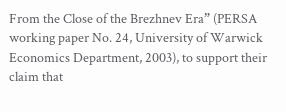From the Close of the Brezhnev Era” (PERSA working paper No. 24, University of Warwick Economics Department, 2003), to support their claim that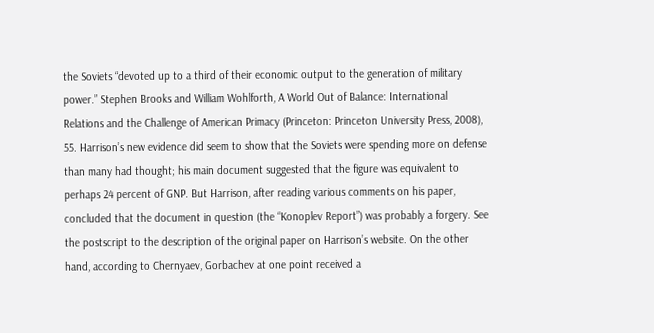the Soviets “devoted up to a third of their economic output to the generation of military power.” Stephen Brooks and William Wohlforth, A World Out of Balance: International Relations and the Challenge of American Primacy (Princeton: Princeton University Press, 2008), 55. Harrison’s new evidence did seem to show that the Soviets were spending more on defense than many had thought; his main document suggested that the figure was equivalent to perhaps 24 percent of GNP. But Harrison, after reading various comments on his paper, concluded that the document in question (the “Konoplev Report”) was probably a forgery. See the postscript to the description of the original paper on Harrison’s website. On the other hand, according to Chernyaev, Gorbachev at one point received a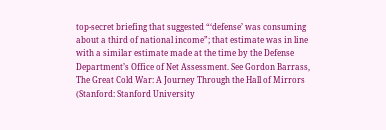top-secret briefing that suggested “‘defense’ was consuming about a third of national income”; that estimate was in line with a similar estimate made at the time by the Defense Department’s Office of Net Assessment. See Gordon Barrass, The Great Cold War: A Journey Through the Hall of Mirrors (Stanford: Stanford University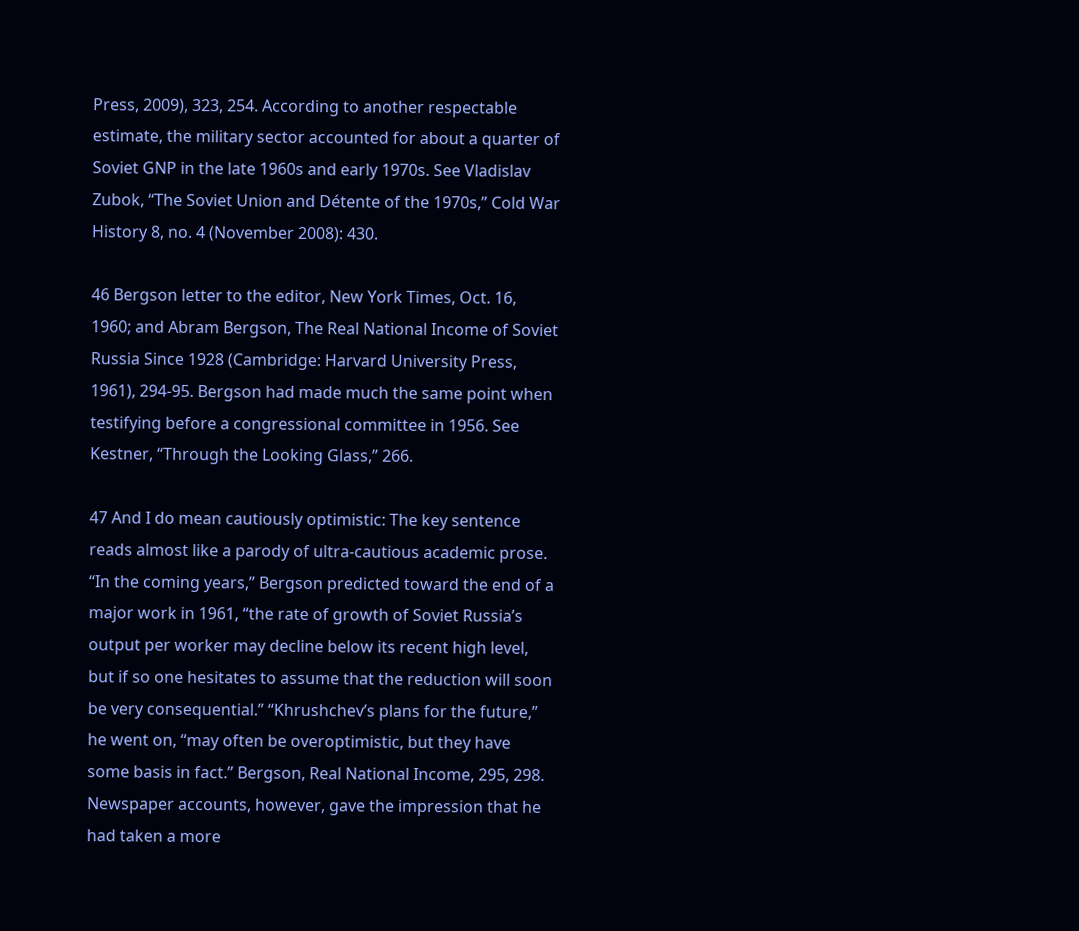Press, 2009), 323, 254. According to another respectable estimate, the military sector accounted for about a quarter of Soviet GNP in the late 1960s and early 1970s. See Vladislav Zubok, “The Soviet Union and Détente of the 1970s,” Cold War History 8, no. 4 (November 2008): 430.

46 Bergson letter to the editor, New York Times, Oct. 16, 1960; and Abram Bergson, The Real National Income of Soviet Russia Since 1928 (Cambridge: Harvard University Press, 1961), 294-95. Bergson had made much the same point when testifying before a congressional committee in 1956. See Kestner, “Through the Looking Glass,” 266.

47 And I do mean cautiously optimistic: The key sentence reads almost like a parody of ultra-cautious academic prose. “In the coming years,” Bergson predicted toward the end of a major work in 1961, “the rate of growth of Soviet Russia’s output per worker may decline below its recent high level, but if so one hesitates to assume that the reduction will soon be very consequential.” “Khrushchev’s plans for the future,” he went on, “may often be overoptimistic, but they have some basis in fact.” Bergson, Real National Income, 295, 298. Newspaper accounts, however, gave the impression that he had taken a more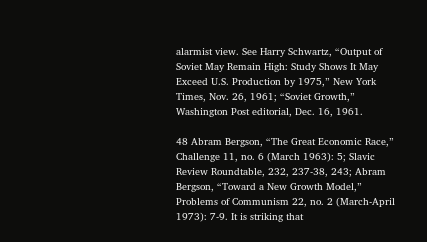alarmist view. See Harry Schwartz, “Output of Soviet May Remain High: Study Shows It May Exceed U.S. Production by 1975,” New York Times, Nov. 26, 1961; “Soviet Growth,” Washington Post editorial, Dec. 16, 1961.

48 Abram Bergson, “The Great Economic Race,” Challenge 11, no. 6 (March 1963): 5; Slavic Review Roundtable, 232, 237-38, 243; Abram Bergson, “Toward a New Growth Model,” Problems of Communism 22, no. 2 (March-April 1973): 7-9. It is striking that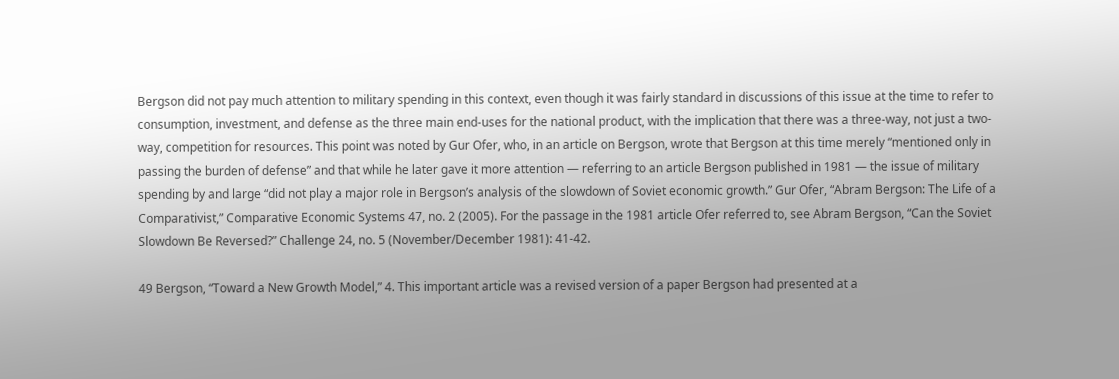Bergson did not pay much attention to military spending in this context, even though it was fairly standard in discussions of this issue at the time to refer to consumption, investment, and defense as the three main end-uses for the national product, with the implication that there was a three-way, not just a two-way, competition for resources. This point was noted by Gur Ofer, who, in an article on Bergson, wrote that Bergson at this time merely “mentioned only in passing the burden of defense” and that while he later gave it more attention — referring to an article Bergson published in 1981 — the issue of military spending by and large “did not play a major role in Bergson’s analysis of the slowdown of Soviet economic growth.” Gur Ofer, “Abram Bergson: The Life of a Comparativist,” Comparative Economic Systems 47, no. 2 (2005). For the passage in the 1981 article Ofer referred to, see Abram Bergson, “Can the Soviet Slowdown Be Reversed?” Challenge 24, no. 5 (November/December 1981): 41-42.

49 Bergson, “Toward a New Growth Model,” 4. This important article was a revised version of a paper Bergson had presented at a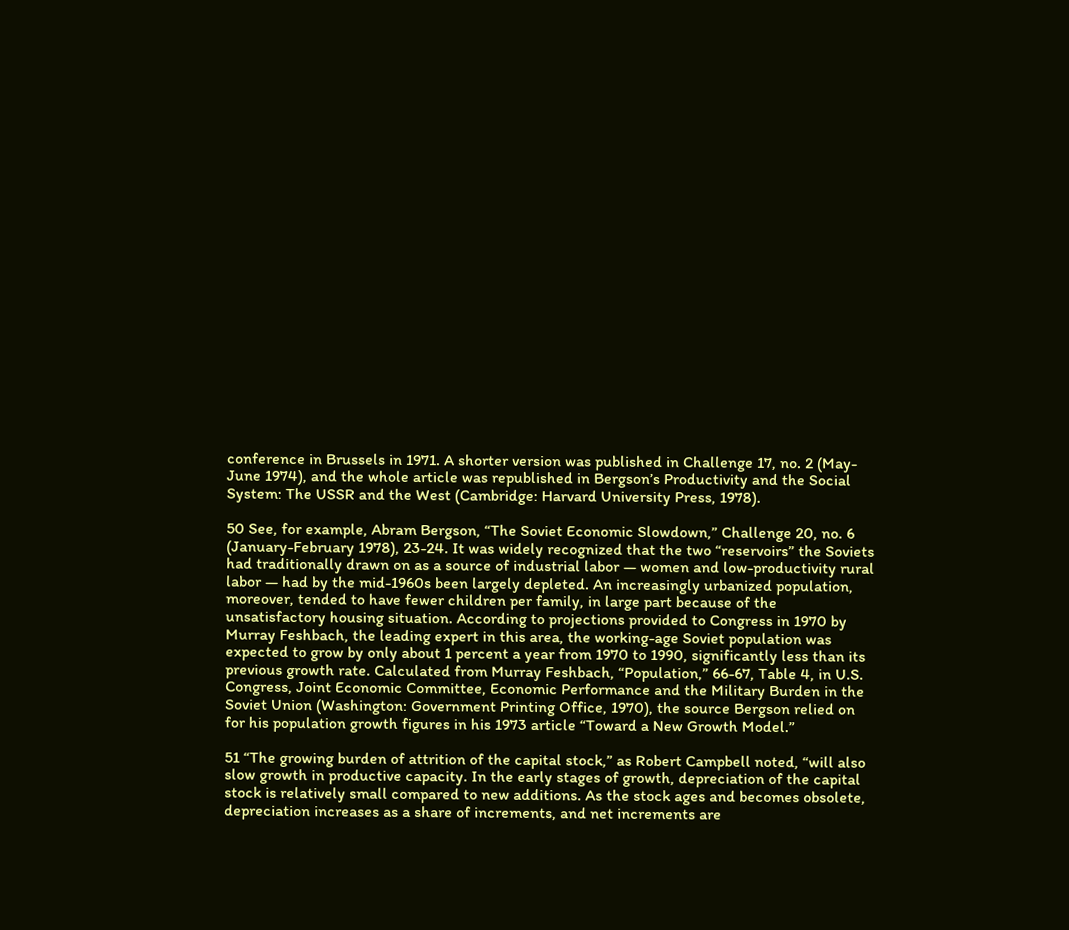conference in Brussels in 1971. A shorter version was published in Challenge 17, no. 2 (May-June 1974), and the whole article was republished in Bergson’s Productivity and the Social System: The USSR and the West (Cambridge: Harvard University Press, 1978).

50 See, for example, Abram Bergson, “The Soviet Economic Slowdown,” Challenge 20, no. 6 (January-February 1978), 23-24. It was widely recognized that the two “reservoirs” the Soviets had traditionally drawn on as a source of industrial labor — women and low-productivity rural labor — had by the mid-1960s been largely depleted. An increasingly urbanized population, moreover, tended to have fewer children per family, in large part because of the unsatisfactory housing situation. According to projections provided to Congress in 1970 by Murray Feshbach, the leading expert in this area, the working-age Soviet population was expected to grow by only about 1 percent a year from 1970 to 1990, significantly less than its previous growth rate. Calculated from Murray Feshbach, “Population,” 66-67, Table 4, in U.S. Congress, Joint Economic Committee, Economic Performance and the Military Burden in the Soviet Union (Washington: Government Printing Office, 1970), the source Bergson relied on for his population growth figures in his 1973 article “Toward a New Growth Model.”

51 “The growing burden of attrition of the capital stock,” as Robert Campbell noted, “will also slow growth in productive capacity. In the early stages of growth, depreciation of the capital stock is relatively small compared to new additions. As the stock ages and becomes obsolete, depreciation increases as a share of increments, and net increments are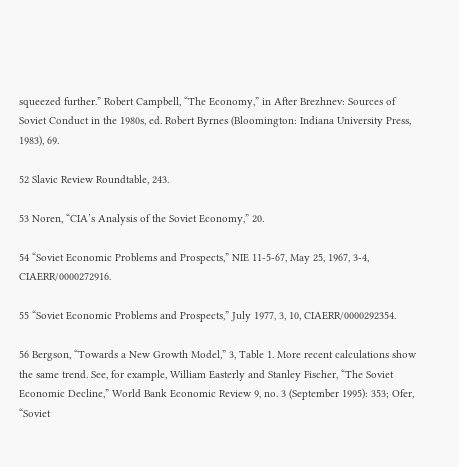squeezed further.” Robert Campbell, “The Economy,” in After Brezhnev: Sources of Soviet Conduct in the 1980s, ed. Robert Byrnes (Bloomington: Indiana University Press, 1983), 69.

52 Slavic Review Roundtable, 243.

53 Noren, “CIA’s Analysis of the Soviet Economy,” 20.

54 “Soviet Economic Problems and Prospects,” NIE 11-5-67, May 25, 1967, 3-4, CIAERR/0000272916.

55 “Soviet Economic Problems and Prospects,” July 1977, 3, 10, CIAERR/0000292354.

56 Bergson, “Towards a New Growth Model,” 3, Table 1. More recent calculations show the same trend. See, for example, William Easterly and Stanley Fischer, “The Soviet Economic Decline,” World Bank Economic Review 9, no. 3 (September 1995): 353; Ofer, “Soviet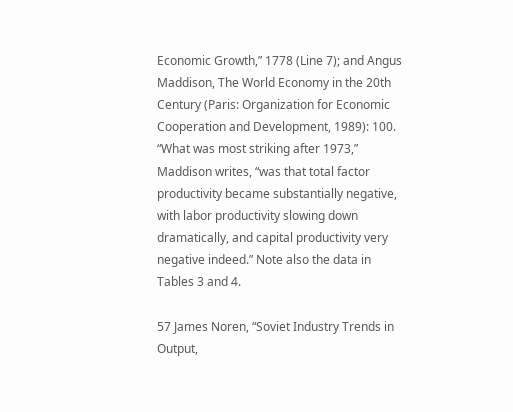Economic Growth,” 1778 (Line 7); and Angus Maddison, The World Economy in the 20th Century (Paris: Organization for Economic Cooperation and Development, 1989): 100. “What was most striking after 1973,” Maddison writes, “was that total factor productivity became substantially negative, with labor productivity slowing down dramatically, and capital productivity very negative indeed.” Note also the data in Tables 3 and 4.

57 James Noren, “Soviet Industry Trends in Output,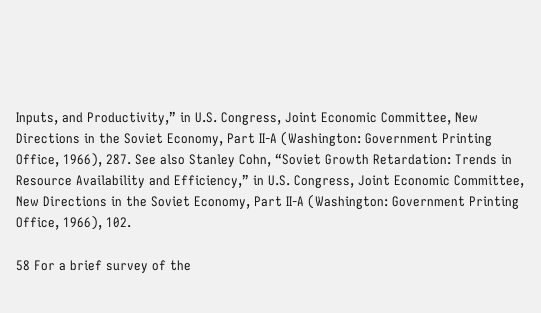Inputs, and Productivity,” in U.S. Congress, Joint Economic Committee, New Directions in the Soviet Economy, Part II-A (Washington: Government Printing Office, 1966), 287. See also Stanley Cohn, “Soviet Growth Retardation: Trends in Resource Availability and Efficiency,” in U.S. Congress, Joint Economic Committee, New Directions in the Soviet Economy, Part II-A (Washington: Government Printing Office, 1966), 102.

58 For a brief survey of the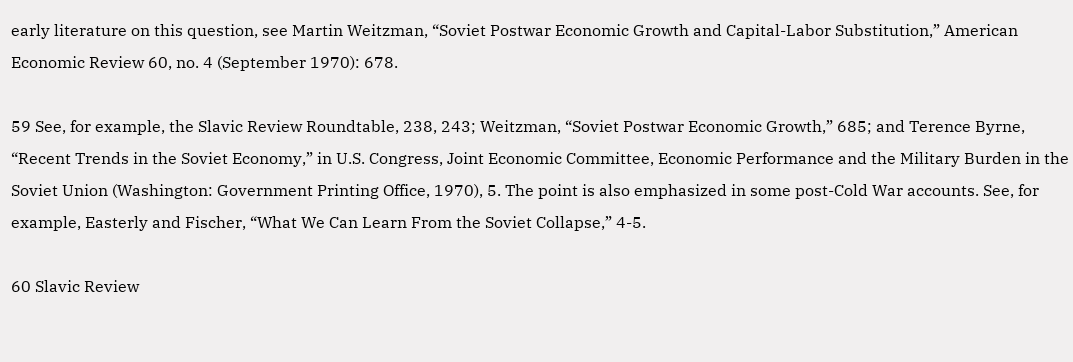early literature on this question, see Martin Weitzman, “Soviet Postwar Economic Growth and Capital-Labor Substitution,” American Economic Review 60, no. 4 (September 1970): 678.

59 See, for example, the Slavic Review Roundtable, 238, 243; Weitzman, “Soviet Postwar Economic Growth,” 685; and Terence Byrne, “Recent Trends in the Soviet Economy,” in U.S. Congress, Joint Economic Committee, Economic Performance and the Military Burden in the Soviet Union (Washington: Government Printing Office, 1970), 5. The point is also emphasized in some post-Cold War accounts. See, for example, Easterly and Fischer, “What We Can Learn From the Soviet Collapse,” 4-5.

60 Slavic Review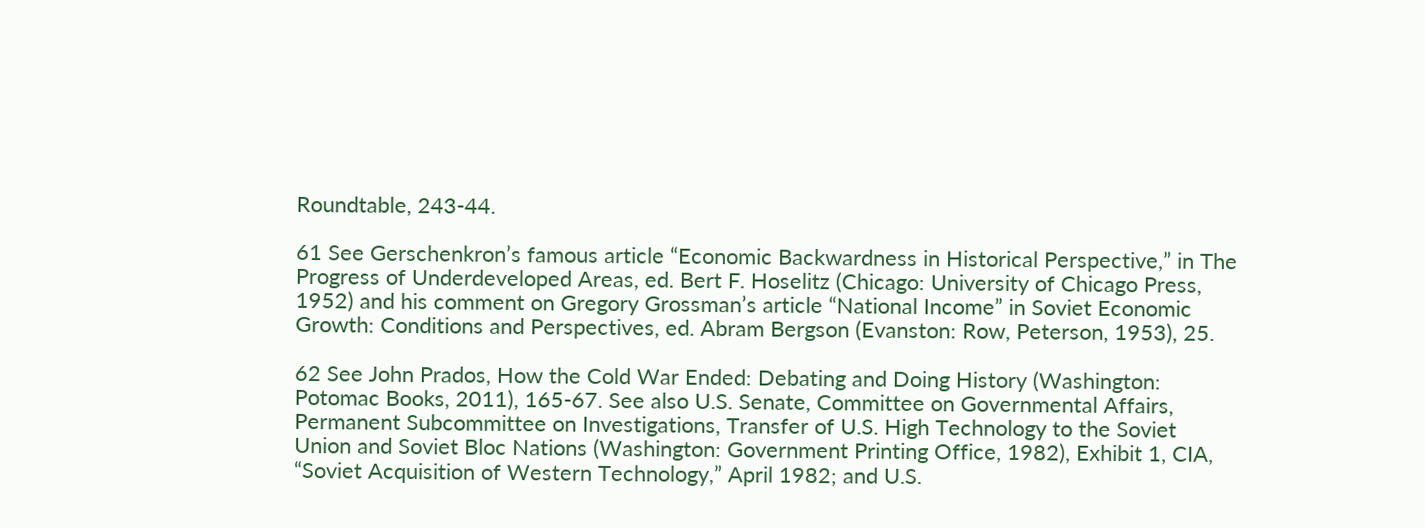Roundtable, 243-44.

61 See Gerschenkron’s famous article “Economic Backwardness in Historical Perspective,” in The Progress of Underdeveloped Areas, ed. Bert F. Hoselitz (Chicago: University of Chicago Press, 1952) and his comment on Gregory Grossman’s article “National Income” in Soviet Economic Growth: Conditions and Perspectives, ed. Abram Bergson (Evanston: Row, Peterson, 1953), 25.

62 See John Prados, How the Cold War Ended: Debating and Doing History (Washington: Potomac Books, 2011), 165-67. See also U.S. Senate, Committee on Governmental Affairs, Permanent Subcommittee on Investigations, Transfer of U.S. High Technology to the Soviet Union and Soviet Bloc Nations (Washington: Government Printing Office, 1982), Exhibit 1, CIA, “Soviet Acquisition of Western Technology,” April 1982; and U.S.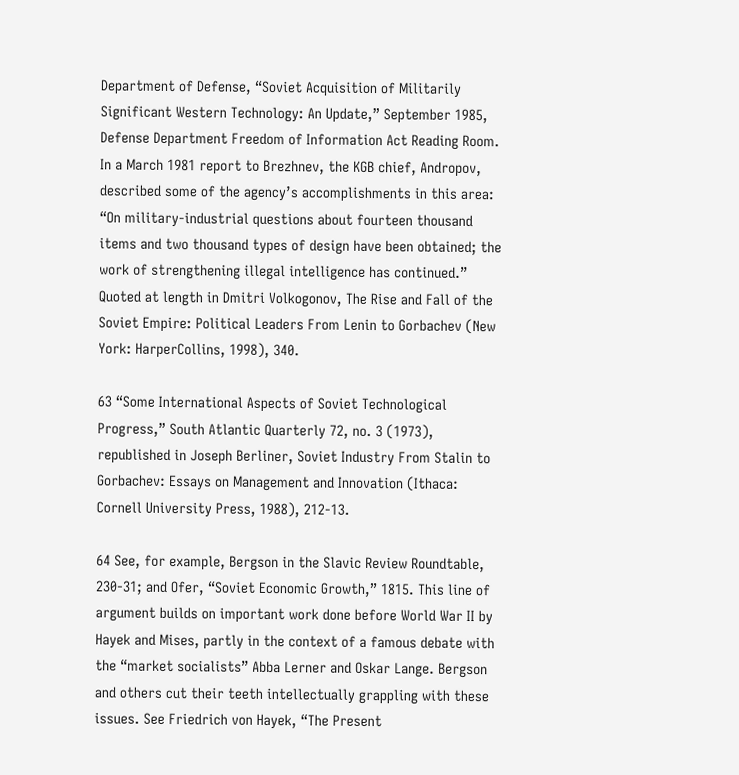Department of Defense, “Soviet Acquisition of Militarily Significant Western Technology: An Update,” September 1985, Defense Department Freedom of Information Act Reading Room. In a March 1981 report to Brezhnev, the KGB chief, Andropov, described some of the agency’s accomplishments in this area: “On military-industrial questions about fourteen thousand items and two thousand types of design have been obtained; the work of strengthening illegal intelligence has continued.” Quoted at length in Dmitri Volkogonov, The Rise and Fall of the Soviet Empire: Political Leaders From Lenin to Gorbachev (New York: HarperCollins, 1998), 340.

63 “Some International Aspects of Soviet Technological Progress,” South Atlantic Quarterly 72, no. 3 (1973), republished in Joseph Berliner, Soviet Industry From Stalin to Gorbachev: Essays on Management and Innovation (Ithaca: Cornell University Press, 1988), 212-13.

64 See, for example, Bergson in the Slavic Review Roundtable, 230-31; and Ofer, “Soviet Economic Growth,” 1815. This line of argument builds on important work done before World War II by Hayek and Mises, partly in the context of a famous debate with the “market socialists” Abba Lerner and Oskar Lange. Bergson and others cut their teeth intellectually grappling with these issues. See Friedrich von Hayek, “The Present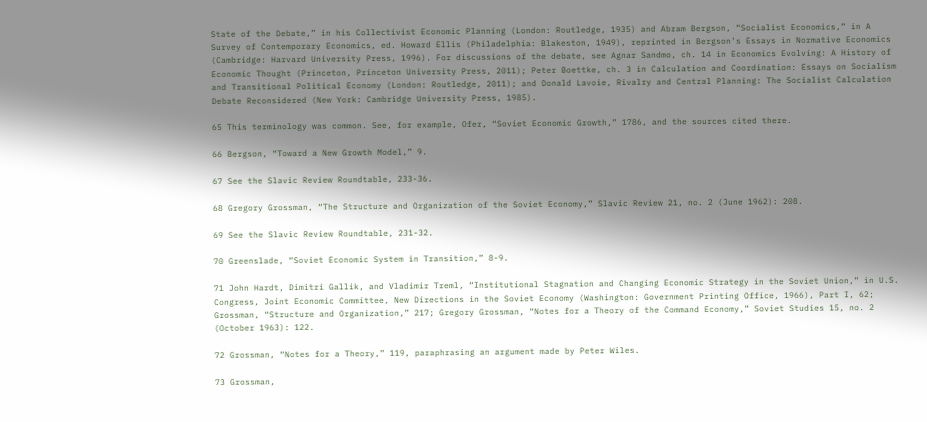State of the Debate,” in his Collectivist Economic Planning (London: Routledge, 1935) and Abram Bergson, “Socialist Economics,” in A Survey of Contemporary Economics, ed. Howard Ellis (Philadelphia: Blakeston, 1949), reprinted in Bergson’s Essays in Normative Economics (Cambridge: Harvard University Press, 1996). For discussions of the debate, see Agnar Sandmo, ch. 14 in Economics Evolving: A History of Economic Thought (Princeton, Princeton University Press, 2011); Peter Boettke, ch. 3 in Calculation and Coordination: Essays on Socialism and Transitional Political Economy (London: Routledge, 2011); and Donald Lavoie, Rivalry and Central Planning: The Socialist Calculation Debate Reconsidered (New York: Cambridge University Press, 1985).

65 This terminology was common. See, for example, Ofer, “Soviet Economic Growth,” 1786, and the sources cited there.

66 Bergson, “Toward a New Growth Model,” 9.

67 See the Slavic Review Roundtable, 233-36.

68 Gregory Grossman, “The Structure and Organization of the Soviet Economy,” Slavic Review 21, no. 2 (June 1962): 208.

69 See the Slavic Review Roundtable, 231-32.

70 Greenslade, “Soviet Economic System in Transition,” 8-9.

71 John Hardt, Dimitri Gallik, and Vladimir Treml, “Institutional Stagnation and Changing Economic Strategy in the Soviet Union,” in U.S. Congress, Joint Economic Committee, New Directions in the Soviet Economy (Washington: Government Printing Office, 1966), Part I, 62; Grossman, “Structure and Organization,” 217; Gregory Grossman, “Notes for a Theory of the Command Economy,” Soviet Studies 15, no. 2 (October 1963): 122.

72 Grossman, “Notes for a Theory,” 119, paraphrasing an argument made by Peter Wiles.

73 Grossman,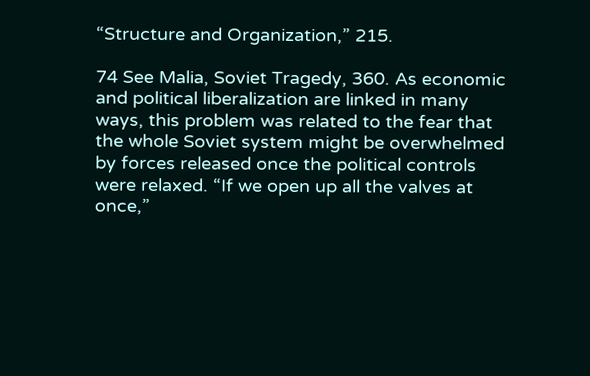“Structure and Organization,” 215.

74 See Malia, Soviet Tragedy, 360. As economic and political liberalization are linked in many ways, this problem was related to the fear that the whole Soviet system might be overwhelmed by forces released once the political controls were relaxed. “If we open up all the valves at once,”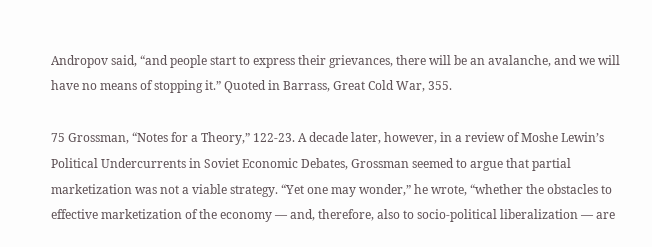Andropov said, “and people start to express their grievances, there will be an avalanche, and we will have no means of stopping it.” Quoted in Barrass, Great Cold War, 355.

75 Grossman, “Notes for a Theory,” 122-23. A decade later, however, in a review of Moshe Lewin’s Political Undercurrents in Soviet Economic Debates, Grossman seemed to argue that partial marketization was not a viable strategy. “Yet one may wonder,” he wrote, “whether the obstacles to effective marketization of the economy — and, therefore, also to socio-political liberalization — are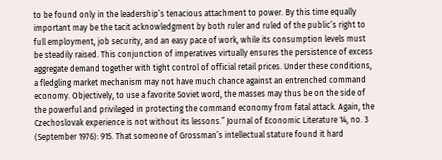to be found only in the leadership’s tenacious attachment to power. By this time equally important may be the tacit acknowledgment by both ruler and ruled of the public’s right to full employment, job security, and an easy pace of work, while its consumption levels must be steadily raised. This conjunction of imperatives virtually ensures the persistence of excess aggregate demand together with tight control of official retail prices. Under these conditions, a fledgling market mechanism may not have much chance against an entrenched command economy. Objectively, to use a favorite Soviet word, the masses may thus be on the side of the powerful and privileged in protecting the command economy from fatal attack. Again, the Czechoslovak experience is not without its lessons.” Journal of Economic Literature 14, no. 3 (September 1976): 915. That someone of Grossman’s intellectual stature found it hard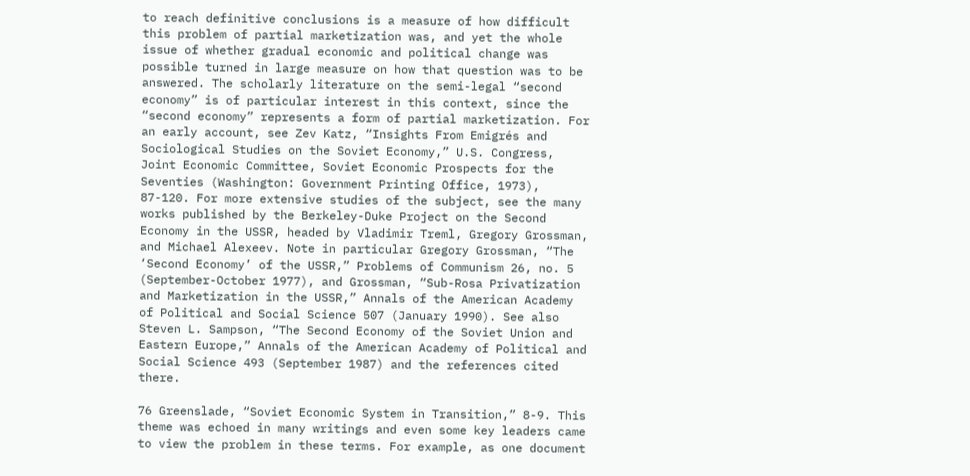to reach definitive conclusions is a measure of how difficult this problem of partial marketization was, and yet the whole issue of whether gradual economic and political change was possible turned in large measure on how that question was to be answered. The scholarly literature on the semi-legal “second economy” is of particular interest in this context, since the “second economy” represents a form of partial marketization. For an early account, see Zev Katz, “Insights From Emigrés and Sociological Studies on the Soviet Economy,” U.S. Congress, Joint Economic Committee, Soviet Economic Prospects for the Seventies (Washington: Government Printing Office, 1973), 87-120. For more extensive studies of the subject, see the many works published by the Berkeley-Duke Project on the Second Economy in the USSR, headed by Vladimir Treml, Gregory Grossman, and Michael Alexeev. Note in particular Gregory Grossman, “The ‘Second Economy’ of the USSR,” Problems of Communism 26, no. 5 (September-October 1977), and Grossman, “Sub-Rosa Privatization and Marketization in the USSR,” Annals of the American Academy of Political and Social Science 507 (January 1990). See also Steven L. Sampson, “The Second Economy of the Soviet Union and Eastern Europe,” Annals of the American Academy of Political and Social Science 493 (September 1987) and the references cited there.

76 Greenslade, “Soviet Economic System in Transition,” 8-9. This theme was echoed in many writings and even some key leaders came to view the problem in these terms. For example, as one document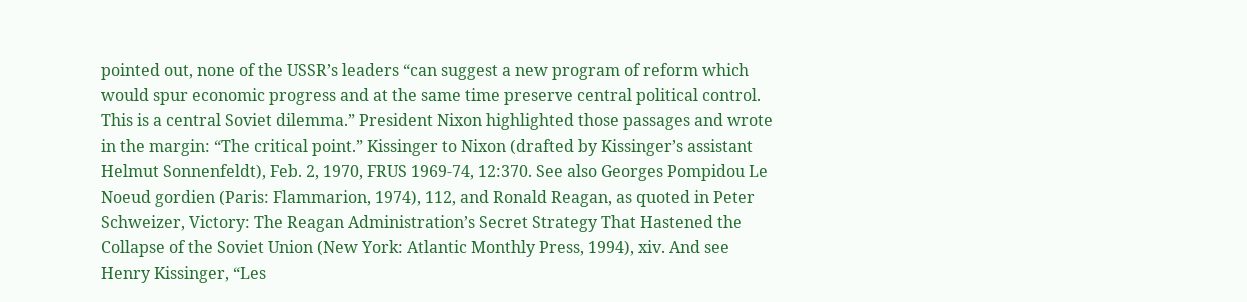pointed out, none of the USSR’s leaders “can suggest a new program of reform which would spur economic progress and at the same time preserve central political control. This is a central Soviet dilemma.” President Nixon highlighted those passages and wrote in the margin: “The critical point.” Kissinger to Nixon (drafted by Kissinger’s assistant Helmut Sonnenfeldt), Feb. 2, 1970, FRUS 1969-74, 12:370. See also Georges Pompidou Le Noeud gordien (Paris: Flammarion, 1974), 112, and Ronald Reagan, as quoted in Peter Schweizer, Victory: The Reagan Administration’s Secret Strategy That Hastened the Collapse of the Soviet Union (New York: Atlantic Monthly Press, 1994), xiv. And see Henry Kissinger, “Les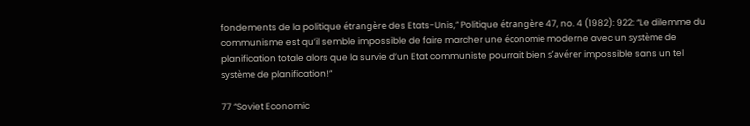fondements de la politique étrangère des Etats-Unis,” Politique étrangère 47, no. 4 (1982): 922: “Le dilemme du communisme est qu’il semble impossible de faire marcher une économie moderne avec un système de planification totale alors que la survie d’un Etat communiste pourrait bien s’avérer impossible sans un tel système de planification!”

77 “Soviet Economic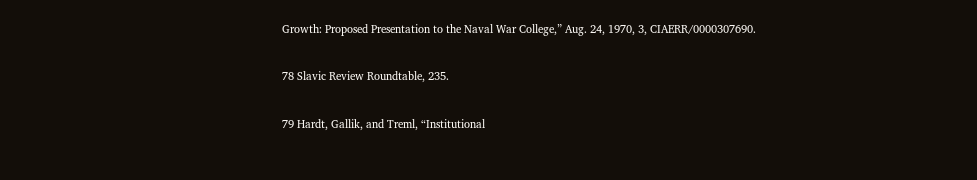Growth: Proposed Presentation to the Naval War College,” Aug. 24, 1970, 3, CIAERR/0000307690.

78 Slavic Review Roundtable, 235.

79 Hardt, Gallik, and Treml, “Institutional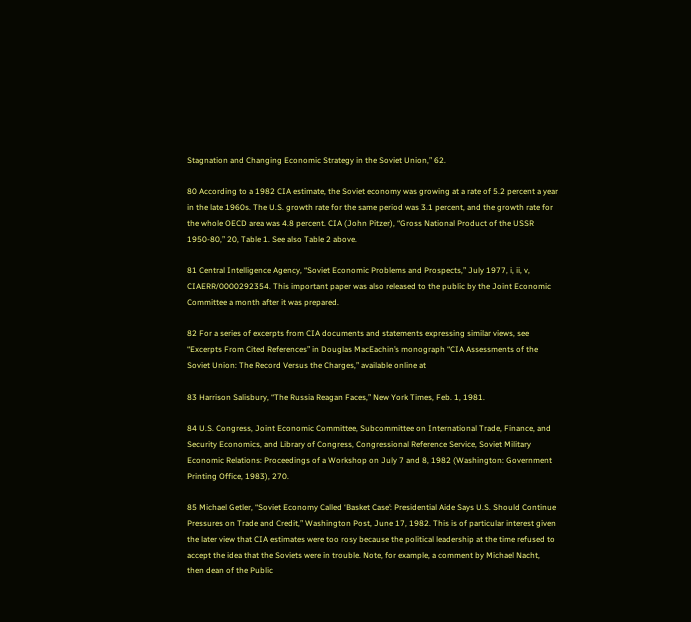Stagnation and Changing Economic Strategy in the Soviet Union,” 62.

80 According to a 1982 CIA estimate, the Soviet economy was growing at a rate of 5.2 percent a year in the late 1960s. The U.S. growth rate for the same period was 3.1 percent, and the growth rate for the whole OECD area was 4.8 percent. CIA (John Pitzer), “Gross National Product of the USSR 1950-80,” 20, Table 1. See also Table 2 above.

81 Central Intelligence Agency, “Soviet Economic Problems and Prospects,” July 1977, i, ii, v, CIAERR/0000292354. This important paper was also released to the public by the Joint Economic Committee a month after it was prepared.

82 For a series of excerpts from CIA documents and statements expressing similar views, see “Excerpts From Cited References” in Douglas MacEachin’s monograph “CIA Assessments of the Soviet Union: The Record Versus the Charges,” available online at

83 Harrison Salisbury, “The Russia Reagan Faces,” New York Times, Feb. 1, 1981.

84 U.S. Congress, Joint Economic Committee, Subcommittee on International Trade, Finance, and Security Economics, and Library of Congress, Congressional Reference Service, Soviet Military Economic Relations: Proceedings of a Workshop on July 7 and 8, 1982 (Washington: Government Printing Office, 1983), 270.

85 Michael Getler, “Soviet Economy Called ‘Basket Case’: Presidential Aide Says U.S. Should Continue Pressures on Trade and Credit,” Washington Post, June 17, 1982. This is of particular interest given the later view that CIA estimates were too rosy because the political leadership at the time refused to accept the idea that the Soviets were in trouble. Note, for example, a comment by Michael Nacht, then dean of the Public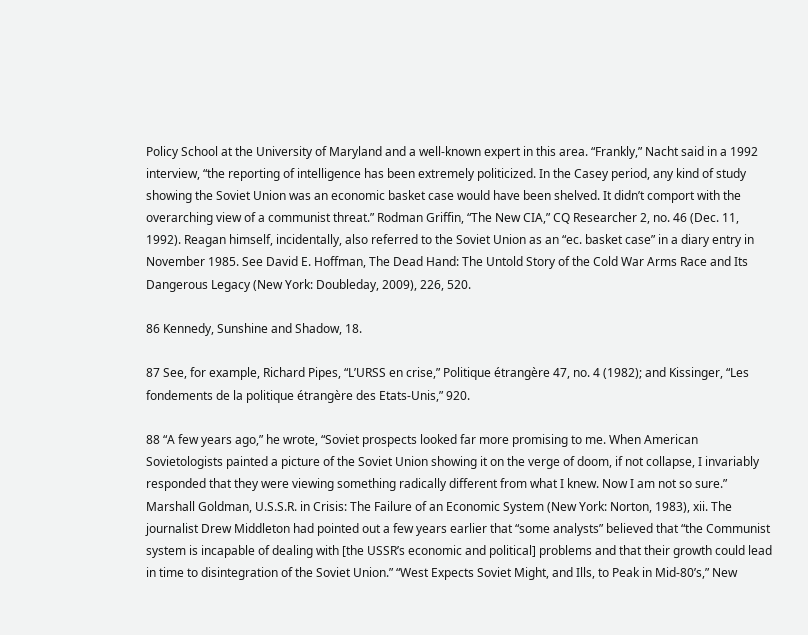Policy School at the University of Maryland and a well-known expert in this area. “Frankly,” Nacht said in a 1992 interview, “the reporting of intelligence has been extremely politicized. In the Casey period, any kind of study showing the Soviet Union was an economic basket case would have been shelved. It didn’t comport with the overarching view of a communist threat.” Rodman Griffin, “The New CIA,” CQ Researcher 2, no. 46 (Dec. 11, 1992). Reagan himself, incidentally, also referred to the Soviet Union as an “ec. basket case” in a diary entry in November 1985. See David E. Hoffman, The Dead Hand: The Untold Story of the Cold War Arms Race and Its Dangerous Legacy (New York: Doubleday, 2009), 226, 520.

86 Kennedy, Sunshine and Shadow, 18.

87 See, for example, Richard Pipes, “L’URSS en crise,” Politique étrangère 47, no. 4 (1982); and Kissinger, “Les fondements de la politique étrangère des Etats-Unis,” 920.

88 “A few years ago,” he wrote, “Soviet prospects looked far more promising to me. When American Sovietologists painted a picture of the Soviet Union showing it on the verge of doom, if not collapse, I invariably responded that they were viewing something radically different from what I knew. Now I am not so sure.” Marshall Goldman, U.S.S.R. in Crisis: The Failure of an Economic System (New York: Norton, 1983), xii. The journalist Drew Middleton had pointed out a few years earlier that “some analysts” believed that “the Communist system is incapable of dealing with [the USSR’s economic and political] problems and that their growth could lead in time to disintegration of the Soviet Union.” “West Expects Soviet Might, and Ills, to Peak in Mid-80’s,” New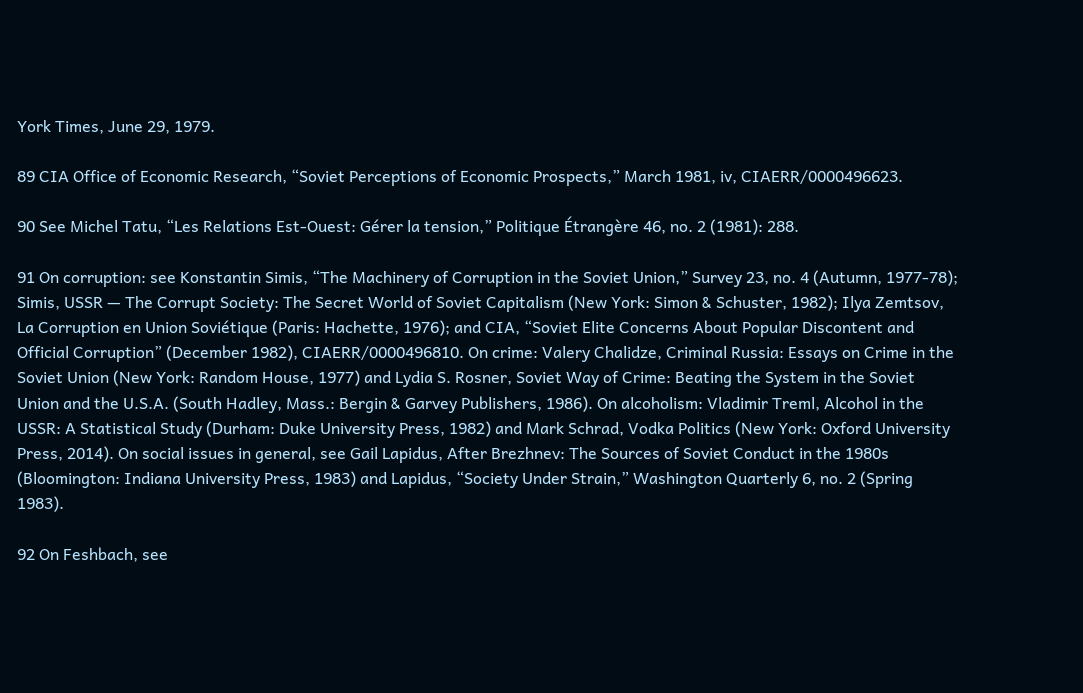York Times, June 29, 1979.

89 CIA Office of Economic Research, “Soviet Perceptions of Economic Prospects,” March 1981, iv, CIAERR/0000496623.

90 See Michel Tatu, “Les Relations Est-Ouest: Gérer la tension,” Politique Étrangère 46, no. 2 (1981): 288.

91 On corruption: see Konstantin Simis, “The Machinery of Corruption in the Soviet Union,” Survey 23, no. 4 (Autumn, 1977-78); Simis, USSR — The Corrupt Society: The Secret World of Soviet Capitalism (New York: Simon & Schuster, 1982); Ilya Zemtsov, La Corruption en Union Soviétique (Paris: Hachette, 1976); and CIA, “Soviet Elite Concerns About Popular Discontent and Official Corruption” (December 1982), CIAERR/0000496810. On crime: Valery Chalidze, Criminal Russia: Essays on Crime in the Soviet Union (New York: Random House, 1977) and Lydia S. Rosner, Soviet Way of Crime: Beating the System in the Soviet Union and the U.S.A. (South Hadley, Mass.: Bergin & Garvey Publishers, 1986). On alcoholism: Vladimir Treml, Alcohol in the USSR: A Statistical Study (Durham: Duke University Press, 1982) and Mark Schrad, Vodka Politics (New York: Oxford University Press, 2014). On social issues in general, see Gail Lapidus, After Brezhnev: The Sources of Soviet Conduct in the 1980s (Bloomington: Indiana University Press, 1983) and Lapidus, “Society Under Strain,” Washington Quarterly 6, no. 2 (Spring 1983).

92 On Feshbach, see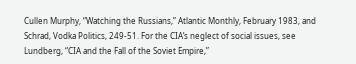Cullen Murphy, “Watching the Russians,” Atlantic Monthly, February 1983, and Schrad, Vodka Politics, 249-51. For the CIA’s neglect of social issues, see Lundberg, “CIA and the Fall of the Soviet Empire,”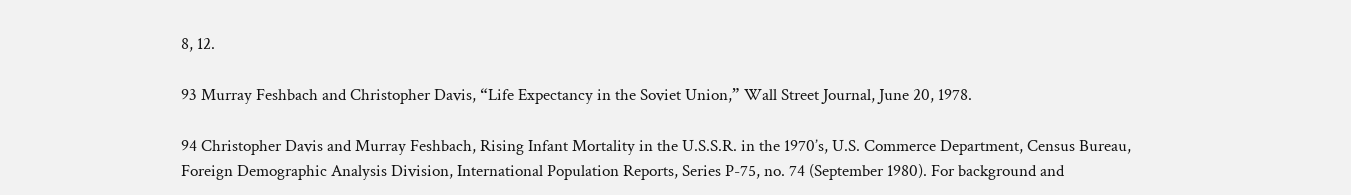8, 12.

93 Murray Feshbach and Christopher Davis, “Life Expectancy in the Soviet Union,” Wall Street Journal, June 20, 1978.

94 Christopher Davis and Murray Feshbach, Rising Infant Mortality in the U.S.S.R. in the 1970’s, U.S. Commerce Department, Census Bureau, Foreign Demographic Analysis Division, International Population Reports, Series P-75, no. 74 (September 1980). For background and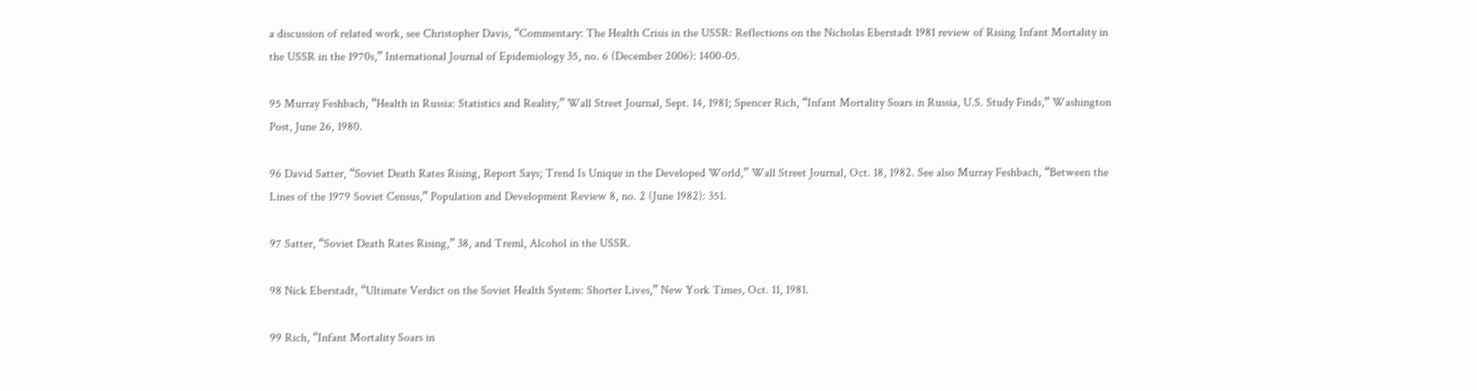a discussion of related work, see Christopher Davis, “Commentary: The Health Crisis in the USSR: Reflections on the Nicholas Eberstadt 1981 review of Rising Infant Mortality in the USSR in the 1970s,” International Journal of Epidemiology 35, no. 6 (December 2006): 1400-05.

95 Murray Feshbach, “Health in Russia: Statistics and Reality,” Wall Street Journal, Sept. 14, 1981; Spencer Rich, “Infant Mortality Soars in Russia, U.S. Study Finds,” Washington Post, June 26, 1980.

96 David Satter, “Soviet Death Rates Rising, Report Says; Trend Is Unique in the Developed World,” Wall Street Journal, Oct. 18, 1982. See also Murray Feshbach, “Between the Lines of the 1979 Soviet Census,” Population and Development Review 8, no. 2 (June 1982): 351.

97 Satter, “Soviet Death Rates Rising,” 38, and Treml, Alcohol in the USSR.

98 Nick Eberstadt, “Ultimate Verdict on the Soviet Health System: Shorter Lives,” New York Times, Oct. 11, 1981.

99 Rich, “Infant Mortality Soars in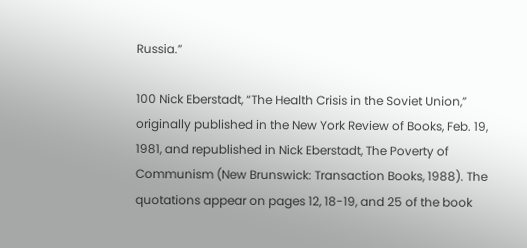Russia.”

100 Nick Eberstadt, “The Health Crisis in the Soviet Union,” originally published in the New York Review of Books, Feb. 19, 1981, and republished in Nick Eberstadt, The Poverty of Communism (New Brunswick: Transaction Books, 1988). The quotations appear on pages 12, 18-19, and 25 of the book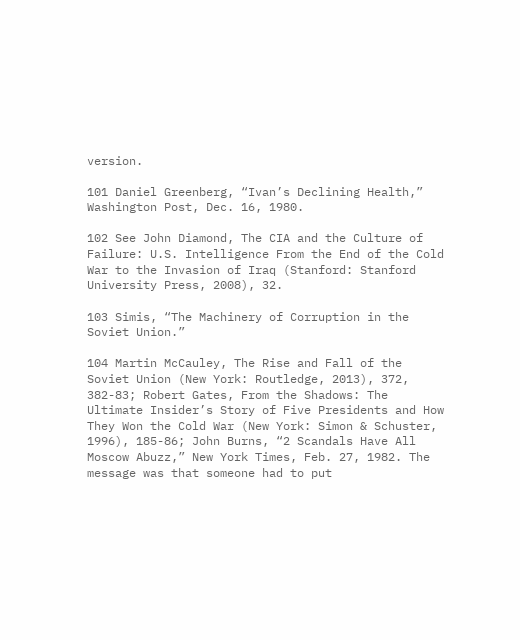version.

101 Daniel Greenberg, “Ivan’s Declining Health,” Washington Post, Dec. 16, 1980.

102 See John Diamond, The CIA and the Culture of Failure: U.S. Intelligence From the End of the Cold War to the Invasion of Iraq (Stanford: Stanford University Press, 2008), 32.

103 Simis, “The Machinery of Corruption in the Soviet Union.”

104 Martin McCauley, The Rise and Fall of the Soviet Union (New York: Routledge, 2013), 372, 382-83; Robert Gates, From the Shadows: The Ultimate Insider’s Story of Five Presidents and How They Won the Cold War (New York: Simon & Schuster, 1996), 185-86; John Burns, “2 Scandals Have All Moscow Abuzz,” New York Times, Feb. 27, 1982. The message was that someone had to put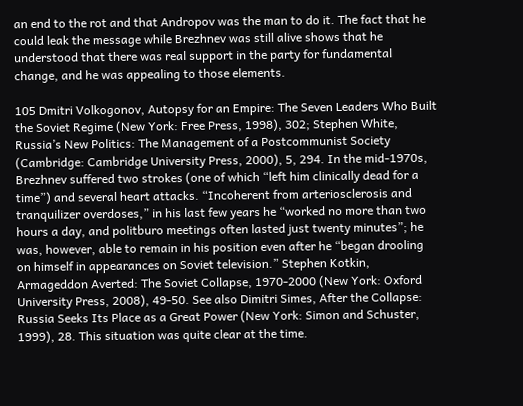an end to the rot and that Andropov was the man to do it. The fact that he could leak the message while Brezhnev was still alive shows that he understood that there was real support in the party for fundamental change, and he was appealing to those elements.

105 Dmitri Volkogonov, Autopsy for an Empire: The Seven Leaders Who Built the Soviet Regime (New York: Free Press, 1998), 302; Stephen White, Russia’s New Politics: The Management of a Postcommunist Society (Cambridge: Cambridge University Press, 2000), 5, 294. In the mid-1970s, Brezhnev suffered two strokes (one of which “left him clinically dead for a time”) and several heart attacks. “Incoherent from arteriosclerosis and tranquilizer overdoses,” in his last few years he “worked no more than two hours a day, and politburo meetings often lasted just twenty minutes”; he was, however, able to remain in his position even after he “began drooling on himself in appearances on Soviet television.” Stephen Kotkin, Armageddon Averted: The Soviet Collapse, 1970-2000 (New York: Oxford University Press, 2008), 49-50. See also Dimitri Simes, After the Collapse: Russia Seeks Its Place as a Great Power (New York: Simon and Schuster, 1999), 28. This situation was quite clear at the time.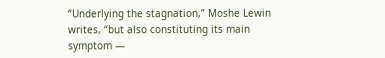“Underlying the stagnation,” Moshe Lewin writes, “but also constituting its main symptom —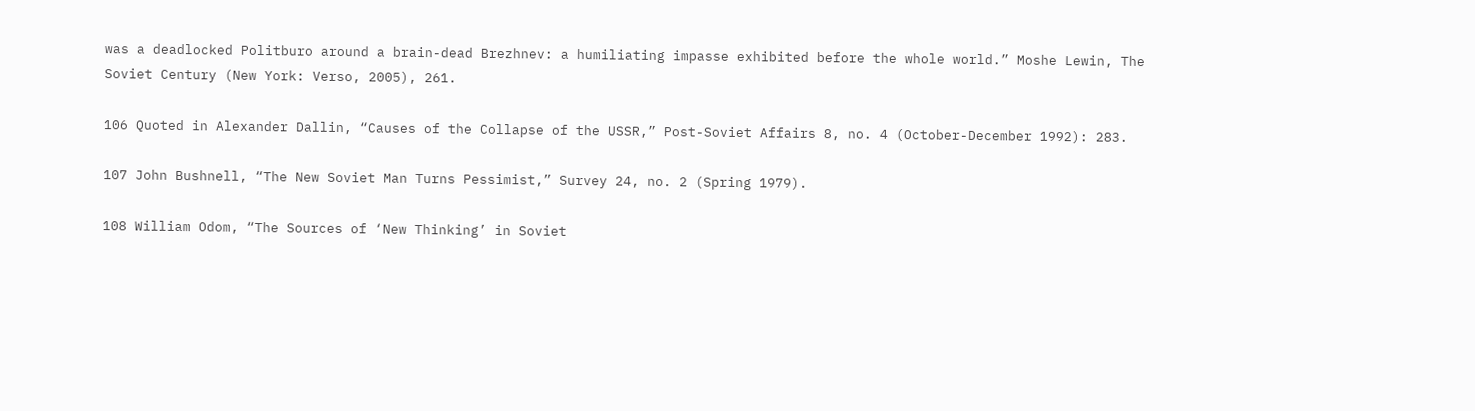was a deadlocked Politburo around a brain-dead Brezhnev: a humiliating impasse exhibited before the whole world.” Moshe Lewin, The Soviet Century (New York: Verso, 2005), 261.

106 Quoted in Alexander Dallin, “Causes of the Collapse of the USSR,” Post-Soviet Affairs 8, no. 4 (October-December 1992): 283.

107 John Bushnell, “The New Soviet Man Turns Pessimist,” Survey 24, no. 2 (Spring 1979).

108 William Odom, “The Sources of ‘New Thinking’ in Soviet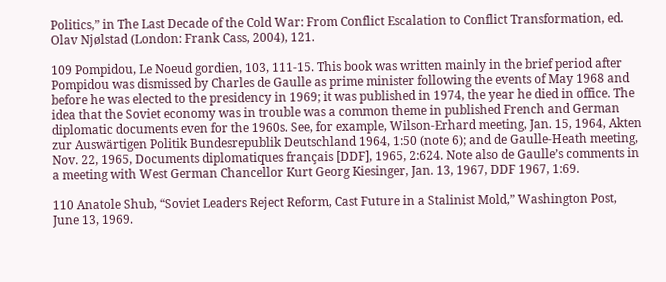Politics,” in The Last Decade of the Cold War: From Conflict Escalation to Conflict Transformation, ed. Olav Njølstad (London: Frank Cass, 2004), 121.

109 Pompidou, Le Noeud gordien, 103, 111-15. This book was written mainly in the brief period after Pompidou was dismissed by Charles de Gaulle as prime minister following the events of May 1968 and before he was elected to the presidency in 1969; it was published in 1974, the year he died in office. The idea that the Soviet economy was in trouble was a common theme in published French and German diplomatic documents even for the 1960s. See, for example, Wilson-Erhard meeting, Jan. 15, 1964, Akten zur Auswärtigen Politik Bundesrepublik Deutschland 1964, 1:50 (note 6); and de Gaulle-Heath meeting, Nov. 22, 1965, Documents diplomatiques français [DDF], 1965, 2:624. Note also de Gaulle’s comments in a meeting with West German Chancellor Kurt Georg Kiesinger, Jan. 13, 1967, DDF 1967, 1:69.

110 Anatole Shub, “Soviet Leaders Reject Reform, Cast Future in a Stalinist Mold,” Washington Post, June 13, 1969.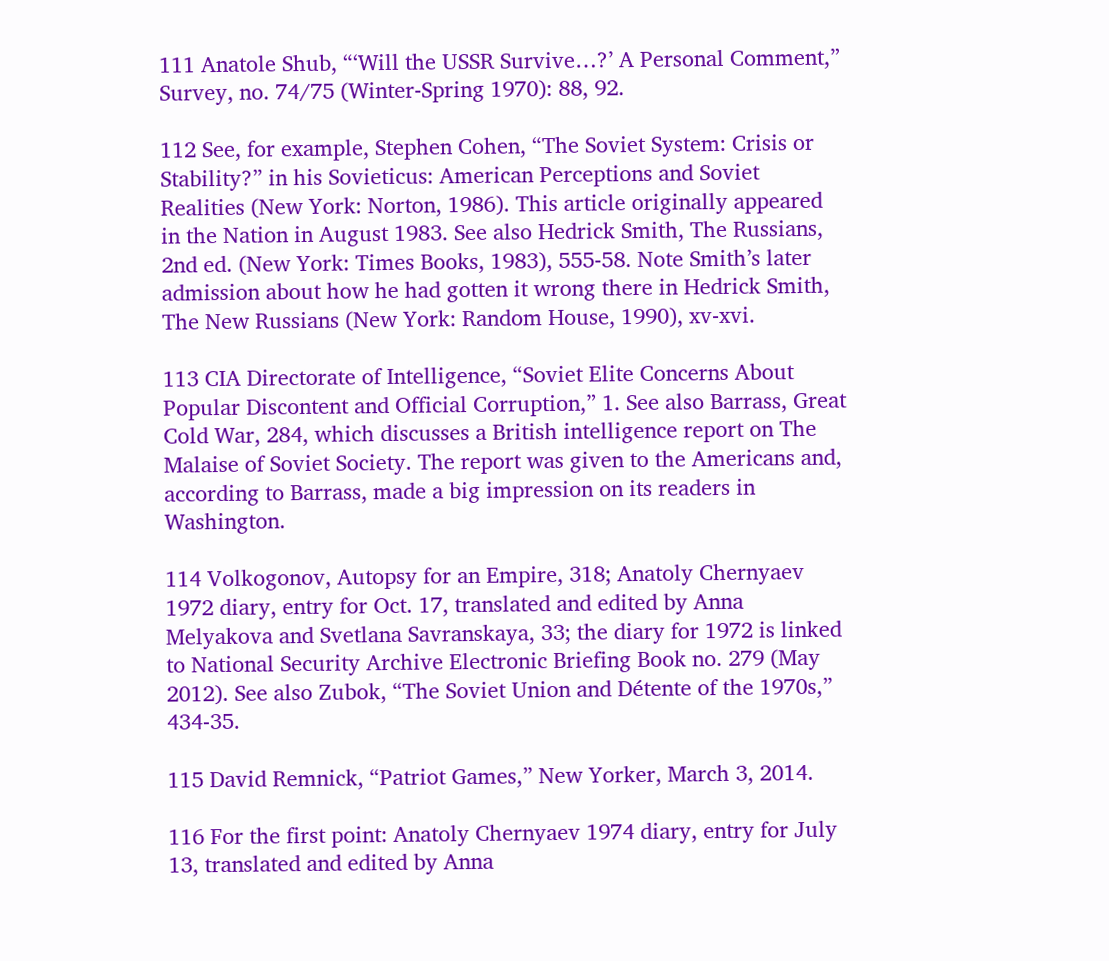111 Anatole Shub, “‘Will the USSR Survive…?’ A Personal Comment,” Survey, no. 74/75 (Winter-Spring 1970): 88, 92.

112 See, for example, Stephen Cohen, “The Soviet System: Crisis or Stability?” in his Sovieticus: American Perceptions and Soviet Realities (New York: Norton, 1986). This article originally appeared in the Nation in August 1983. See also Hedrick Smith, The Russians, 2nd ed. (New York: Times Books, 1983), 555-58. Note Smith’s later admission about how he had gotten it wrong there in Hedrick Smith, The New Russians (New York: Random House, 1990), xv-xvi.

113 CIA Directorate of Intelligence, “Soviet Elite Concerns About Popular Discontent and Official Corruption,” 1. See also Barrass, Great Cold War, 284, which discusses a British intelligence report on The Malaise of Soviet Society. The report was given to the Americans and, according to Barrass, made a big impression on its readers in Washington.

114 Volkogonov, Autopsy for an Empire, 318; Anatoly Chernyaev 1972 diary, entry for Oct. 17, translated and edited by Anna Melyakova and Svetlana Savranskaya, 33; the diary for 1972 is linked to National Security Archive Electronic Briefing Book no. 279 (May 2012). See also Zubok, “The Soviet Union and Détente of the 1970s,” 434-35.

115 David Remnick, “Patriot Games,” New Yorker, March 3, 2014.

116 For the first point: Anatoly Chernyaev 1974 diary, entry for July 13, translated and edited by Anna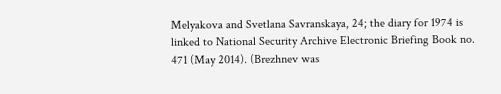Melyakova and Svetlana Savranskaya, 24; the diary for 1974 is linked to National Security Archive Electronic Briefing Book no. 471 (May 2014). (Brezhnev was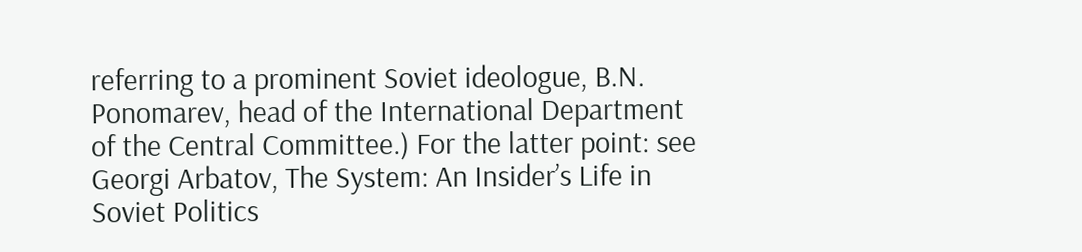referring to a prominent Soviet ideologue, B.N. Ponomarev, head of the International Department of the Central Committee.) For the latter point: see Georgi Arbatov, The System: An Insider’s Life in Soviet Politics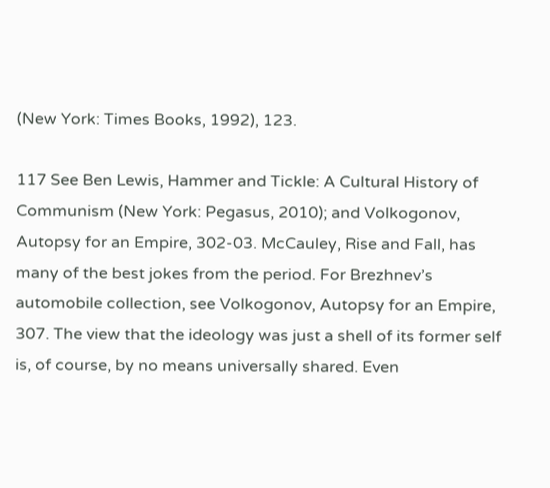(New York: Times Books, 1992), 123.

117 See Ben Lewis, Hammer and Tickle: A Cultural History of Communism (New York: Pegasus, 2010); and Volkogonov, Autopsy for an Empire, 302-03. McCauley, Rise and Fall, has many of the best jokes from the period. For Brezhnev’s automobile collection, see Volkogonov, Autopsy for an Empire, 307. The view that the ideology was just a shell of its former self is, of course, by no means universally shared. Even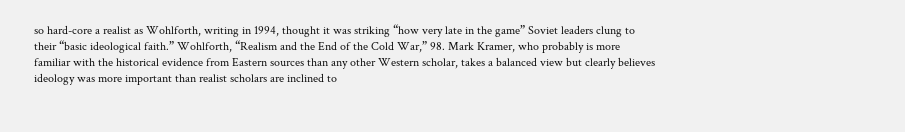so hard-core a realist as Wohlforth, writing in 1994, thought it was striking “how very late in the game” Soviet leaders clung to their “basic ideological faith.” Wohlforth, “Realism and the End of the Cold War,” 98. Mark Kramer, who probably is more familiar with the historical evidence from Eastern sources than any other Western scholar, takes a balanced view but clearly believes ideology was more important than realist scholars are inclined to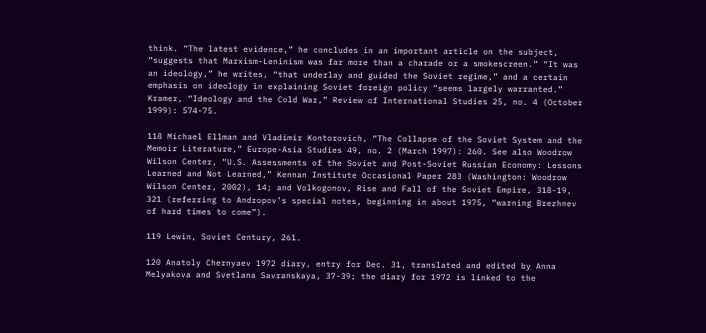think. “The latest evidence,” he concludes in an important article on the subject, “suggests that Marxism-Leninism was far more than a charade or a smokescreen.” “It was an ideology,” he writes, “that underlay and guided the Soviet regime,” and a certain emphasis on ideology in explaining Soviet foreign policy “seems largely warranted.” Kramer, “Ideology and the Cold War,” Review of International Studies 25, no. 4 (October 1999): 574-75.

118 Michael Ellman and Vladimir Kontorovich, “The Collapse of the Soviet System and the Memoir Literature,” Europe-Asia Studies 49, no. 2 (March 1997): 260. See also Woodrow Wilson Center, “U.S. Assessments of the Soviet and Post-Soviet Russian Economy: Lessons Learned and Not Learned,” Kennan Institute Occasional Paper 283 (Washington: Woodrow Wilson Center, 2002), 14; and Volkogonov, Rise and Fall of the Soviet Empire, 318-19, 321 (referring to Andropov’s special notes, beginning in about 1975, “warning Brezhnev of hard times to come”).

119 Lewin, Soviet Century, 261.

120 Anatoly Chernyaev 1972 diary, entry for Dec. 31, translated and edited by Anna Melyakova and Svetlana Savranskaya, 37-39; the diary for 1972 is linked to the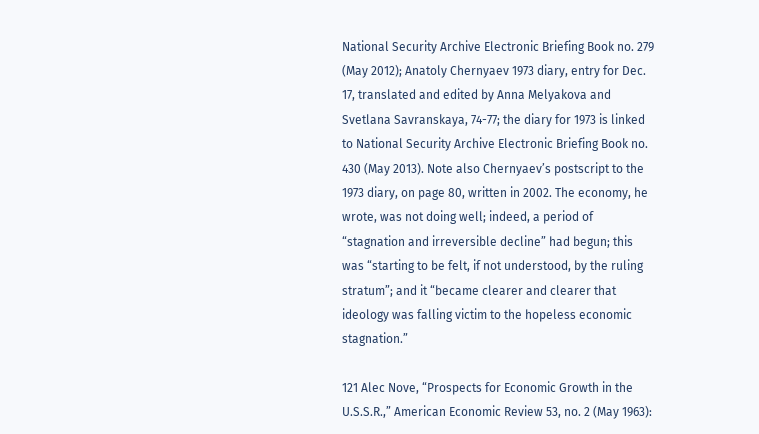National Security Archive Electronic Briefing Book no. 279 (May 2012); Anatoly Chernyaev 1973 diary, entry for Dec. 17, translated and edited by Anna Melyakova and Svetlana Savranskaya, 74-77; the diary for 1973 is linked to National Security Archive Electronic Briefing Book no. 430 (May 2013). Note also Chernyaev’s postscript to the 1973 diary, on page 80, written in 2002. The economy, he wrote, was not doing well; indeed, a period of “stagnation and irreversible decline” had begun; this was “starting to be felt, if not understood, by the ruling stratum”; and it “became clearer and clearer that ideology was falling victim to the hopeless economic stagnation.”

121 Alec Nove, “Prospects for Economic Growth in the U.S.S.R.,” American Economic Review 53, no. 2 (May 1963):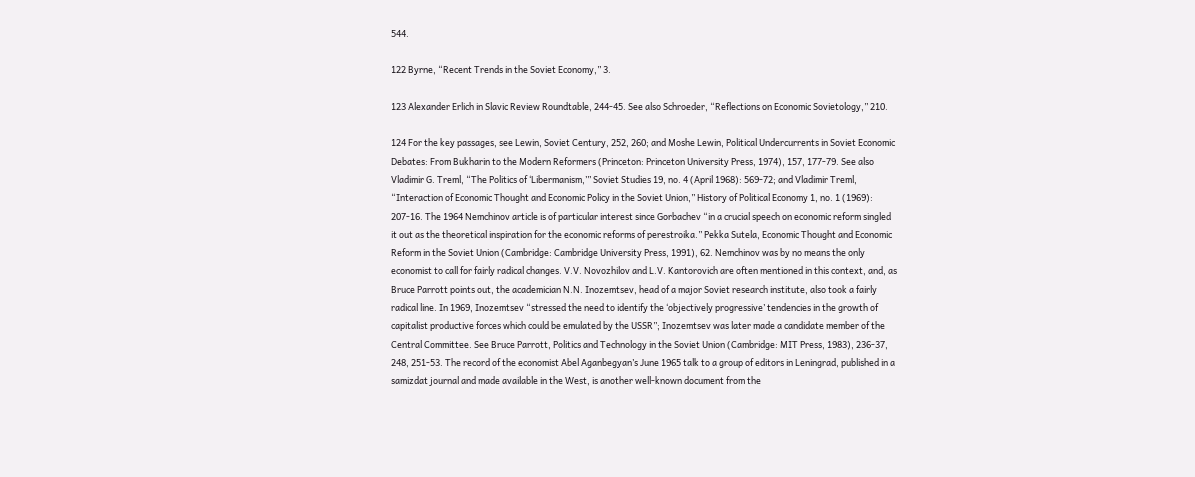544.

122 Byrne, “Recent Trends in the Soviet Economy,” 3.

123 Alexander Erlich in Slavic Review Roundtable, 244-45. See also Schroeder, “Reflections on Economic Sovietology,” 210.

124 For the key passages, see Lewin, Soviet Century, 252, 260; and Moshe Lewin, Political Undercurrents in Soviet Economic Debates: From Bukharin to the Modern Reformers (Princeton: Princeton University Press, 1974), 157, 177-79. See also Vladimir G. Treml, “The Politics of ‘Libermanism,’” Soviet Studies 19, no. 4 (April 1968): 569-72; and Vladimir Treml, “Interaction of Economic Thought and Economic Policy in the Soviet Union,” History of Political Economy 1, no. 1 (1969): 207-16. The 1964 Nemchinov article is of particular interest since Gorbachev “in a crucial speech on economic reform singled it out as the theoretical inspiration for the economic reforms of perestroika.” Pekka Sutela, Economic Thought and Economic Reform in the Soviet Union (Cambridge: Cambridge University Press, 1991), 62. Nemchinov was by no means the only economist to call for fairly radical changes. V.V. Novozhilov and L.V. Kantorovich are often mentioned in this context, and, as Bruce Parrott points out, the academician N.N. Inozemtsev, head of a major Soviet research institute, also took a fairly radical line. In 1969, Inozemtsev “stressed the need to identify the ‘objectively progressive’ tendencies in the growth of capitalist productive forces which could be emulated by the USSR”; Inozemtsev was later made a candidate member of the Central Committee. See Bruce Parrott, Politics and Technology in the Soviet Union (Cambridge: MIT Press, 1983), 236-37, 248, 251-53. The record of the economist Abel Aganbegyan’s June 1965 talk to a group of editors in Leningrad, published in a samizdat journal and made available in the West, is another well-known document from the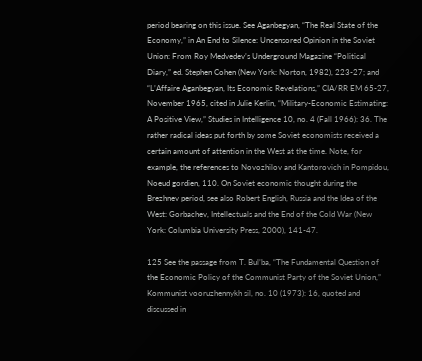period bearing on this issue. See Aganbegyan, “The Real State of the Economy,” in An End to Silence: Uncensored Opinion in the Soviet Union: From Roy Medvedev’s Underground Magazine “Political Diary,” ed. Stephen Cohen (New York: Norton, 1982), 223-27; and “L’Affaire Aganbegyan, Its Economic Revelations,” CIA/RR EM 65-27, November 1965, cited in Julie Kerlin, “Military-Economic Estimating: A Positive View,” Studies in Intelligence 10, no. 4 (Fall 1966): 36. The rather radical ideas put forth by some Soviet economists received a certain amount of attention in the West at the time. Note, for example, the references to Novozhilov and Kantorovich in Pompidou, Noeud gordien, 110. On Soviet economic thought during the Brezhnev period, see also Robert English, Russia and the Idea of the West: Gorbachev, Intellectuals and the End of the Cold War (New York: Columbia University Press, 2000), 141-47.

125 See the passage from T. Bul’ba, “The Fundamental Question of the Economic Policy of the Communist Party of the Soviet Union,” Kommunist vooruzhennykh sil, no. 10 (1973): 16, quoted and discussed in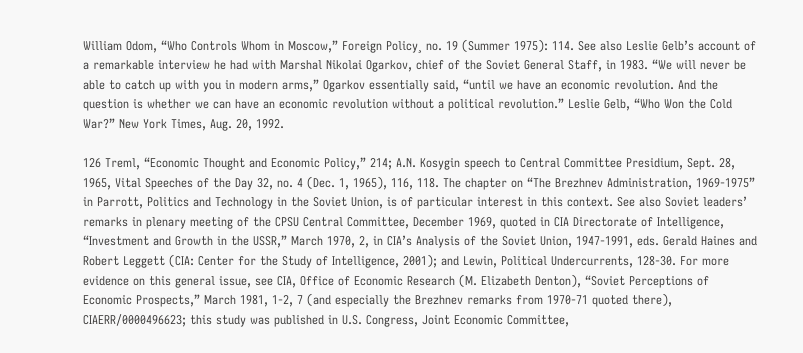William Odom, “Who Controls Whom in Moscow,” Foreign Policy¸ no. 19 (Summer 1975): 114. See also Leslie Gelb’s account of a remarkable interview he had with Marshal Nikolai Ogarkov, chief of the Soviet General Staff, in 1983. “We will never be able to catch up with you in modern arms,” Ogarkov essentially said, “until we have an economic revolution. And the question is whether we can have an economic revolution without a political revolution.” Leslie Gelb, “Who Won the Cold War?” New York Times, Aug. 20, 1992.

126 Treml, “Economic Thought and Economic Policy,” 214; A.N. Kosygin speech to Central Committee Presidium, Sept. 28, 1965, Vital Speeches of the Day 32, no. 4 (Dec. 1, 1965), 116, 118. The chapter on “The Brezhnev Administration, 1969-1975” in Parrott, Politics and Technology in the Soviet Union, is of particular interest in this context. See also Soviet leaders’ remarks in plenary meeting of the CPSU Central Committee, December 1969, quoted in CIA Directorate of Intelligence, “Investment and Growth in the USSR,” March 1970, 2, in CIA’s Analysis of the Soviet Union, 1947-1991, eds. Gerald Haines and Robert Leggett (CIA: Center for the Study of Intelligence, 2001); and Lewin, Political Undercurrents, 128-30. For more evidence on this general issue, see CIA, Office of Economic Research (M. Elizabeth Denton), “Soviet Perceptions of Economic Prospects,” March 1981, 1-2, 7 (and especially the Brezhnev remarks from 1970-71 quoted there), CIAERR/0000496623; this study was published in U.S. Congress, Joint Economic Committee,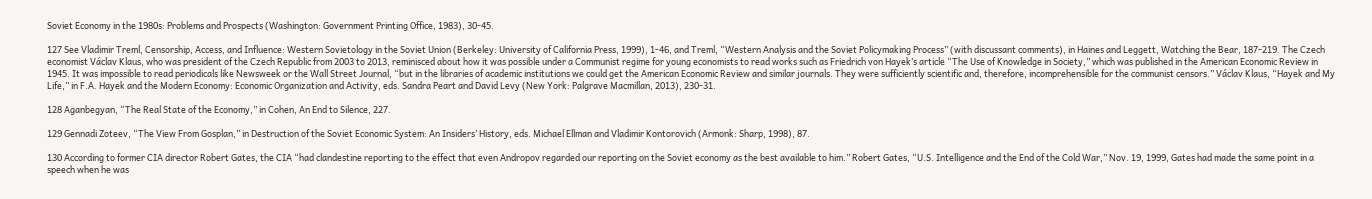Soviet Economy in the 1980s: Problems and Prospects (Washington: Government Printing Office, 1983), 30-45.

127 See Vladimir Treml, Censorship, Access, and Influence: Western Sovietology in the Soviet Union (Berkeley: University of California Press, 1999), 1-46, and Treml, “Western Analysis and the Soviet Policymaking Process” (with discussant comments), in Haines and Leggett, Watching the Bear, 187-219. The Czech economist Václav Klaus, who was president of the Czech Republic from 2003 to 2013, reminisced about how it was possible under a Communist regime for young economists to read works such as Friedrich von Hayek’s article “The Use of Knowledge in Society,” which was published in the American Economic Review in 1945. It was impossible to read periodicals like Newsweek or the Wall Street Journal, “but in the libraries of academic institutions we could get the American Economic Review and similar journals. They were sufficiently scientific and, therefore, incomprehensible for the communist censors.” Václav Klaus, “Hayek and My Life,” in F.A. Hayek and the Modern Economy: Economic Organization and Activity, eds. Sandra Peart and David Levy (New York: Palgrave Macmillan, 2013), 230-31.

128 Aganbegyan, “The Real State of the Economy,” in Cohen, An End to Silence, 227.

129 Gennadi Zoteev, “The View From Gosplan,” in Destruction of the Soviet Economic System: An Insiders’ History, eds. Michael Ellman and Vladimir Kontorovich (Armonk: Sharp, 1998), 87.

130 According to former CIA director Robert Gates, the CIA “had clandestine reporting to the effect that even Andropov regarded our reporting on the Soviet economy as the best available to him.” Robert Gates, “U.S. Intelligence and the End of the Cold War,” Nov. 19, 1999, Gates had made the same point in a speech when he was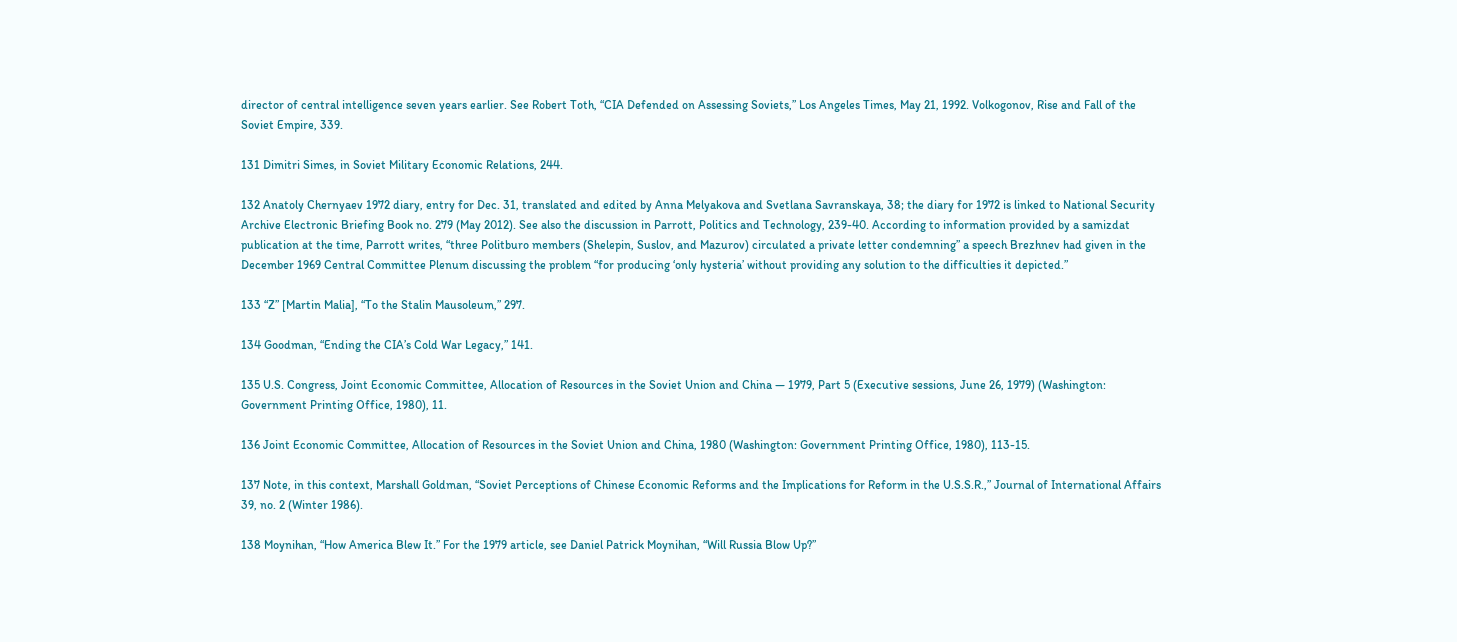director of central intelligence seven years earlier. See Robert Toth, “CIA Defended on Assessing Soviets,” Los Angeles Times, May 21, 1992. Volkogonov, Rise and Fall of the Soviet Empire, 339.

131 Dimitri Simes, in Soviet Military Economic Relations, 244.

132 Anatoly Chernyaev 1972 diary, entry for Dec. 31, translated and edited by Anna Melyakova and Svetlana Savranskaya, 38; the diary for 1972 is linked to National Security Archive Electronic Briefing Book no. 279 (May 2012). See also the discussion in Parrott, Politics and Technology, 239-40. According to information provided by a samizdat publication at the time, Parrott writes, “three Politburo members (Shelepin, Suslov, and Mazurov) circulated a private letter condemning” a speech Brezhnev had given in the December 1969 Central Committee Plenum discussing the problem “for producing ‘only hysteria’ without providing any solution to the difficulties it depicted.”

133 “Z” [Martin Malia], “To the Stalin Mausoleum,” 297.

134 Goodman, “Ending the CIA’s Cold War Legacy,” 141.

135 U.S. Congress, Joint Economic Committee, Allocation of Resources in the Soviet Union and China — 1979, Part 5 (Executive sessions, June 26, 1979) (Washington: Government Printing Office, 1980), 11.

136 Joint Economic Committee, Allocation of Resources in the Soviet Union and China, 1980 (Washington: Government Printing Office, 1980), 113-15.

137 Note, in this context, Marshall Goldman, “Soviet Perceptions of Chinese Economic Reforms and the Implications for Reform in the U.S.S.R.,” Journal of International Affairs 39, no. 2 (Winter 1986).

138 Moynihan, “How America Blew It.” For the 1979 article, see Daniel Patrick Moynihan, “Will Russia Blow Up?”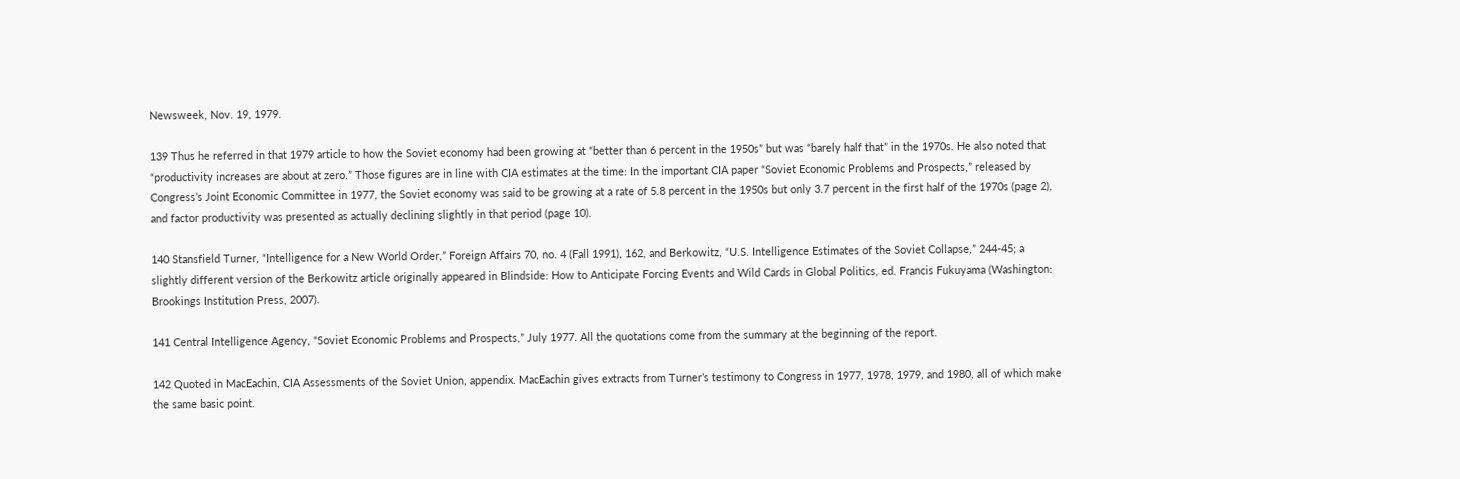Newsweek, Nov. 19, 1979.

139 Thus he referred in that 1979 article to how the Soviet economy had been growing at “better than 6 percent in the 1950s” but was “barely half that” in the 1970s. He also noted that “productivity increases are about at zero.” Those figures are in line with CIA estimates at the time: In the important CIA paper “Soviet Economic Problems and Prospects,” released by Congress’s Joint Economic Committee in 1977, the Soviet economy was said to be growing at a rate of 5.8 percent in the 1950s but only 3.7 percent in the first half of the 1970s (page 2), and factor productivity was presented as actually declining slightly in that period (page 10).

140 Stansfield Turner, “Intelligence for a New World Order,” Foreign Affairs 70, no. 4 (Fall 1991), 162, and Berkowitz, “U.S. Intelligence Estimates of the Soviet Collapse,” 244-45; a slightly different version of the Berkowitz article originally appeared in Blindside: How to Anticipate Forcing Events and Wild Cards in Global Politics, ed. Francis Fukuyama (Washington: Brookings Institution Press, 2007).

141 Central Intelligence Agency, “Soviet Economic Problems and Prospects,” July 1977. All the quotations come from the summary at the beginning of the report.

142 Quoted in MacEachin, CIA Assessments of the Soviet Union, appendix. MacEachin gives extracts from Turner’s testimony to Congress in 1977, 1978, 1979, and 1980, all of which make the same basic point.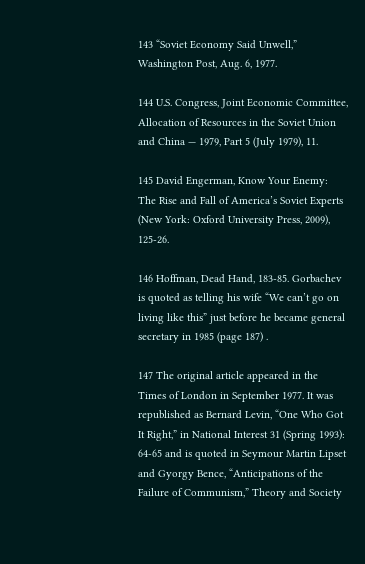143 “Soviet Economy Said Unwell,” Washington Post, Aug. 6, 1977.

144 U.S. Congress, Joint Economic Committee, Allocation of Resources in the Soviet Union and China — 1979, Part 5 (July 1979), 11.

145 David Engerman, Know Your Enemy: The Rise and Fall of America’s Soviet Experts (New York: Oxford University Press, 2009), 125-26.

146 Hoffman, Dead Hand, 183-85. Gorbachev is quoted as telling his wife “We can’t go on living like this” just before he became general secretary in 1985 (page 187) .

147 The original article appeared in the Times of London in September 1977. It was republished as Bernard Levin, “One Who Got It Right,” in National Interest 31 (Spring 1993): 64-65 and is quoted in Seymour Martin Lipset and Gyorgy Bence, “Anticipations of the Failure of Communism,” Theory and Society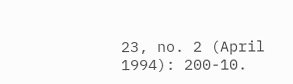23, no. 2 (April 1994): 200-10.